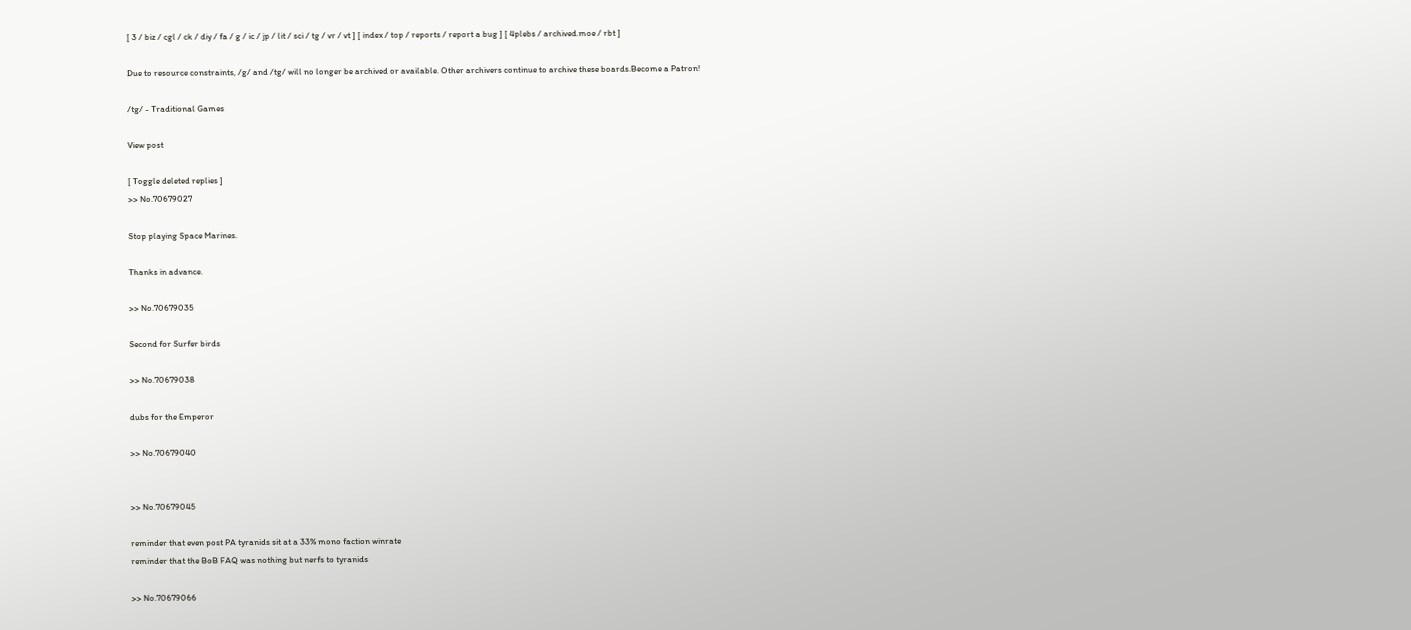[ 3 / biz / cgl / ck / diy / fa / g / ic / jp / lit / sci / tg / vr / vt ] [ index / top / reports / report a bug ] [ 4plebs / archived.moe / rbt ]

Due to resource constraints, /g/ and /tg/ will no longer be archived or available. Other archivers continue to archive these boards.Become a Patron!

/tg/ - Traditional Games

View post

[ Toggle deleted replies ]
>> No.70679027

Stop playing Space Marines.

Thanks in advance.

>> No.70679035

Second for Surfer birds

>> No.70679038

dubs for the Emperor

>> No.70679040


>> No.70679045

reminder that even post PA tyranids sit at a 33% mono faction winrate
reminder that the BoB FAQ was nothing but nerfs to tyranids

>> No.70679066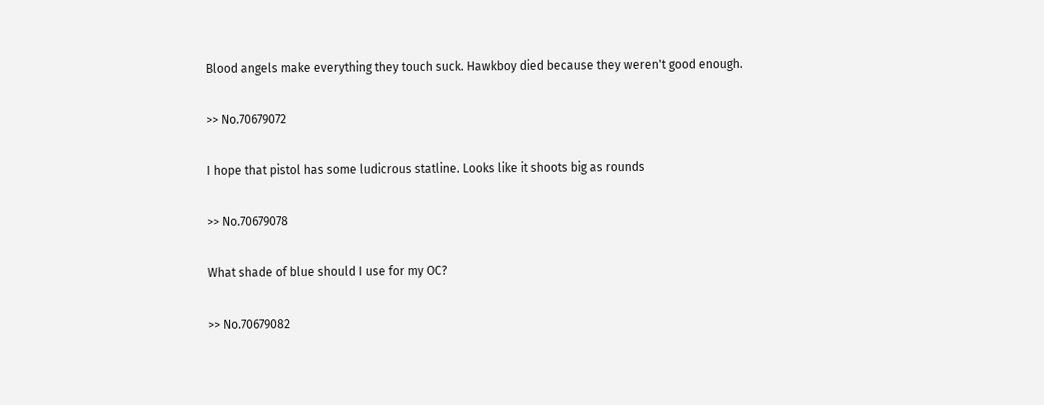Blood angels make everything they touch suck. Hawkboy died because they weren't good enough.

>> No.70679072

I hope that pistol has some ludicrous statline. Looks like it shoots big as rounds

>> No.70679078

What shade of blue should I use for my OC?

>> No.70679082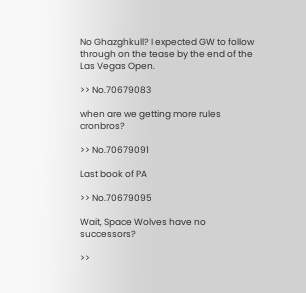No Ghazghkull? I expected GW to follow through on the tease by the end of the Las Vegas Open.

>> No.70679083

when are we getting more rules cronbros?

>> No.70679091

Last book of PA

>> No.70679095

Wait, Space Wolves have no successors?

>>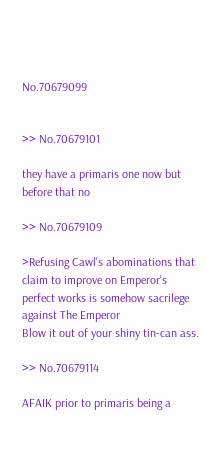No.70679099


>> No.70679101

they have a primaris one now but before that no

>> No.70679109

>Refusing Cawl's abominations that claim to improve on Emperor's perfect works is somehow sacrilege against The Emperor
Blow it out of your shiny tin-can ass.

>> No.70679114

AFAIK prior to primaris being a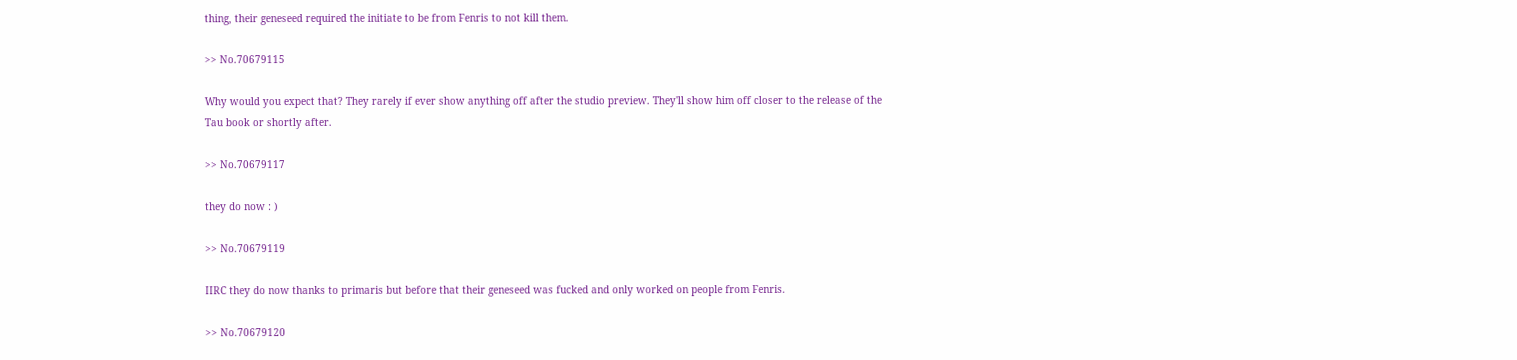thing, their geneseed required the initiate to be from Fenris to not kill them.

>> No.70679115

Why would you expect that? They rarely if ever show anything off after the studio preview. They'll show him off closer to the release of the Tau book or shortly after.

>> No.70679117

they do now : )

>> No.70679119

IIRC they do now thanks to primaris but before that their geneseed was fucked and only worked on people from Fenris.

>> No.70679120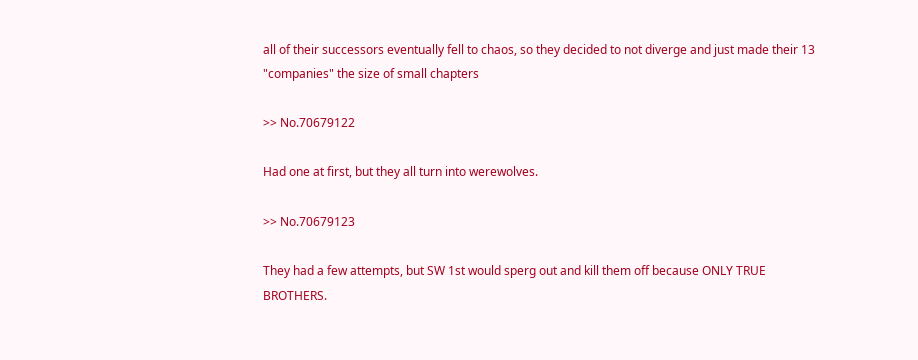all of their successors eventually fell to chaos, so they decided to not diverge and just made their 13 "companies" the size of small chapters

>> No.70679122

Had one at first, but they all turn into werewolves.

>> No.70679123

They had a few attempts, but SW 1st would sperg out and kill them off because ONLY TRUE BROTHERS.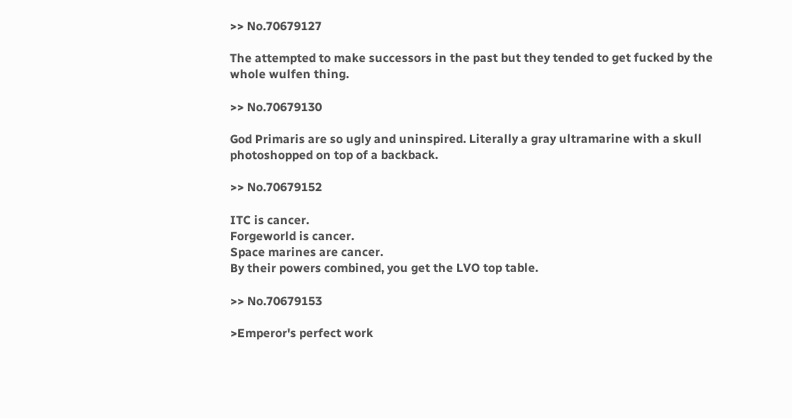>> No.70679127

The attempted to make successors in the past but they tended to get fucked by the whole wulfen thing.

>> No.70679130

God Primaris are so ugly and uninspired. Literally a gray ultramarine with a skull photoshopped on top of a backback.

>> No.70679152

ITC is cancer.
Forgeworld is cancer.
Space marines are cancer.
By their powers combined, you get the LVO top table.

>> No.70679153

>Emperor's perfect work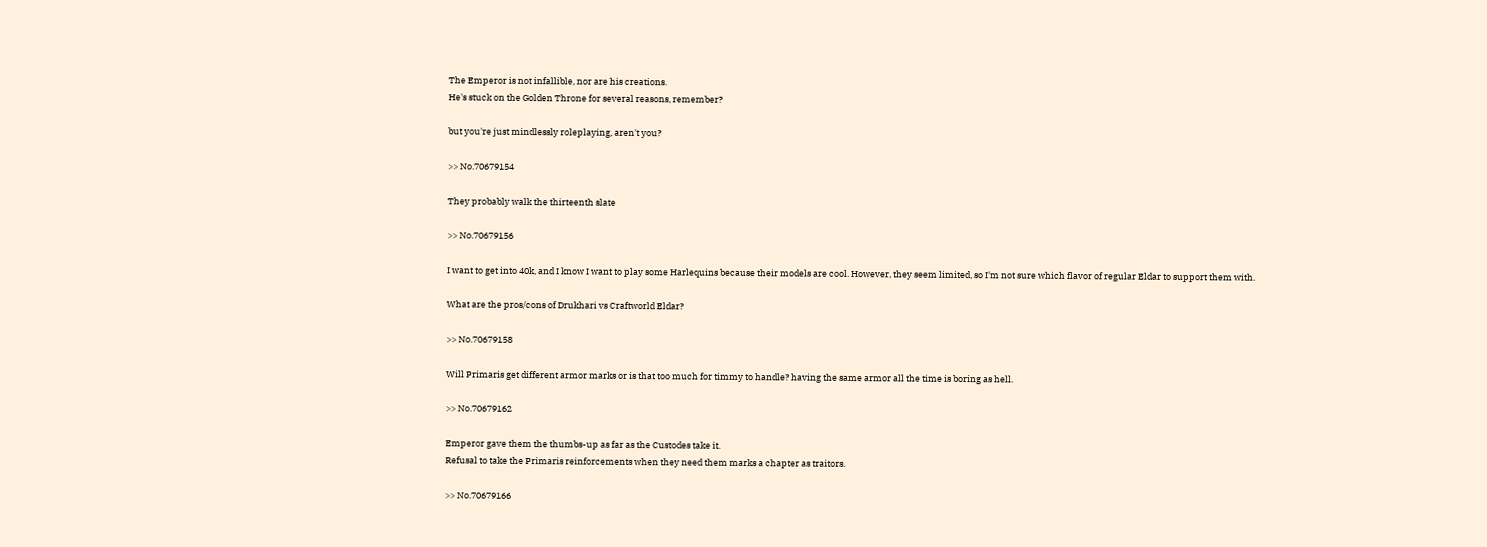The Emperor is not infallible, nor are his creations.
He's stuck on the Golden Throne for several reasons, remember?

but you're just mindlessly roleplaying, aren't you?

>> No.70679154

They probably walk the thirteenth slate

>> No.70679156

I want to get into 40k, and I know I want to play some Harlequins because their models are cool. However, they seem limited, so I'm not sure which flavor of regular Eldar to support them with.

What are the pros/cons of Drukhari vs Craftworld Eldar?

>> No.70679158

Will Primaris get different armor marks or is that too much for timmy to handle? having the same armor all the time is boring as hell.

>> No.70679162

Emperor gave them the thumbs-up as far as the Custodes take it.
Refusal to take the Primaris reinforcements when they need them marks a chapter as traitors.

>> No.70679166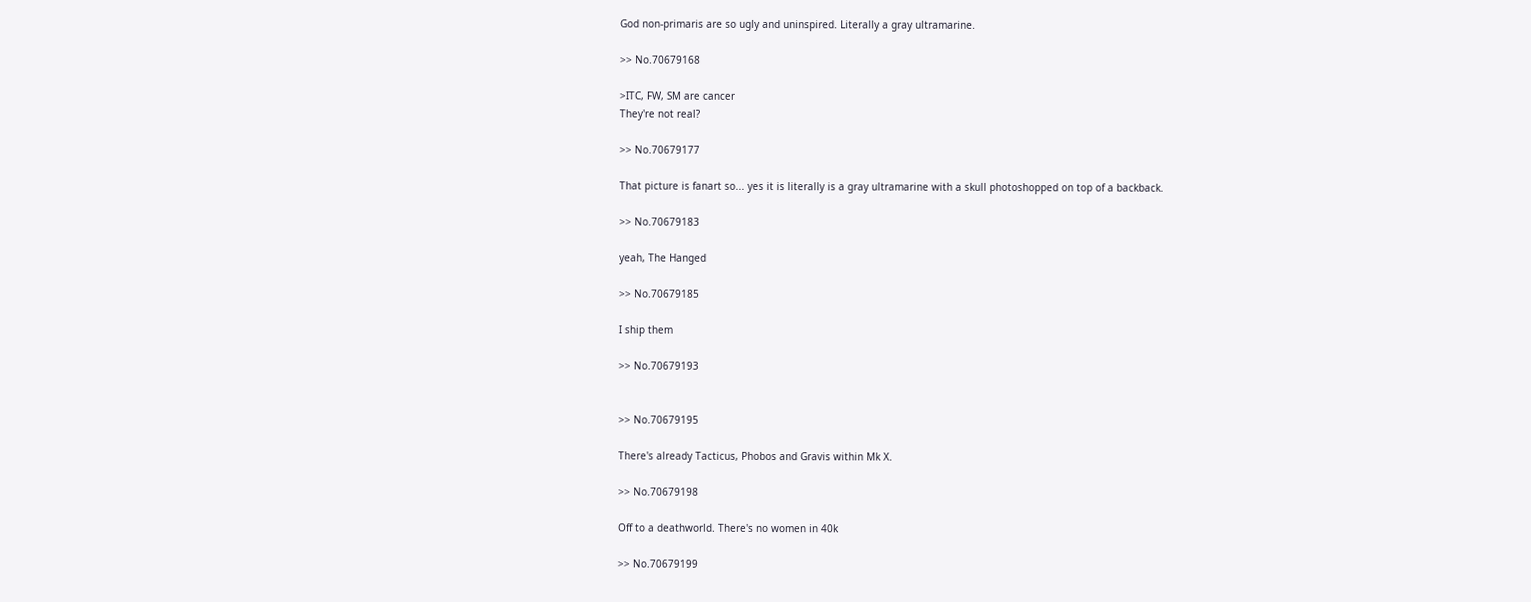God non-primaris are so ugly and uninspired. Literally a gray ultramarine.

>> No.70679168

>ITC, FW, SM are cancer
They're not real?

>> No.70679177

That picture is fanart so... yes it is literally is a gray ultramarine with a skull photoshopped on top of a backback.

>> No.70679183

yeah, The Hanged

>> No.70679185

I ship them

>> No.70679193


>> No.70679195

There's already Tacticus, Phobos and Gravis within Mk X.

>> No.70679198

Off to a deathworld. There's no women in 40k

>> No.70679199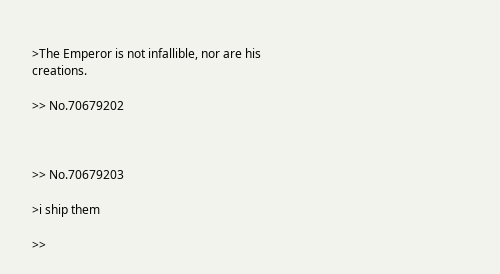>The Emperor is not infallible, nor are his creations.

>> No.70679202



>> No.70679203

>i ship them

>>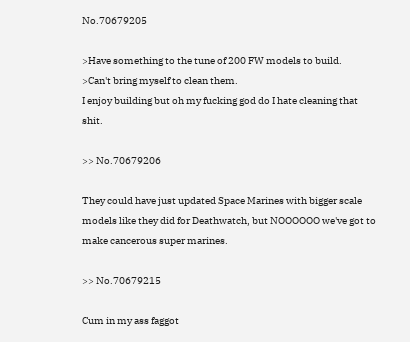No.70679205

>Have something to the tune of 200 FW models to build.
>Can't bring myself to clean them.
I enjoy building but oh my fucking god do I hate cleaning that shit.

>> No.70679206

They could have just updated Space Marines with bigger scale models like they did for Deathwatch, but NOOOOOO we've got to make cancerous super marines.

>> No.70679215

Cum in my ass faggot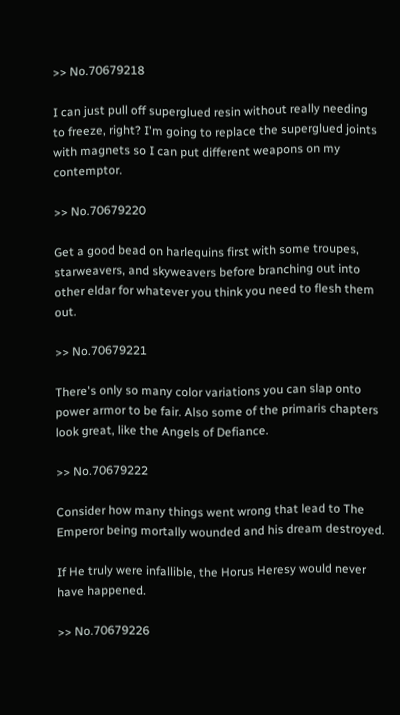>> No.70679218

I can just pull off superglued resin without really needing to freeze, right? I'm going to replace the superglued joints with magnets so I can put different weapons on my contemptor.

>> No.70679220

Get a good bead on harlequins first with some troupes, starweavers, and skyweavers before branching out into other eldar for whatever you think you need to flesh them out.

>> No.70679221

There's only so many color variations you can slap onto power armor to be fair. Also some of the primaris chapters look great, like the Angels of Defiance.

>> No.70679222

Consider how many things went wrong that lead to The Emperor being mortally wounded and his dream destroyed.

If He truly were infallible, the Horus Heresy would never have happened.

>> No.70679226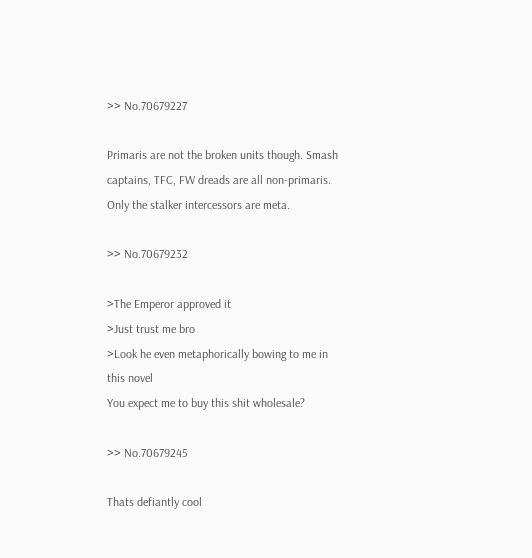>> No.70679227

Primaris are not the broken units though. Smash captains, TFC, FW dreads are all non-primaris. Only the stalker intercessors are meta.

>> No.70679232

>The Emperor approved it
>Just trust me bro
>Look he even metaphorically bowing to me in this novel
You expect me to buy this shit wholesale?

>> No.70679245

Thats defiantly cool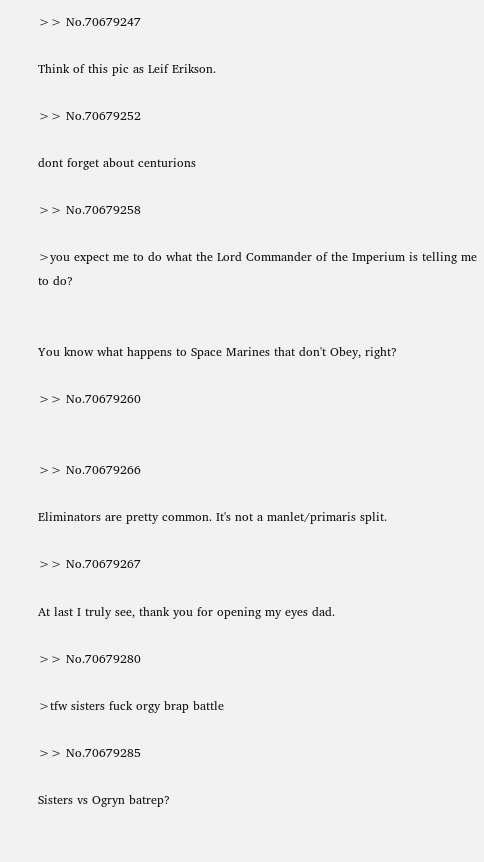>> No.70679247

Think of this pic as Leif Erikson.

>> No.70679252

dont forget about centurions

>> No.70679258

>you expect me to do what the Lord Commander of the Imperium is telling me to do?


You know what happens to Space Marines that don't Obey, right?

>> No.70679260


>> No.70679266

Eliminators are pretty common. It's not a manlet/primaris split.

>> No.70679267

At last I truly see, thank you for opening my eyes dad.

>> No.70679280

>tfw sisters fuck orgy brap battle

>> No.70679285

Sisters vs Ogryn batrep?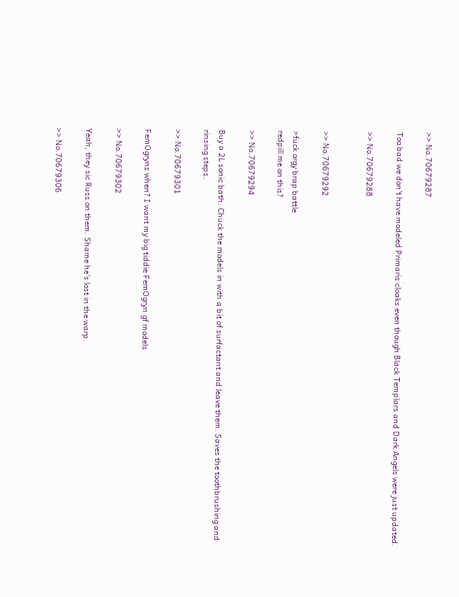>> No.70679287

Too bad we don't have modeled Primaris cloaks even though Black Templars and Dark Angels were just updated.

>> No.70679288


>> No.70679292

>fuck orgy brap battle
redpill me on this?

>> No.70679294

Buy a 2L sonic bath. Chuck the models in with a bit of surfactant and leave them. Saves the toothbrushing and rinsing steps.

>> No.70679301

FemOgryns when? I want my big tiddie FemOgryn gf models

>> No.70679302

Yeah, they sic Russ on them. Shame he's lost in the warp.

>> No.70679306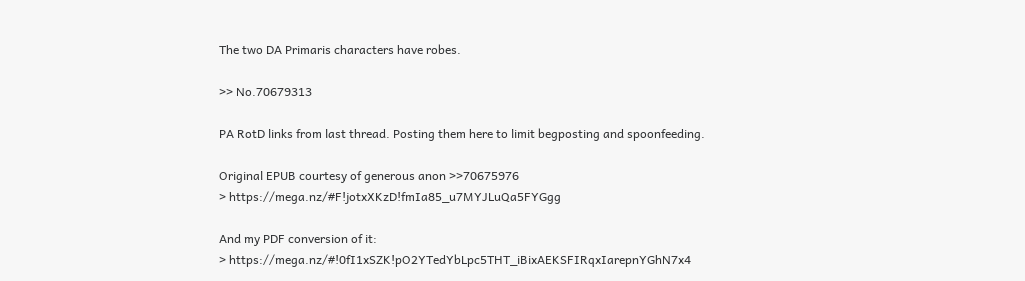The two DA Primaris characters have robes.

>> No.70679313

PA RotD links from last thread. Posting them here to limit begposting and spoonfeeding.

Original EPUB courtesy of generous anon >>70675976
> https://mega.nz/#F!jotxXKzD!fmIa85_u7MYJLuQa5FYGgg

And my PDF conversion of it:
> https://mega.nz/#!0fI1xSZK!pO2YTedYbLpc5THT_iBixAEKSFIRqxIarepnYGhN7x4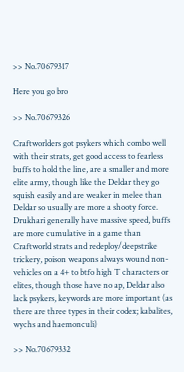>> No.70679317

Here you go bro

>> No.70679326

Craftworlders got psykers which combo well with their strats, get good access to fearless buffs to hold the line, are a smaller and more elite army, though like the Deldar they go squish easily and are weaker in melee than Deldar so usually are more a shooty force.
Drukhari generally have massive speed, buffs are more cumulative in a game than Craftworld strats and redeploy/deepstrike trickery, poison weapons always wound non-vehicles on a 4+ to btfo high T characters or elites, though those have no ap, Deldar also lack psykers, keywords are more important (as there are three types in their codex; kabalites, wychs and haemonculi)

>> No.70679332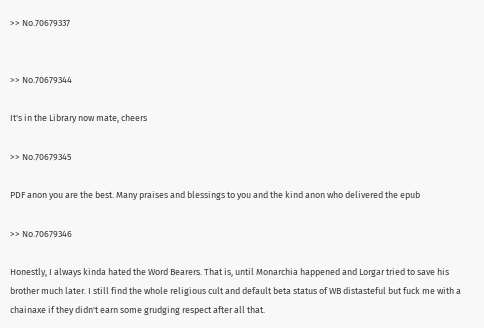>> No.70679337


>> No.70679344

It's in the Library now mate, cheers

>> No.70679345

PDF anon you are the best. Many praises and blessings to you and the kind anon who delivered the epub

>> No.70679346

Honestly, I always kinda hated the Word Bearers. That is, until Monarchia happened and Lorgar tried to save his brother much later. I still find the whole religious cult and default beta status of WB distasteful but fuck me with a chainaxe if they didn't earn some grudging respect after all that.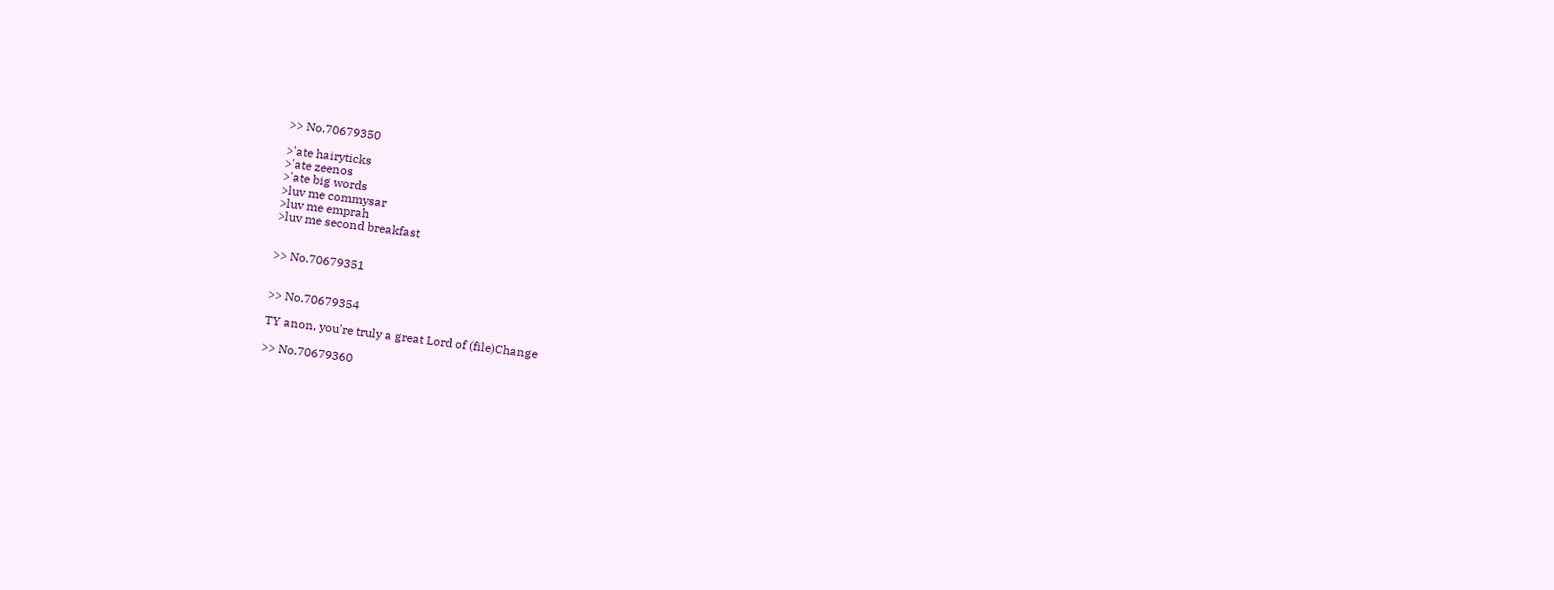>> No.70679350

>'ate hairyticks
>'ate zeenos
>'ate big words
>luv me commysar
>luv me emprah
>luv me second breakfast


>> No.70679351


>> No.70679354

TY anon, you're truly a great Lord of (file)Change

>> No.70679360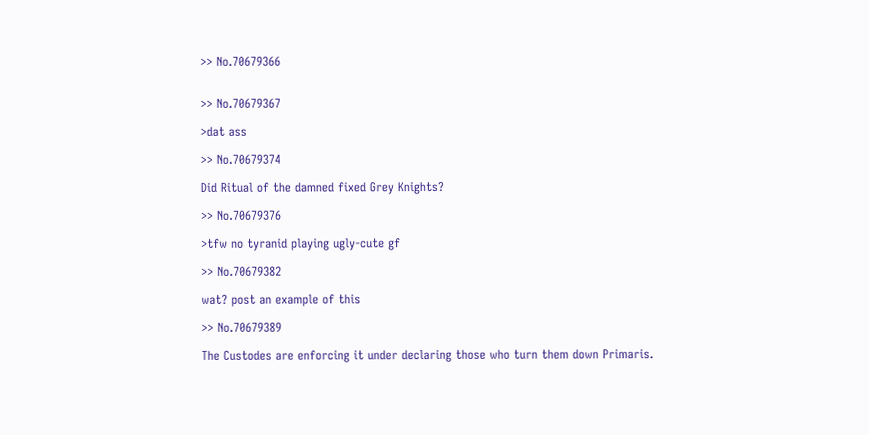>> No.70679366


>> No.70679367

>dat ass

>> No.70679374

Did Ritual of the damned fixed Grey Knights?

>> No.70679376

>tfw no tyranid playing ugly-cute gf

>> No.70679382

wat? post an example of this

>> No.70679389

The Custodes are enforcing it under declaring those who turn them down Primaris.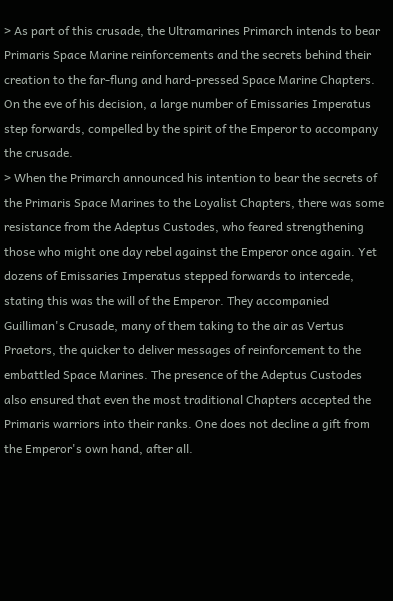> As part of this crusade, the Ultramarines Primarch intends to bear Primaris Space Marine reinforcements and the secrets behind their creation to the far-flung and hard-pressed Space Marine Chapters. On the eve of his decision, a large number of Emissaries Imperatus step forwards, compelled by the spirit of the Emperor to accompany the crusade.
> When the Primarch announced his intention to bear the secrets of the Primaris Space Marines to the Loyalist Chapters, there was some resistance from the Adeptus Custodes, who feared strengthening those who might one day rebel against the Emperor once again. Yet dozens of Emissaries Imperatus stepped forwards to intercede, stating this was the will of the Emperor. They accompanied Guilliman's Crusade, many of them taking to the air as Vertus Praetors, the quicker to deliver messages of reinforcement to the embattled Space Marines. The presence of the Adeptus Custodes also ensured that even the most traditional Chapters accepted the Primaris warriors into their ranks. One does not decline a gift from the Emperor's own hand, after all.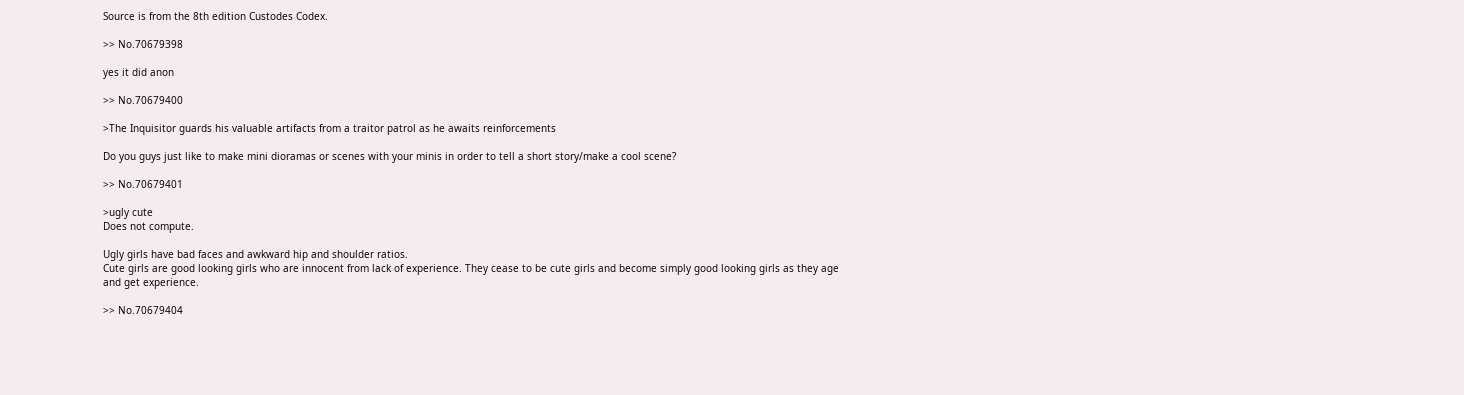Source is from the 8th edition Custodes Codex.

>> No.70679398

yes it did anon

>> No.70679400

>The Inquisitor guards his valuable artifacts from a traitor patrol as he awaits reinforcements

Do you guys just like to make mini dioramas or scenes with your minis in order to tell a short story/make a cool scene?

>> No.70679401

>ugly cute
Does not compute.

Ugly girls have bad faces and awkward hip and shoulder ratios.
Cute girls are good looking girls who are innocent from lack of experience. They cease to be cute girls and become simply good looking girls as they age and get experience.

>> No.70679404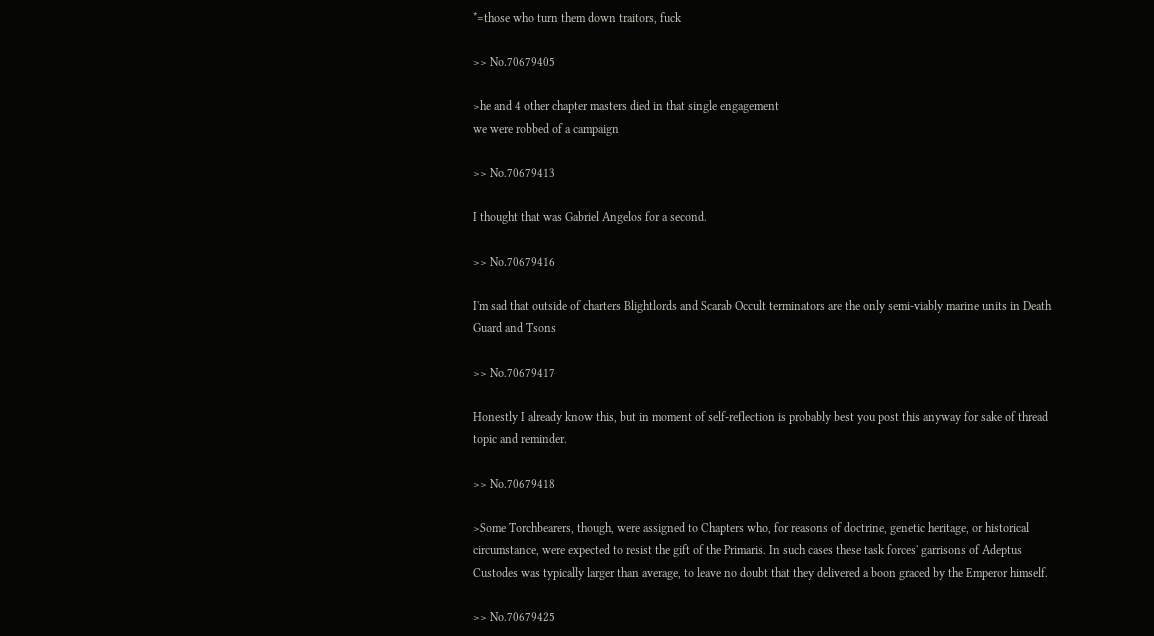*=those who turn them down traitors, fuck

>> No.70679405

>he and 4 other chapter masters died in that single engagement
we were robbed of a campaign

>> No.70679413

I thought that was Gabriel Angelos for a second.

>> No.70679416

I'm sad that outside of charters Blightlords and Scarab Occult terminators are the only semi-viably marine units in Death Guard and Tsons

>> No.70679417

Honestly I already know this, but in moment of self-reflection is probably best you post this anyway for sake of thread topic and reminder.

>> No.70679418

>Some Torchbearers, though, were assigned to Chapters who, for reasons of doctrine, genetic heritage, or historical circumstance, were expected to resist the gift of the Primaris. In such cases these task forces' garrisons of Adeptus Custodes was typically larger than average, to leave no doubt that they delivered a boon graced by the Emperor himself.

>> No.70679425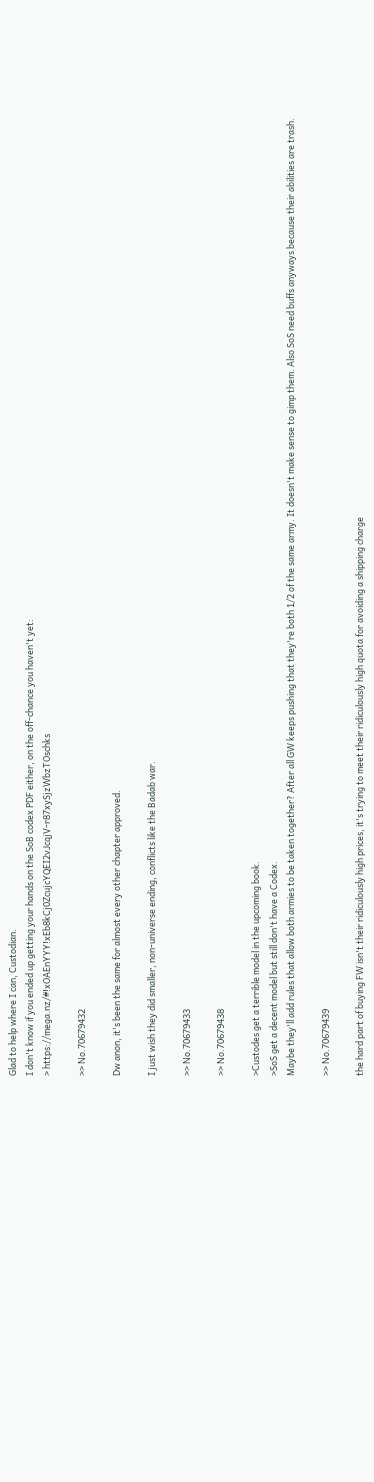Glad to help where I can, Custodian.
I don't know if you ended up getting your hands on the SoB codex PDF either, on the off-chance you haven't yet:
> https://mega.nz/#!xOAEnYYY!xEb8kCj0ZcujcYQEI2vJcqjV-r87xySjzWbzTOschks

>> No.70679432

Dw anon, it's been the same for almost every other chapter approved.

I just wish they did smaller, non-universe ending, conflicts like the Badab war.

>> No.70679433

>> No.70679438

>Custodes get a terrible model in the upcoming book.
>SoS get a decent model but still don't have a Codex.
Maybe they'll add rules that allow both armies to be taken together? After all GW keeps pushing that they're both 1/2 of the same army. It doesn't make sense to gimp them. Also SoS need buffs anyways because their abilities are trash.

>> No.70679439

the hard part of buying FW isn't their ridiculously high prices, it's trying to meet their ridiculously high quota for avoiding a shipping charge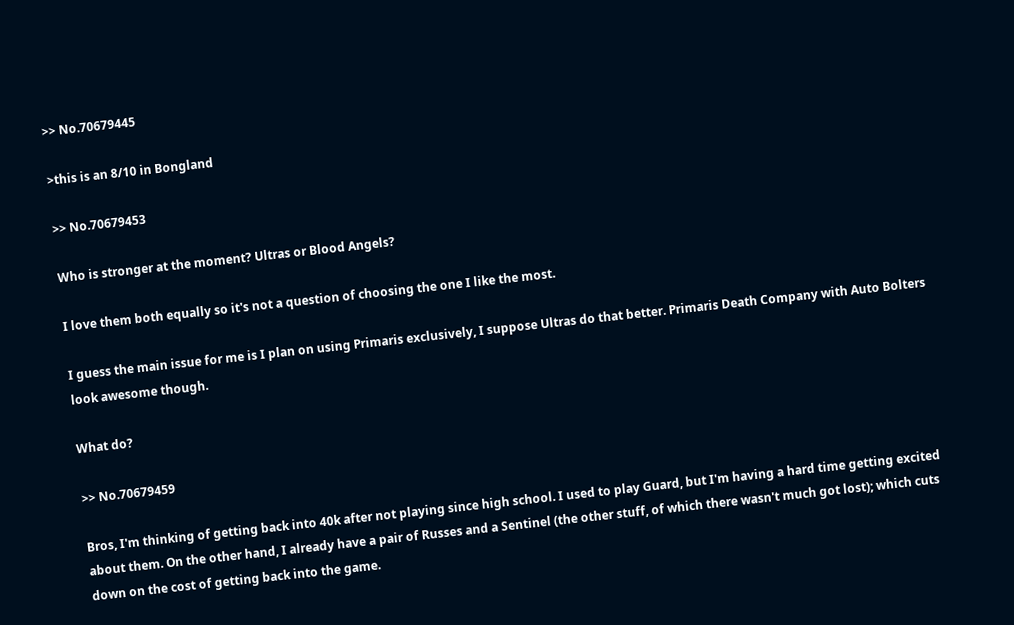>> No.70679445

>this is an 8/10 in Bongland

>> No.70679453

Who is stronger at the moment? Ultras or Blood Angels?

I love them both equally so it's not a question of choosing the one I like the most.

I guess the main issue for me is I plan on using Primaris exclusively, I suppose Ultras do that better. Primaris Death Company with Auto Bolters look awesome though.

What do?

>> No.70679459

Bros, I'm thinking of getting back into 40k after not playing since high school. I used to play Guard, but I'm having a hard time getting excited about them. On the other hand, I already have a pair of Russes and a Sentinel (the other stuff, of which there wasn't much got lost); which cuts down on the cost of getting back into the game.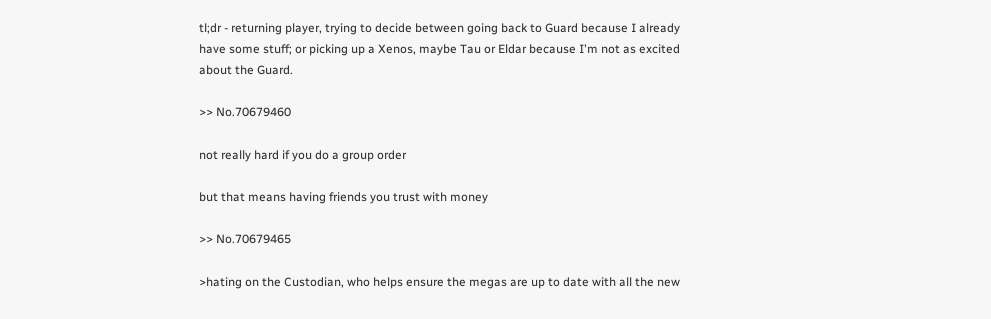tl;dr - returning player, trying to decide between going back to Guard because I already have some stuff; or picking up a Xenos, maybe Tau or Eldar because I'm not as excited about the Guard.

>> No.70679460

not really hard if you do a group order

but that means having friends you trust with money

>> No.70679465

>hating on the Custodian, who helps ensure the megas are up to date with all the new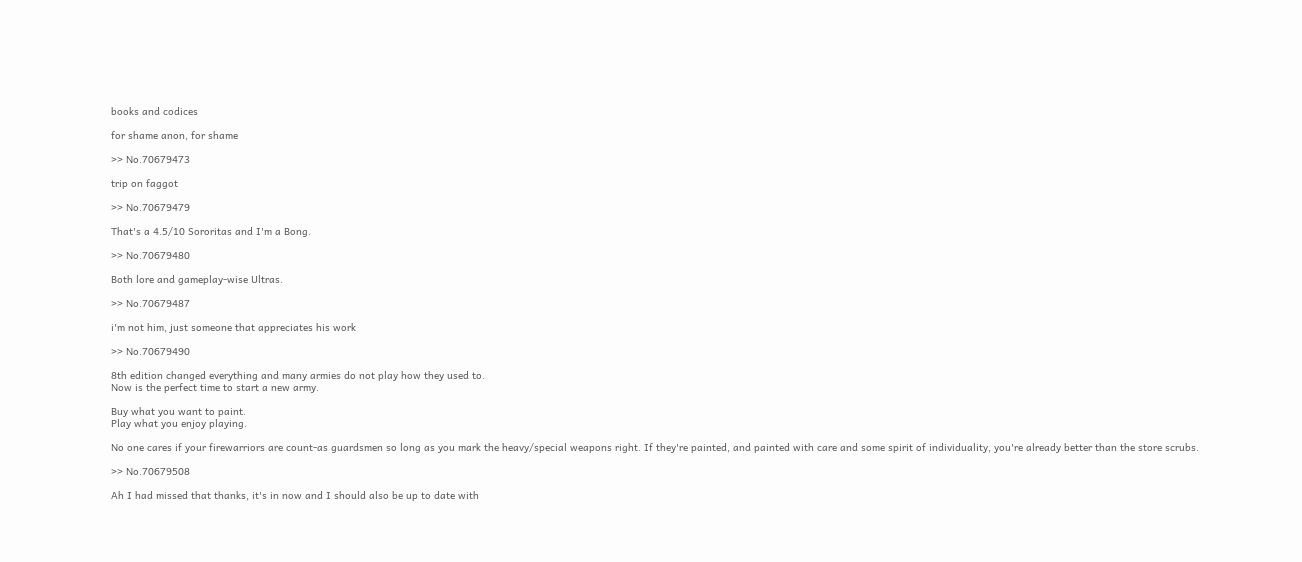books and codices

for shame anon, for shame

>> No.70679473

trip on faggot

>> No.70679479

That's a 4.5/10 Sororitas and I'm a Bong.

>> No.70679480

Both lore and gameplay-wise Ultras.

>> No.70679487

i'm not him, just someone that appreciates his work

>> No.70679490

8th edition changed everything and many armies do not play how they used to.
Now is the perfect time to start a new army.

Buy what you want to paint.
Play what you enjoy playing.

No one cares if your firewarriors are count-as guardsmen so long as you mark the heavy/special weapons right. If they're painted, and painted with care and some spirit of individuality, you're already better than the store scrubs.

>> No.70679508

Ah I had missed that thanks, it's in now and I should also be up to date with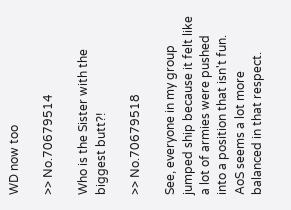WD now too

>> No.70679514

Who is the Sister with the biggest butt?!

>> No.70679518

See, everyone in my group jumped ship because it felt like a lot of armies were pushed into a position that isn't fun. AoS seems a lot more balanced in that respect.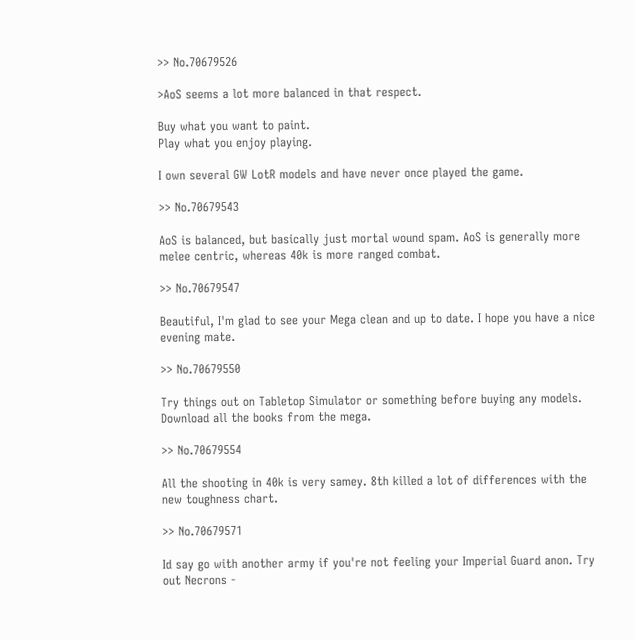>> No.70679526

>AoS seems a lot more balanced in that respect.

Buy what you want to paint.
Play what you enjoy playing.

I own several GW LotR models and have never once played the game.

>> No.70679543

AoS is balanced, but basically just mortal wound spam. AoS is generally more melee centric, whereas 40k is more ranged combat.

>> No.70679547

Beautiful, I'm glad to see your Mega clean and up to date. I hope you have a nice evening mate.

>> No.70679550

Try things out on Tabletop Simulator or something before buying any models. Download all the books from the mega.

>> No.70679554

All the shooting in 40k is very samey. 8th killed a lot of differences with the new toughness chart.

>> No.70679571

Id say go with another army if you're not feeling your Imperial Guard anon. Try out Necrons -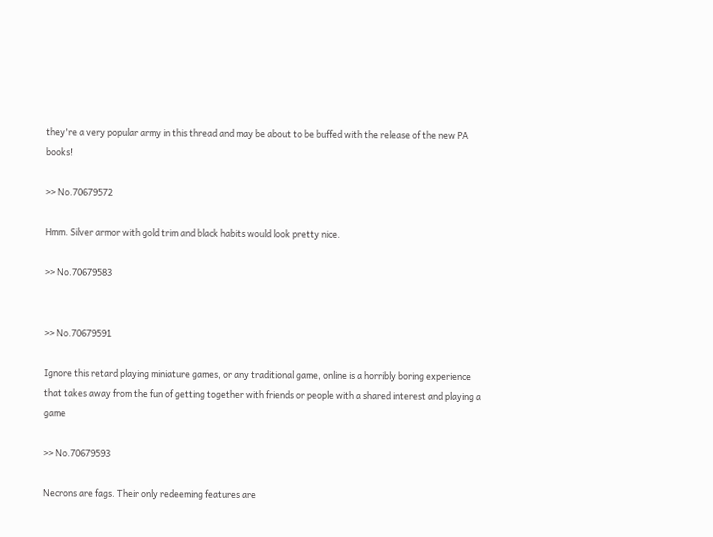they're a very popular army in this thread and may be about to be buffed with the release of the new PA books!

>> No.70679572

Hmm. Silver armor with gold trim and black habits would look pretty nice.

>> No.70679583


>> No.70679591

Ignore this retard playing miniature games, or any traditional game, online is a horribly boring experience that takes away from the fun of getting together with friends or people with a shared interest and playing a game

>> No.70679593

Necrons are fags. Their only redeeming features are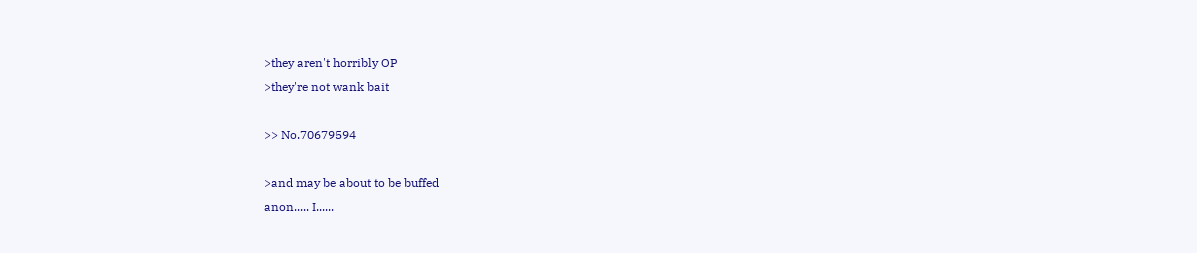>they aren't horribly OP
>they're not wank bait

>> No.70679594

>and may be about to be buffed
anon..... I......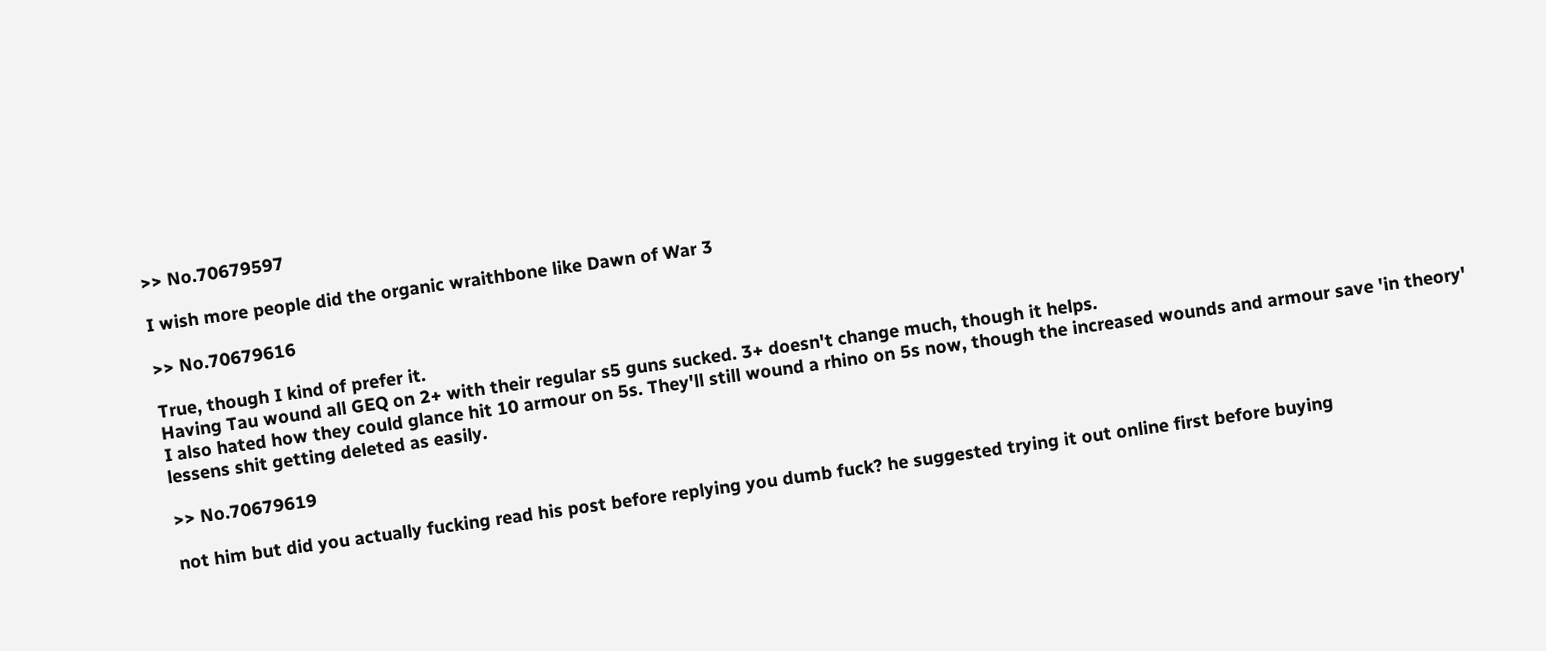>> No.70679597

I wish more people did the organic wraithbone like Dawn of War 3

>> No.70679616

True, though I kind of prefer it.
Having Tau wound all GEQ on 2+ with their regular s5 guns sucked. 3+ doesn't change much, though it helps.
I also hated how they could glance hit 10 armour on 5s. They'll still wound a rhino on 5s now, though the increased wounds and armour save 'in theory' lessens shit getting deleted as easily.

>> No.70679619

not him but did you actually fucking read his post before replying you dumb fuck? he suggested trying it out online first before buying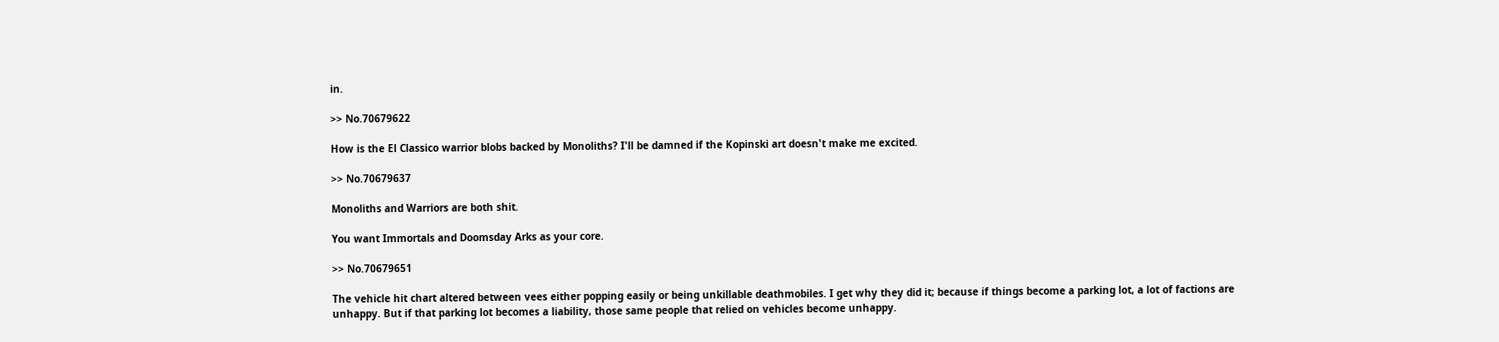in.

>> No.70679622

How is the El Classico warrior blobs backed by Monoliths? I'll be damned if the Kopinski art doesn't make me excited.

>> No.70679637

Monoliths and Warriors are both shit.

You want Immortals and Doomsday Arks as your core.

>> No.70679651

The vehicle hit chart altered between vees either popping easily or being unkillable deathmobiles. I get why they did it; because if things become a parking lot, a lot of factions are unhappy. But if that parking lot becomes a liability, those same people that relied on vehicles become unhappy.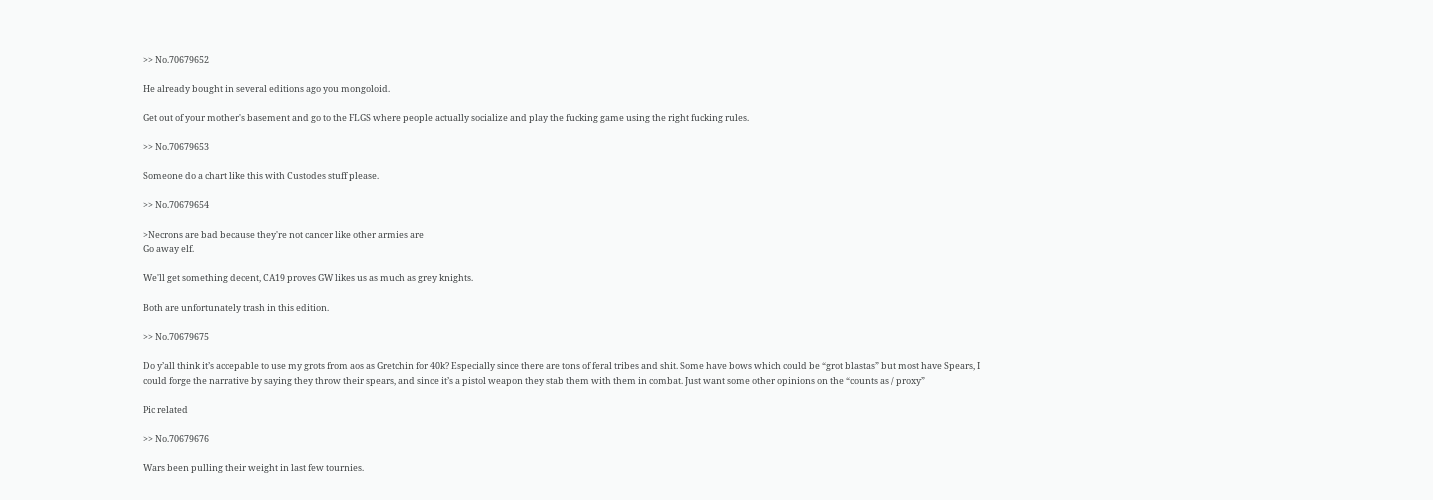>> No.70679652

He already bought in several editions ago you mongoloid.

Get out of your mother's basement and go to the FLGS where people actually socialize and play the fucking game using the right fucking rules.

>> No.70679653

Someone do a chart like this with Custodes stuff please.

>> No.70679654

>Necrons are bad because they're not cancer like other armies are
Go away elf.

We'll get something decent, CA19 proves GW likes us as much as grey knights.

Both are unfortunately trash in this edition.

>> No.70679675

Do y’all think it’s accepable to use my grots from aos as Gretchin for 40k? Especially since there are tons of feral tribes and shit. Some have bows which could be “grot blastas” but most have Spears, I could forge the narrative by saying they throw their spears, and since it’s a pistol weapon they stab them with them in combat. Just want some other opinions on the “counts as / proxy”

Pic related

>> No.70679676

Wars been pulling their weight in last few tournies.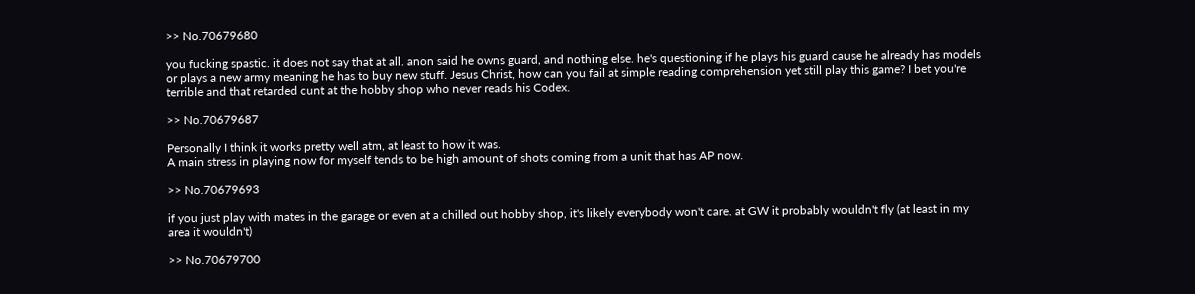>> No.70679680

you fucking spastic. it does not say that at all. anon said he owns guard, and nothing else. he's questioning if he plays his guard cause he already has models or plays a new army meaning he has to buy new stuff. Jesus Christ, how can you fail at simple reading comprehension yet still play this game? I bet you're terrible and that retarded cunt at the hobby shop who never reads his Codex.

>> No.70679687

Personally I think it works pretty well atm, at least to how it was.
A main stress in playing now for myself tends to be high amount of shots coming from a unit that has AP now.

>> No.70679693

if you just play with mates in the garage or even at a chilled out hobby shop, it's likely everybody won't care. at GW it probably wouldn't fly (at least in my area it wouldn't)

>> No.70679700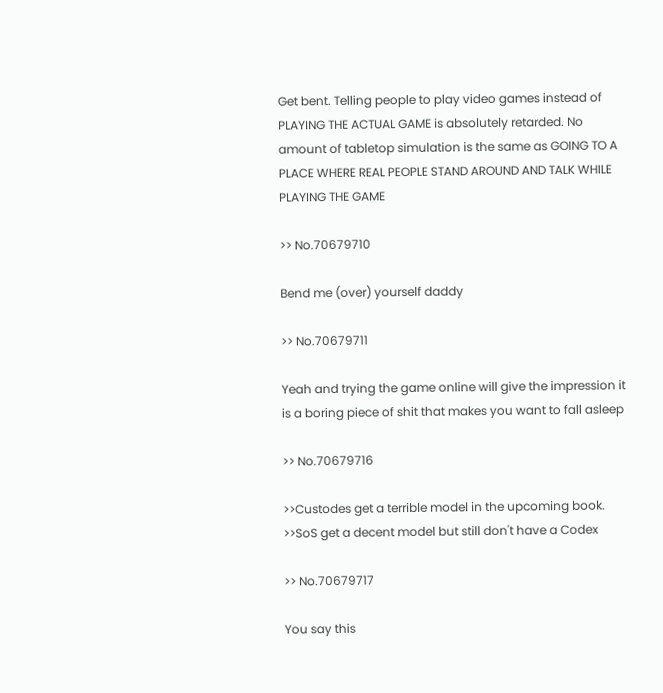Get bent. Telling people to play video games instead of PLAYING THE ACTUAL GAME is absolutely retarded. No amount of tabletop simulation is the same as GOING TO A PLACE WHERE REAL PEOPLE STAND AROUND AND TALK WHILE PLAYING THE GAME

>> No.70679710

Bend me (over) yourself daddy

>> No.70679711

Yeah and trying the game online will give the impression it is a boring piece of shit that makes you want to fall asleep

>> No.70679716

>>Custodes get a terrible model in the upcoming book.
>>SoS get a decent model but still don't have a Codex

>> No.70679717

You say this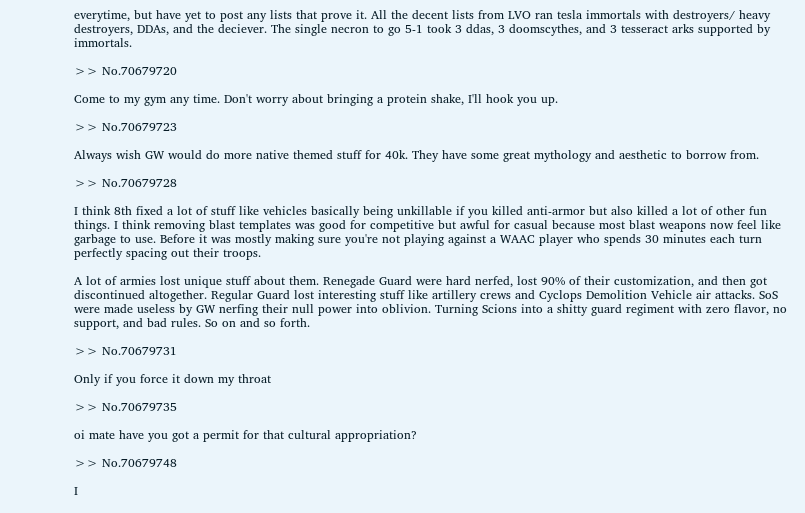everytime, but have yet to post any lists that prove it. All the decent lists from LVO ran tesla immortals with destroyers/ heavy destroyers, DDAs, and the deciever. The single necron to go 5-1 took 3 ddas, 3 doomscythes, and 3 tesseract arks supported by immortals.

>> No.70679720

Come to my gym any time. Don't worry about bringing a protein shake, I'll hook you up.

>> No.70679723

Always wish GW would do more native themed stuff for 40k. They have some great mythology and aesthetic to borrow from.

>> No.70679728

I think 8th fixed a lot of stuff like vehicles basically being unkillable if you killed anti-armor but also killed a lot of other fun things. I think removing blast templates was good for competitive but awful for casual because most blast weapons now feel like garbage to use. Before it was mostly making sure you're not playing against a WAAC player who spends 30 minutes each turn perfectly spacing out their troops.

A lot of armies lost unique stuff about them. Renegade Guard were hard nerfed, lost 90% of their customization, and then got discontinued altogether. Regular Guard lost interesting stuff like artillery crews and Cyclops Demolition Vehicle air attacks. SoS were made useless by GW nerfing their null power into oblivion. Turning Scions into a shitty guard regiment with zero flavor, no support, and bad rules. So on and so forth.

>> No.70679731

Only if you force it down my throat

>> No.70679735

oi mate have you got a permit for that cultural appropriation?

>> No.70679748

I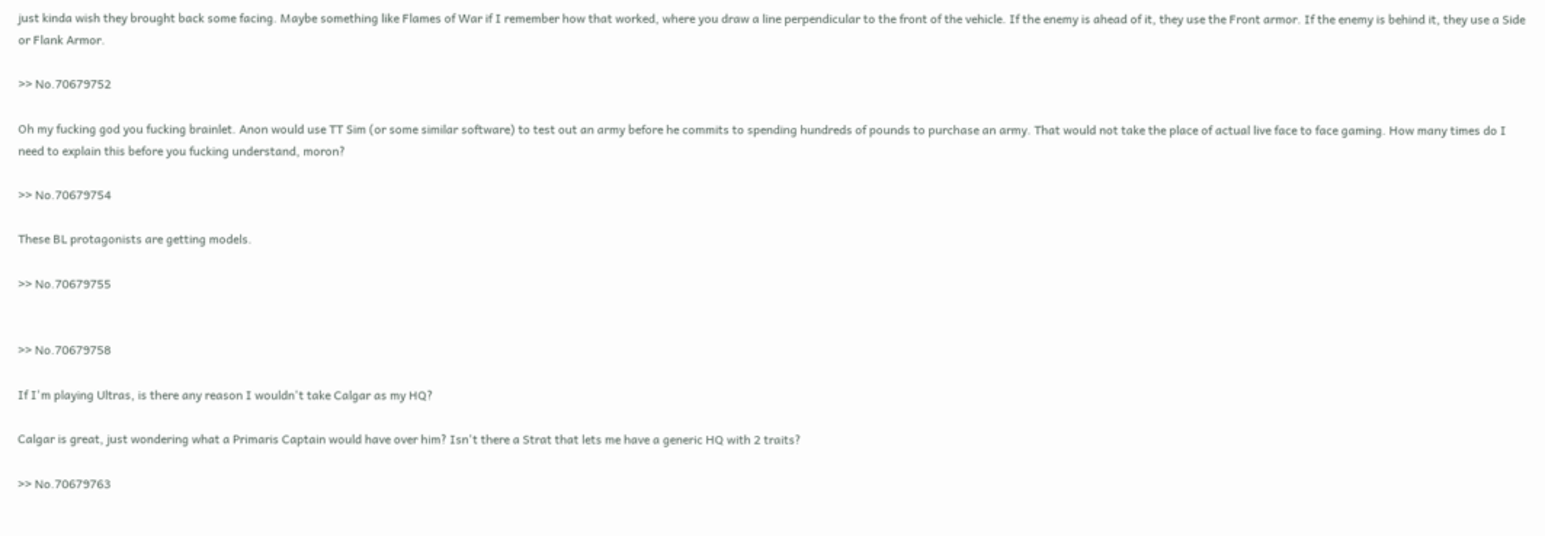just kinda wish they brought back some facing. Maybe something like Flames of War if I remember how that worked, where you draw a line perpendicular to the front of the vehicle. If the enemy is ahead of it, they use the Front armor. If the enemy is behind it, they use a Side or Flank Armor.

>> No.70679752

Oh my fucking god you fucking brainlet. Anon would use TT Sim (or some similar software) to test out an army before he commits to spending hundreds of pounds to purchase an army. That would not take the place of actual live face to face gaming. How many times do I need to explain this before you fucking understand, moron?

>> No.70679754

These BL protagonists are getting models.

>> No.70679755


>> No.70679758

If I'm playing Ultras, is there any reason I wouldn't take Calgar as my HQ?

Calgar is great, just wondering what a Primaris Captain would have over him? Isn't there a Strat that lets me have a generic HQ with 2 traits?

>> No.70679763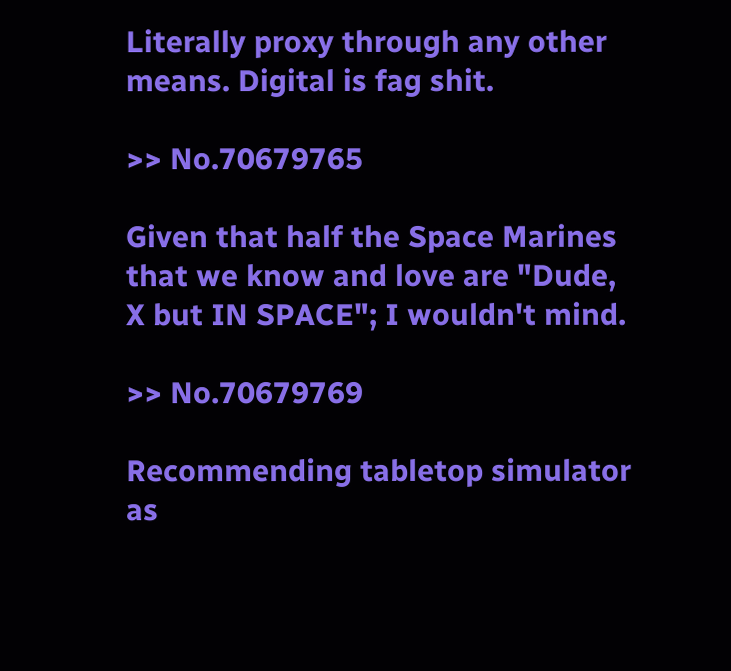Literally proxy through any other means. Digital is fag shit.

>> No.70679765

Given that half the Space Marines that we know and love are "Dude, X but IN SPACE"; I wouldn't mind.

>> No.70679769

Recommending tabletop simulator as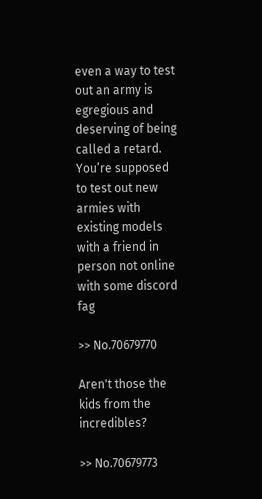even a way to test out an army is egregious and deserving of being called a retard. You’re supposed to test out new armies with existing models with a friend in person not online with some discord fag

>> No.70679770

Aren't those the kids from the incredibles?

>> No.70679773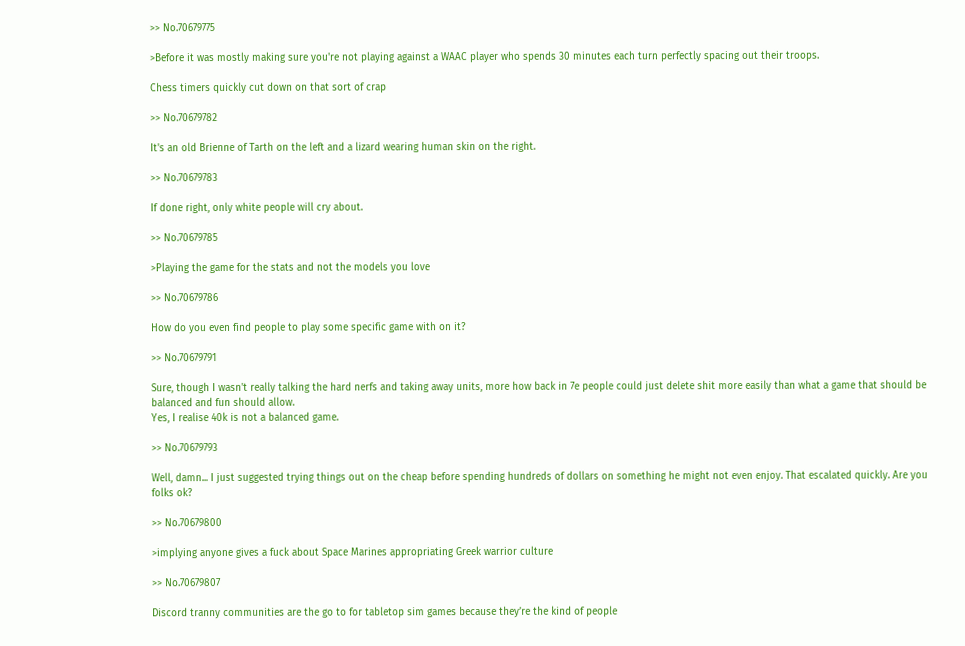>> No.70679775

>Before it was mostly making sure you're not playing against a WAAC player who spends 30 minutes each turn perfectly spacing out their troops.

Chess timers quickly cut down on that sort of crap

>> No.70679782

It's an old Brienne of Tarth on the left and a lizard wearing human skin on the right.

>> No.70679783

If done right, only white people will cry about.

>> No.70679785

>Playing the game for the stats and not the models you love

>> No.70679786

How do you even find people to play some specific game with on it?

>> No.70679791

Sure, though I wasn't really talking the hard nerfs and taking away units, more how back in 7e people could just delete shit more easily than what a game that should be balanced and fun should allow.
Yes, I realise 40k is not a balanced game.

>> No.70679793

Well, damn... I just suggested trying things out on the cheap before spending hundreds of dollars on something he might not even enjoy. That escalated quickly. Are you folks ok?

>> No.70679800

>implying anyone gives a fuck about Space Marines appropriating Greek warrior culture

>> No.70679807

Discord tranny communities are the go to for tabletop sim games because they’re the kind of people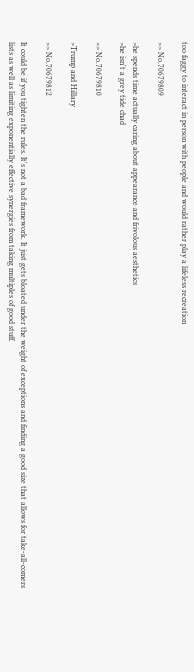too faggy to interact in person with people and would rather play a lifeless recreation

>> No.70679809

>he spends time actually caring about appearance and frivolous aesthetics
>he isn't a grey tide chad

>> No.70679810

>Trump and Hillary

>> No.70679812

It could be if you tighten the rules. It's not a bad framework. It just gets bloated under the weight of exceptions and finding a good size that allows for take-all-comers lists as well as limiting exponentially effective synergies from taking multiples of good stuff.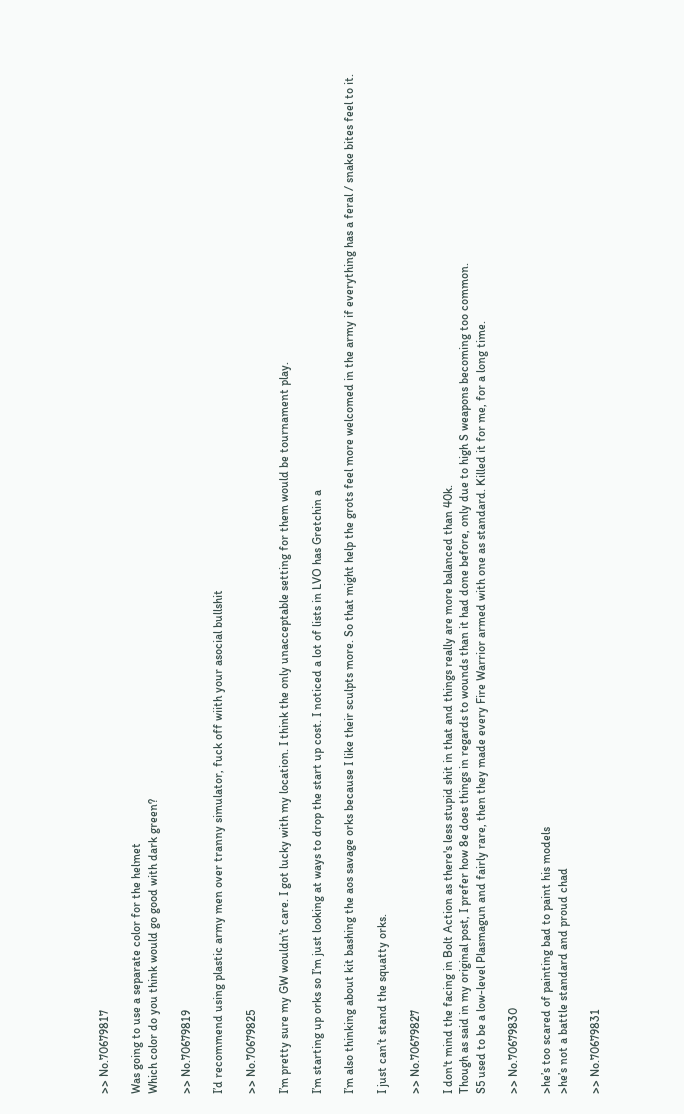>> No.70679817

Was going to use a separate color for the helmet
Which color do you think would go good with dark green?

>> No.70679819

I’d recommend using plastic army men over tranny simulator, fuck off wiith your asocial bullshit

>> No.70679825

I’m pretty sure my GW wouldn’t care. I got lucky with my location. I think the only unacceptable setting for them would be tournament play.

I’m starting up orks so I’m just looking at ways to drop the start up cost. I noticed a lot of lists in LVO has Gretchin a

I’m also thinking about kit bashing the aos savage orks because I like their sculpts more. So that might help the grots feel more welcomed in the army if everything has a feral / snake bites feel to it.

I just can’t stand the squatty orks.

>> No.70679827

I don't mind the facing in Bolt Action as there's less stupid shit in that and things really are more balanced than 40k.
Though as said in my original post, I prefer how 8e does things in regards to wounds than it had done before, only due to high S weapons becoming too common.
S5 used to be a low-level Plasmagun and fairly rare, then they made every Fire Warrior armed with one as standard. Killed it for me, for a long time.

>> No.70679830

>he’s too scared of painting bad to paint his models
>he’s not a battle standard and proud chad

>> No.70679831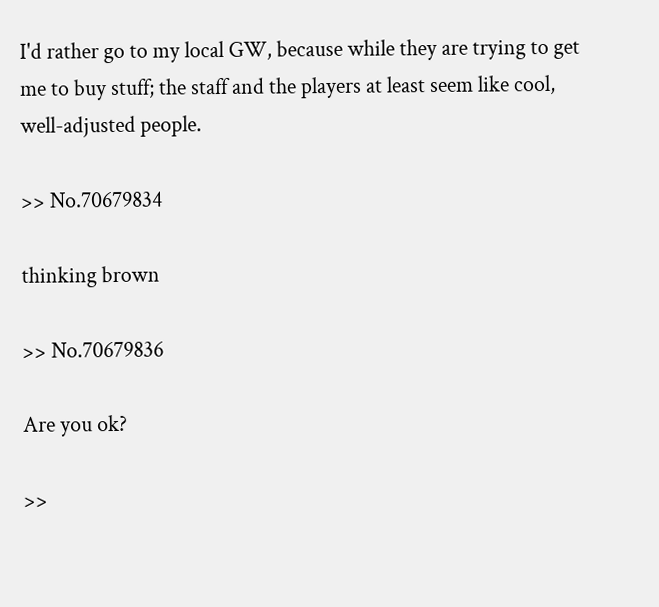I'd rather go to my local GW, because while they are trying to get me to buy stuff; the staff and the players at least seem like cool, well-adjusted people.

>> No.70679834

thinking brown

>> No.70679836

Are you ok?

>>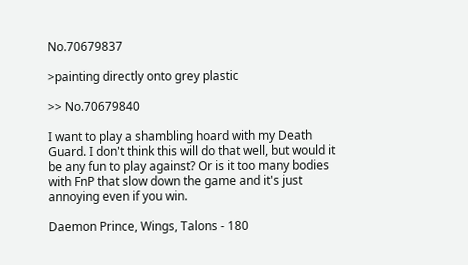No.70679837

>painting directly onto grey plastic

>> No.70679840

I want to play a shambling hoard with my Death Guard. I don't think this will do that well, but would it be any fun to play against? Or is it too many bodies with FnP that slow down the game and it's just annoying even if you win.

Daemon Prince, Wings, Talons - 180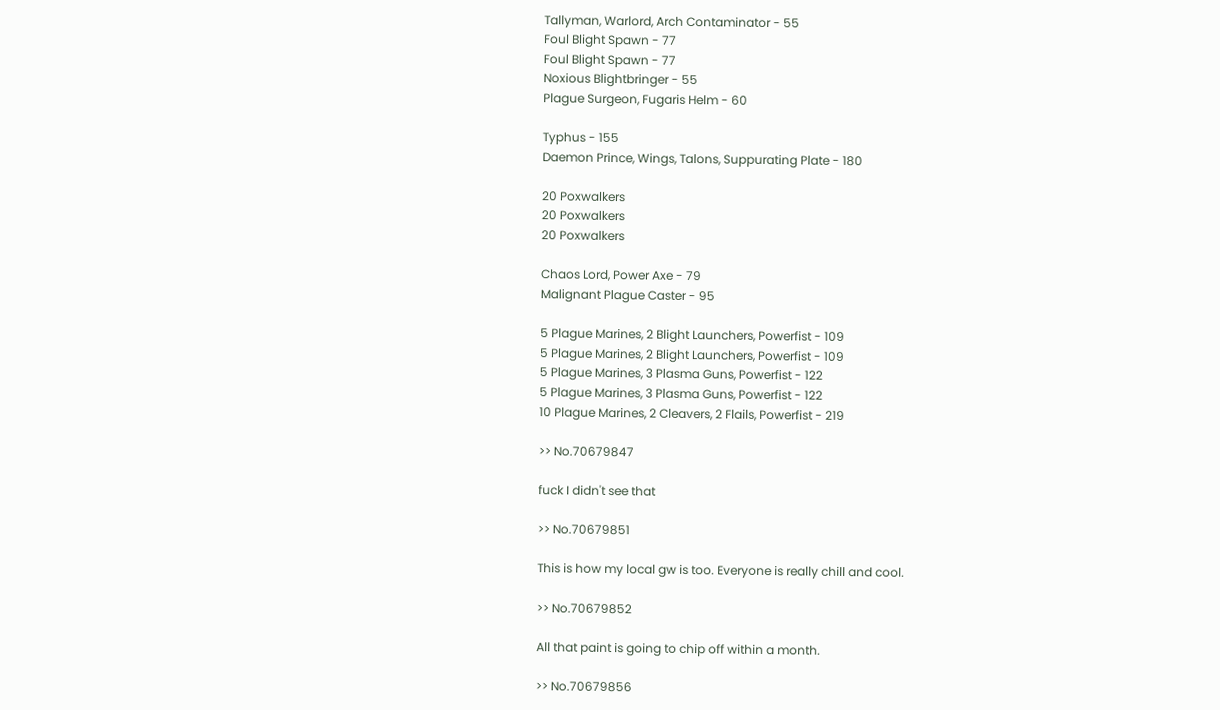Tallyman, Warlord, Arch Contaminator - 55
Foul Blight Spawn - 77
Foul Blight Spawn - 77
Noxious Blightbringer - 55
Plague Surgeon, Fugaris Helm - 60

Typhus - 155
Daemon Prince, Wings, Talons, Suppurating Plate - 180

20 Poxwalkers
20 Poxwalkers
20 Poxwalkers

Chaos Lord, Power Axe - 79
Malignant Plague Caster - 95

5 Plague Marines, 2 Blight Launchers, Powerfist - 109
5 Plague Marines, 2 Blight Launchers, Powerfist - 109
5 Plague Marines, 3 Plasma Guns, Powerfist - 122
5 Plague Marines, 3 Plasma Guns, Powerfist - 122
10 Plague Marines, 2 Cleavers, 2 Flails, Powerfist - 219

>> No.70679847

fuck I didn't see that

>> No.70679851

This is how my local gw is too. Everyone is really chill and cool.

>> No.70679852

All that paint is going to chip off within a month.

>> No.70679856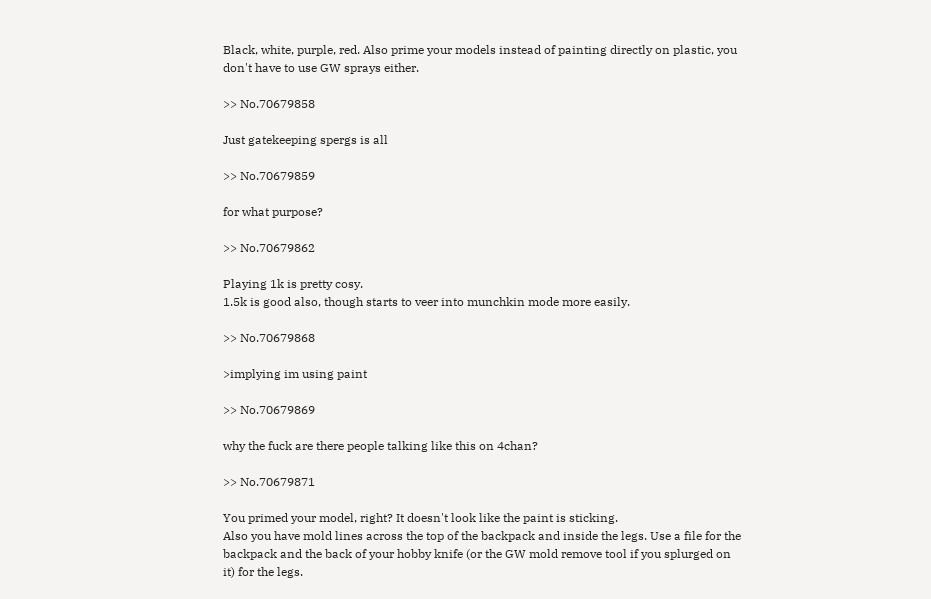Black, white, purple, red. Also prime your models instead of painting directly on plastic, you don't have to use GW sprays either.

>> No.70679858

Just gatekeeping spergs is all

>> No.70679859

for what purpose?

>> No.70679862

Playing 1k is pretty cosy.
1.5k is good also, though starts to veer into munchkin mode more easily.

>> No.70679868

>implying im using paint

>> No.70679869

why the fuck are there people talking like this on 4chan?

>> No.70679871

You primed your model, right? It doesn't look like the paint is sticking.
Also you have mold lines across the top of the backpack and inside the legs. Use a file for the backpack and the back of your hobby knife (or the GW mold remove tool if you splurged on it) for the legs.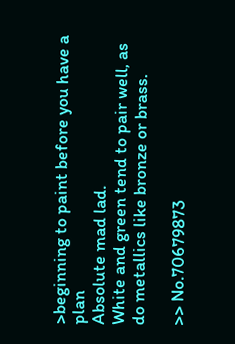>beginning to paint before you have a plan
Absolute mad lad.
White and green tend to pair well, as do metallics like bronze or brass.

>> No.70679873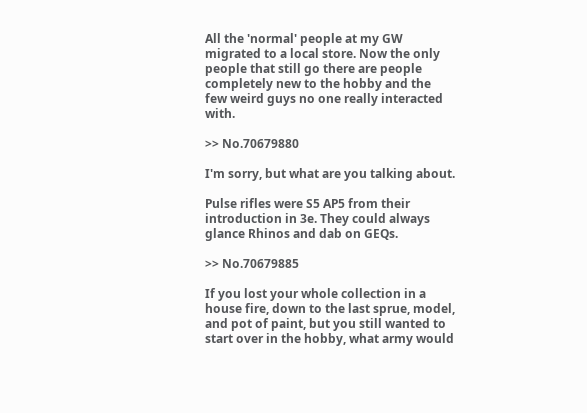All the 'normal' people at my GW migrated to a local store. Now the only people that still go there are people completely new to the hobby and the few weird guys no one really interacted with.

>> No.70679880

I'm sorry, but what are you talking about.

Pulse rifles were S5 AP5 from their introduction in 3e. They could always glance Rhinos and dab on GEQs.

>> No.70679885

If you lost your whole collection in a house fire, down to the last sprue, model, and pot of paint, but you still wanted to start over in the hobby, what army would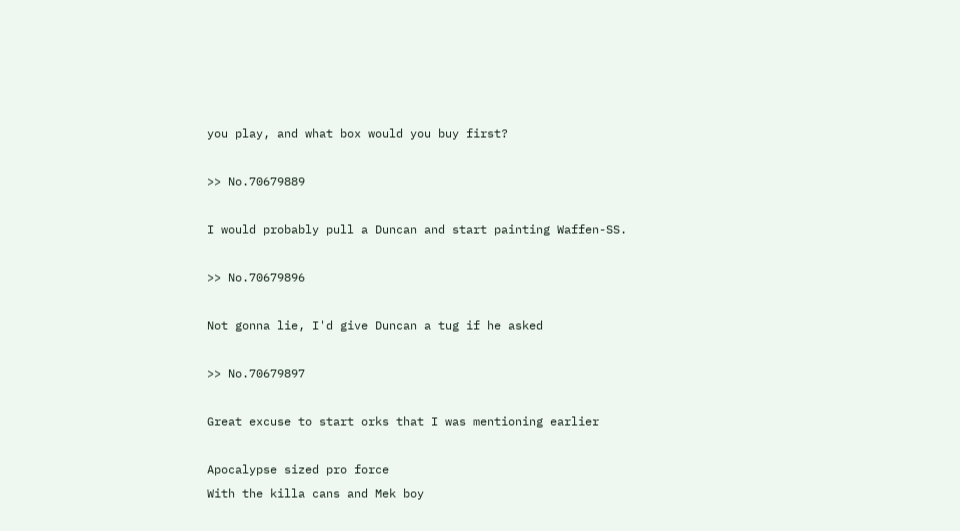you play, and what box would you buy first?

>> No.70679889

I would probably pull a Duncan and start painting Waffen-SS.

>> No.70679896

Not gonna lie, I'd give Duncan a tug if he asked

>> No.70679897

Great excuse to start orks that I was mentioning earlier

Apocalypse sized pro force
With the killa cans and Mek boy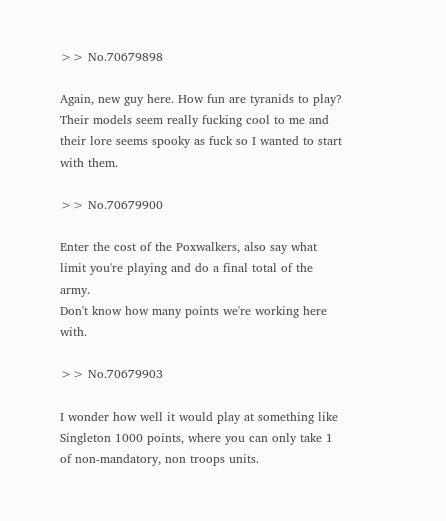>> No.70679898

Again, new guy here. How fun are tyranids to play? Their models seem really fucking cool to me and their lore seems spooky as fuck so I wanted to start with them.

>> No.70679900

Enter the cost of the Poxwalkers, also say what limit you're playing and do a final total of the army.
Don't know how many points we're working here with.

>> No.70679903

I wonder how well it would play at something like Singleton 1000 points, where you can only take 1 of non-mandatory, non troops units.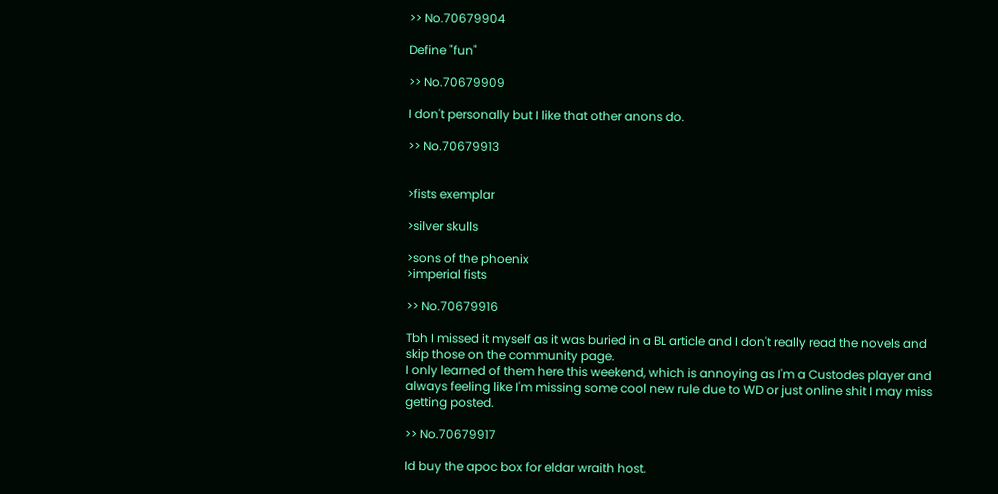>> No.70679904

Define "fun"

>> No.70679909

I don't personally but I like that other anons do.

>> No.70679913


>fists exemplar

>silver skulls

>sons of the phoenix
>imperial fists

>> No.70679916

Tbh I missed it myself as it was buried in a BL article and I don't really read the novels and skip those on the community page.
I only learned of them here this weekend, which is annoying as I'm a Custodes player and always feeling like I'm missing some cool new rule due to WD or just online shit I may miss getting posted.

>> No.70679917

Id buy the apoc box for eldar wraith host.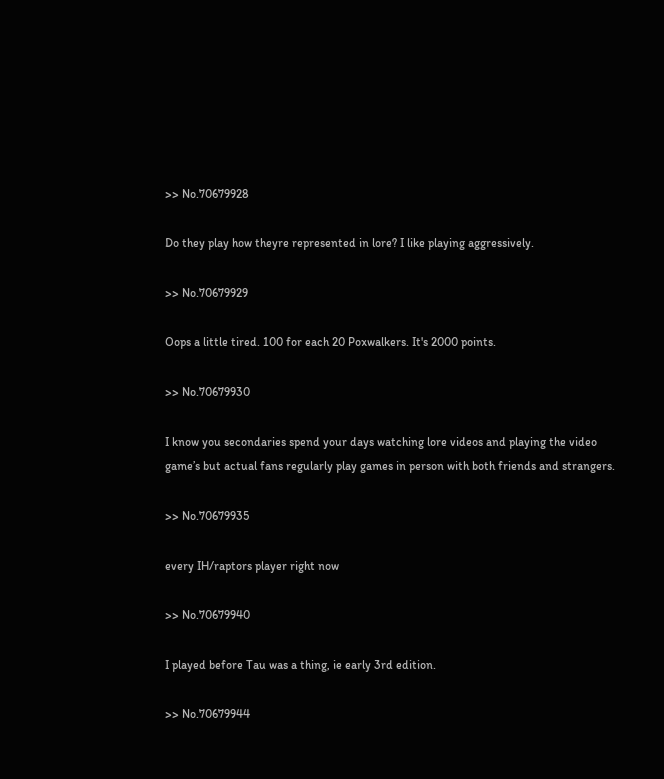>> No.70679928

Do they play how theyre represented in lore? I like playing aggressively.

>> No.70679929

Oops a little tired. 100 for each 20 Poxwalkers. It's 2000 points.

>> No.70679930

I know you secondaries spend your days watching lore videos and playing the video game’s but actual fans regularly play games in person with both friends and strangers.

>> No.70679935

every IH/raptors player right now

>> No.70679940

I played before Tau was a thing, ie early 3rd edition.

>> No.70679944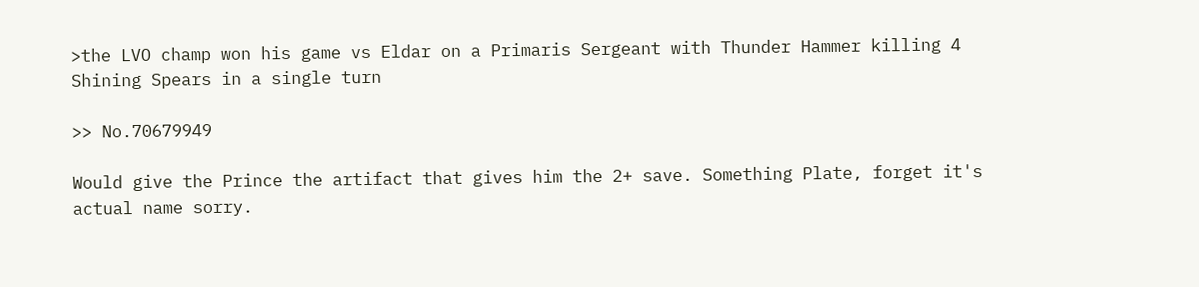>the LVO champ won his game vs Eldar on a Primaris Sergeant with Thunder Hammer killing 4 Shining Spears in a single turn

>> No.70679949

Would give the Prince the artifact that gives him the 2+ save. Something Plate, forget it's actual name sorry.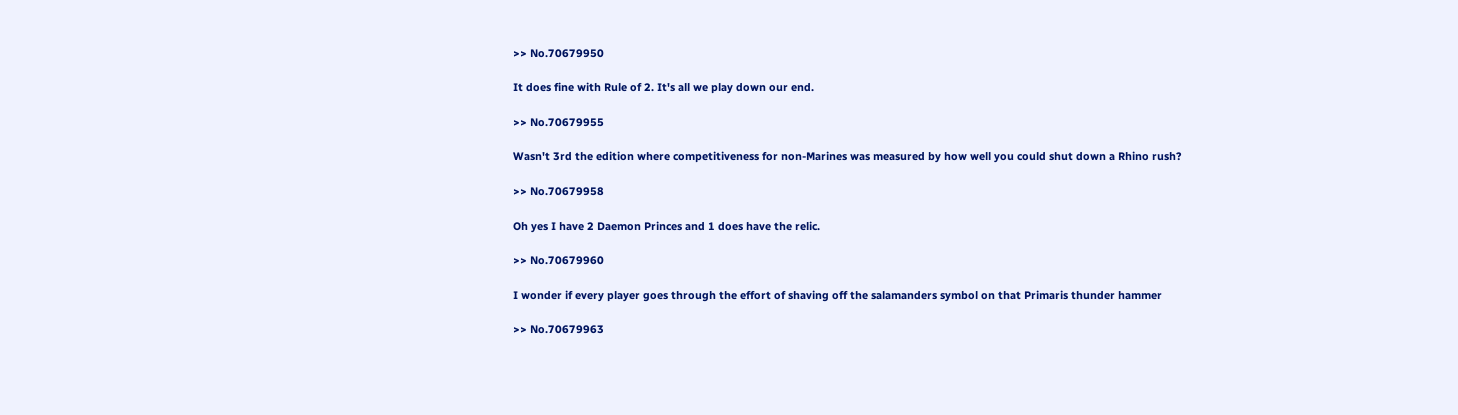>> No.70679950

It does fine with Rule of 2. It's all we play down our end.

>> No.70679955

Wasn't 3rd the edition where competitiveness for non-Marines was measured by how well you could shut down a Rhino rush?

>> No.70679958

Oh yes I have 2 Daemon Princes and 1 does have the relic.

>> No.70679960

I wonder if every player goes through the effort of shaving off the salamanders symbol on that Primaris thunder hammer

>> No.70679963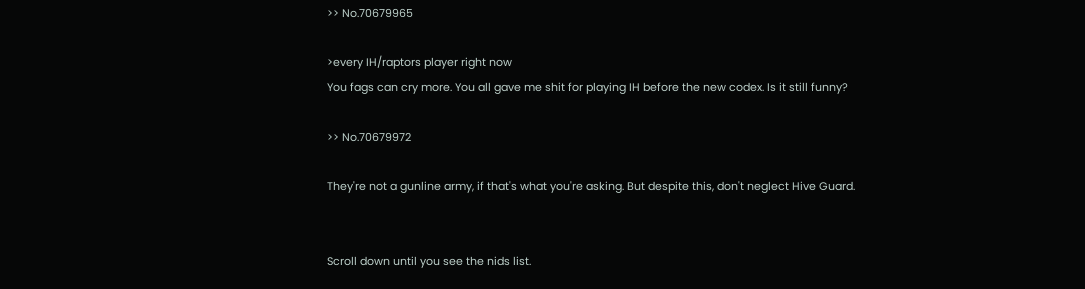>> No.70679965

>every IH/raptors player right now
You fags can cry more. You all gave me shit for playing IH before the new codex. Is it still funny?

>> No.70679972

They're not a gunline army, if that's what you're asking. But despite this, don't neglect Hive Guard.


Scroll down until you see the nids list.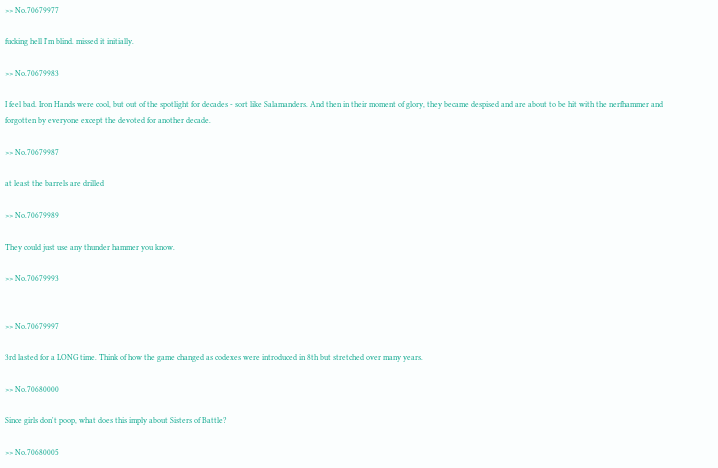>> No.70679977

fucking hell I'm blind. missed it initially.

>> No.70679983

I feel bad. Iron Hands were cool, but out of the spotlight for decades - sort like Salamanders. And then in their moment of glory, they became despised and are about to be hit with the nerfhammer and forgotten by everyone except the devoted for another decade.

>> No.70679987

at least the barrels are drilled

>> No.70679989

They could just use any thunder hammer you know.

>> No.70679993


>> No.70679997

3rd lasted for a LONG time. Think of how the game changed as codexes were introduced in 8th but stretched over many years.

>> No.70680000

Since girls don't poop, what does this imply about Sisters of Battle?

>> No.70680005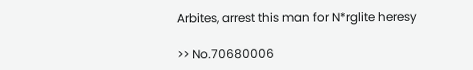Arbites, arrest this man for N*rglite heresy

>> No.70680006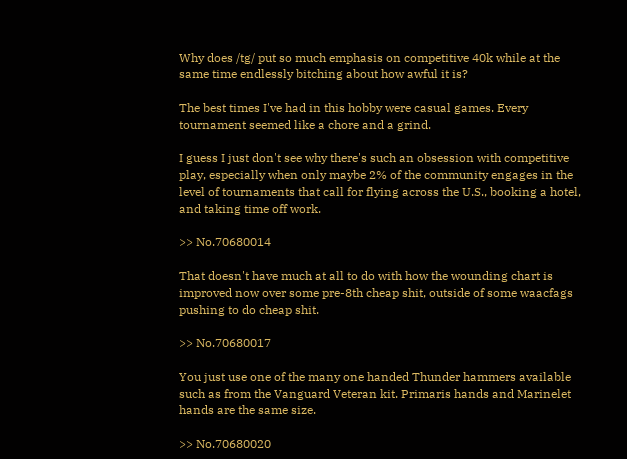Why does /tg/ put so much emphasis on competitive 40k while at the same time endlessly bitching about how awful it is?

The best times I've had in this hobby were casual games. Every tournament seemed like a chore and a grind.

I guess I just don't see why there's such an obsession with competitive play, especially when only maybe 2% of the community engages in the level of tournaments that call for flying across the U.S., booking a hotel, and taking time off work.

>> No.70680014

That doesn't have much at all to do with how the wounding chart is improved now over some pre-8th cheap shit, outside of some waacfags pushing to do cheap shit.

>> No.70680017

You just use one of the many one handed Thunder hammers available such as from the Vanguard Veteran kit. Primaris hands and Marinelet hands are the same size.

>> No.70680020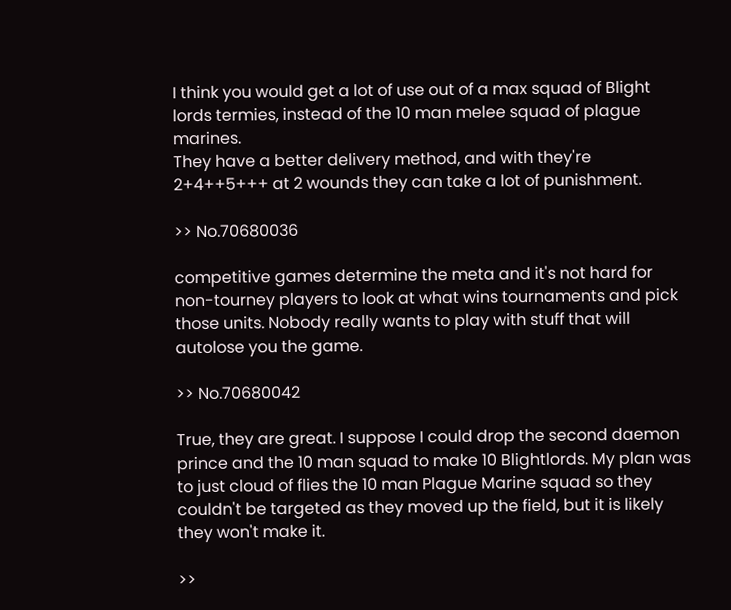I think you would get a lot of use out of a max squad of Blight lords termies, instead of the 10 man melee squad of plague marines.
They have a better delivery method, and with they're 2+4++5+++ at 2 wounds they can take a lot of punishment.

>> No.70680036

competitive games determine the meta and it's not hard for non-tourney players to look at what wins tournaments and pick those units. Nobody really wants to play with stuff that will autolose you the game.

>> No.70680042

True, they are great. I suppose I could drop the second daemon prince and the 10 man squad to make 10 Blightlords. My plan was to just cloud of flies the 10 man Plague Marine squad so they couldn't be targeted as they moved up the field, but it is likely they won't make it.

>>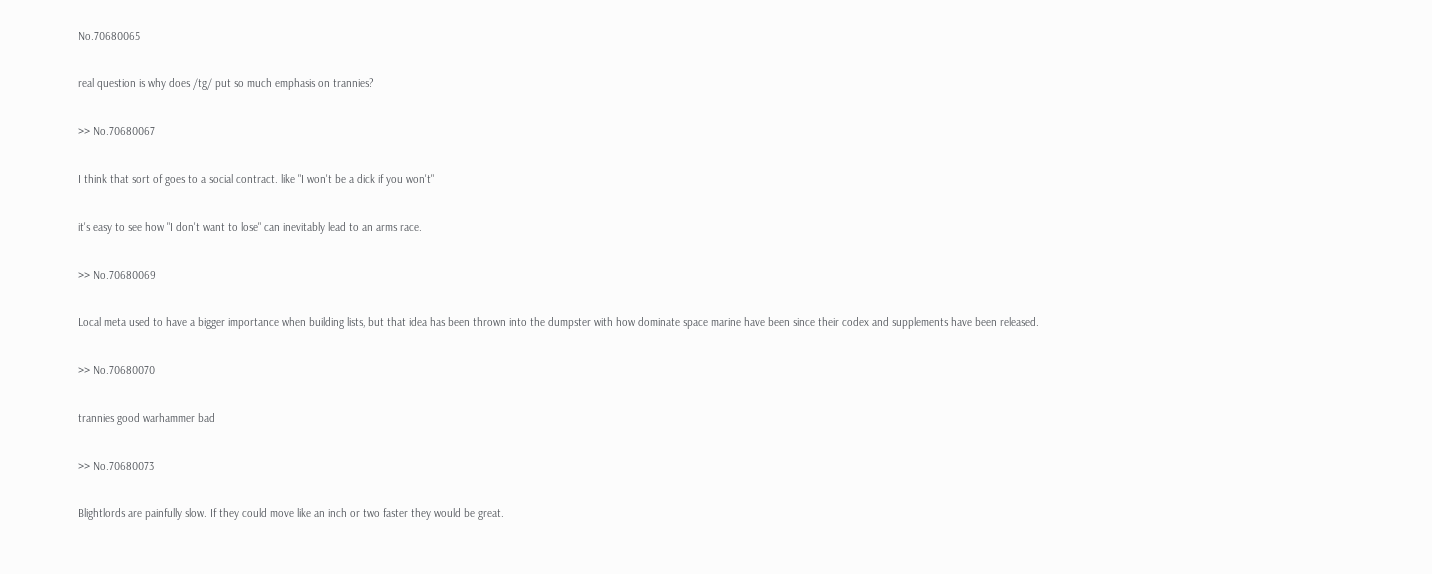No.70680065

real question is why does /tg/ put so much emphasis on trannies?

>> No.70680067

I think that sort of goes to a social contract. like "I won't be a dick if you won't"

it's easy to see how "I don't want to lose" can inevitably lead to an arms race.

>> No.70680069

Local meta used to have a bigger importance when building lists, but that idea has been thrown into the dumpster with how dominate space marine have been since their codex and supplements have been released.

>> No.70680070

trannies good warhammer bad

>> No.70680073

Blightlords are painfully slow. If they could move like an inch or two faster they would be great.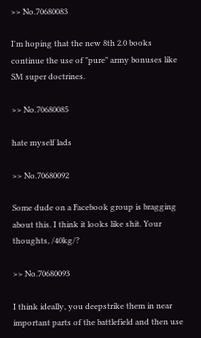>> No.70680083

I'm hoping that the new 8th 2.0 books continue the use of "pure" army bonuses like SM super doctrines.

>> No.70680085

hate myself lads

>> No.70680092

Some dude on a Facebook group is bragging about this. I think it looks like shit. Your thoughts, /40kg/?

>> No.70680093

I think ideally, you deepstrike them in near important parts of the battlefield and then use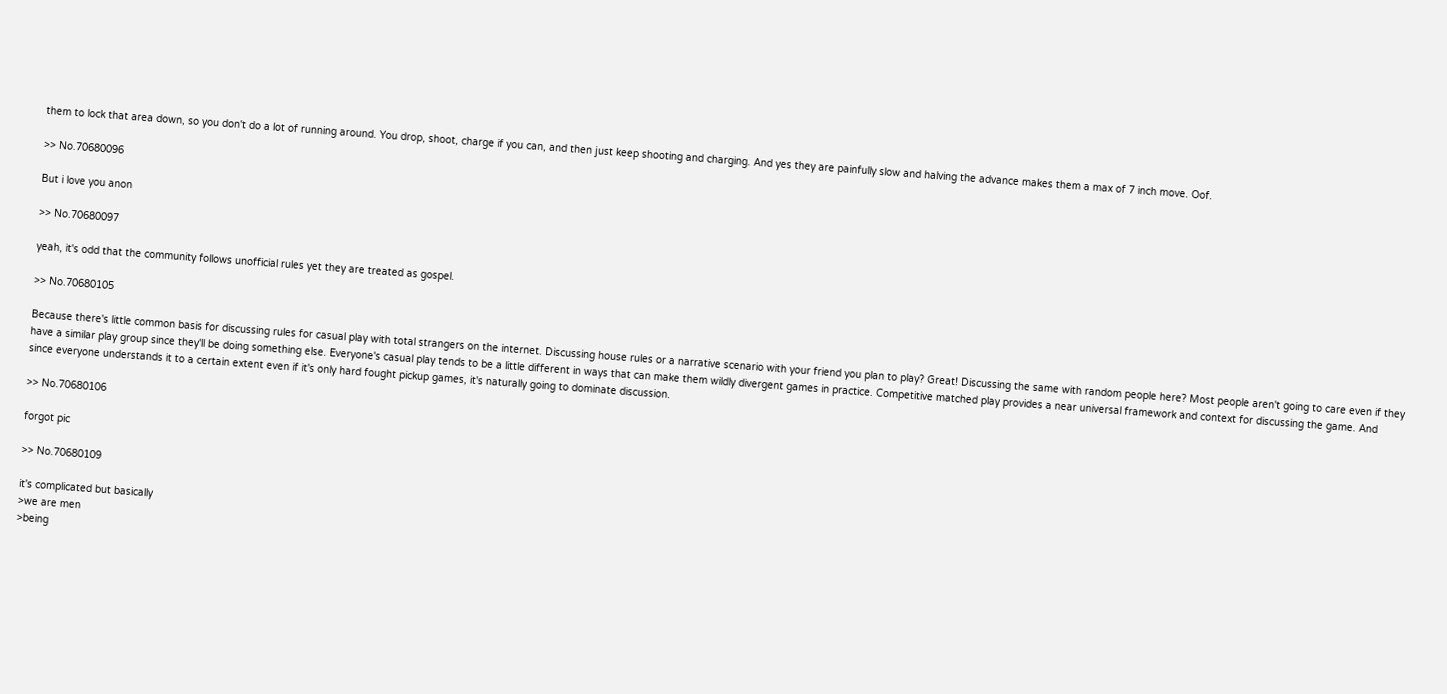them to lock that area down, so you don't do a lot of running around. You drop, shoot, charge if you can, and then just keep shooting and charging. And yes they are painfully slow and halving the advance makes them a max of 7 inch move. Oof.

>> No.70680096

But i love you anon

>> No.70680097

yeah, it's odd that the community follows unofficial rules yet they are treated as gospel.

>> No.70680105

Because there's little common basis for discussing rules for casual play with total strangers on the internet. Discussing house rules or a narrative scenario with your friend you plan to play? Great! Discussing the same with random people here? Most people aren't going to care even if they have a similar play group since they'll be doing something else. Everyone's casual play tends to be a little different in ways that can make them wildly divergent games in practice. Competitive matched play provides a near universal framework and context for discussing the game. And since everyone understands it to a certain extent even if it's only hard fought pickup games, it's naturally going to dominate discussion.

>> No.70680106

forgot pic

>> No.70680109

it's complicated but basically
>we are men
>being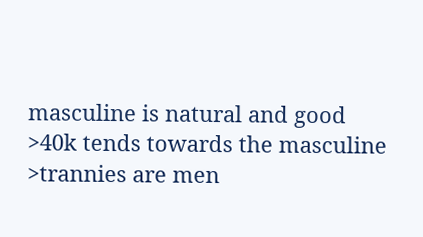masculine is natural and good
>40k tends towards the masculine
>trannies are men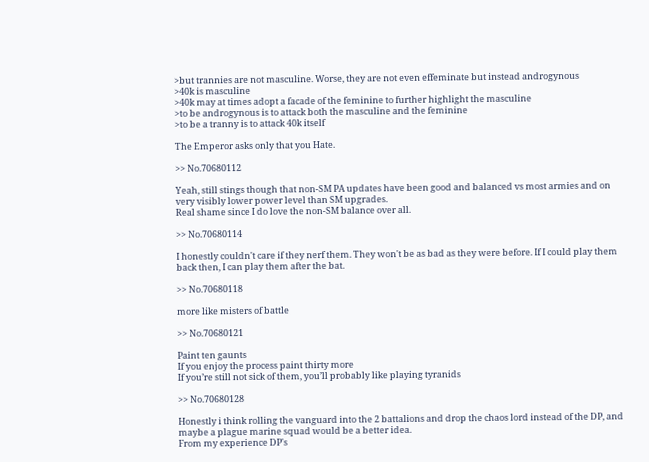>but trannies are not masculine. Worse, they are not even effeminate but instead androgynous
>40k is masculine
>40k may at times adopt a facade of the feminine to further highlight the masculine
>to be androgynous is to attack both the masculine and the feminine
>to be a tranny is to attack 40k itself

The Emperor asks only that you Hate.

>> No.70680112

Yeah, still stings though that non-SM PA updates have been good and balanced vs most armies and on very visibly lower power level than SM upgrades.
Real shame since I do love the non-SM balance over all.

>> No.70680114

I honestly couldn't care if they nerf them. They won't be as bad as they were before. If I could play them back then, I can play them after the bat.

>> No.70680118

more like misters of battle

>> No.70680121

Paint ten gaunts
If you enjoy the process paint thirty more
If you’re still not sick of them, you’ll probably like playing tyranids

>> No.70680128

Honestly i think rolling the vanguard into the 2 battalions and drop the chaos lord instead of the DP, and maybe a plague marine squad would be a better idea.
From my experience DP's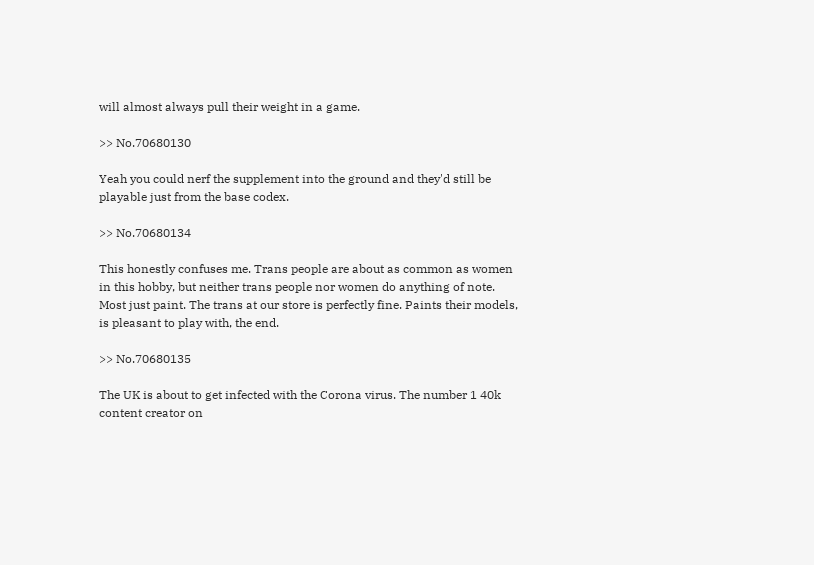will almost always pull their weight in a game.

>> No.70680130

Yeah you could nerf the supplement into the ground and they'd still be playable just from the base codex.

>> No.70680134

This honestly confuses me. Trans people are about as common as women in this hobby, but neither trans people nor women do anything of note. Most just paint. The trans at our store is perfectly fine. Paints their models, is pleasant to play with, the end.

>> No.70680135

The UK is about to get infected with the Corona virus. The number 1 40k content creator on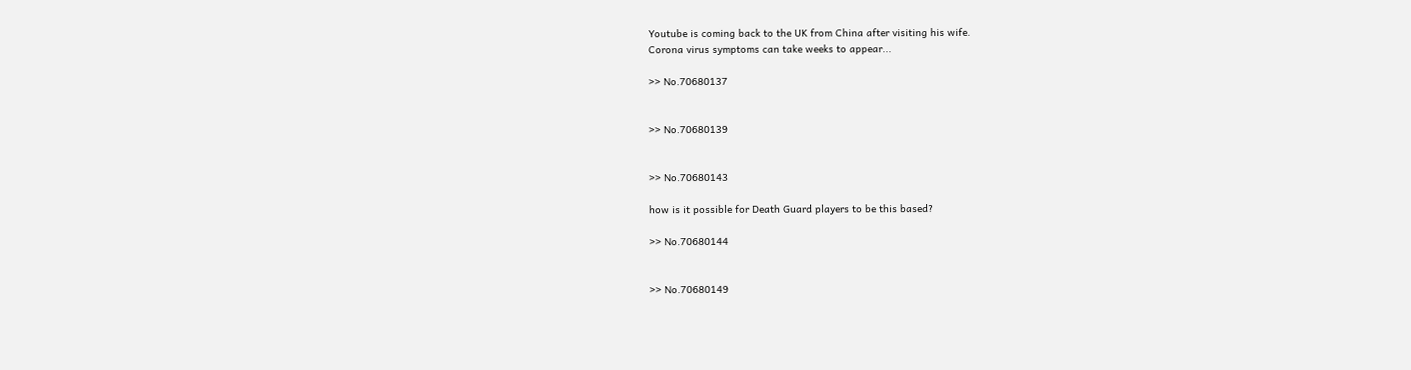Youtube is coming back to the UK from China after visiting his wife.
Corona virus symptoms can take weeks to appear...

>> No.70680137


>> No.70680139


>> No.70680143

how is it possible for Death Guard players to be this based?

>> No.70680144


>> No.70680149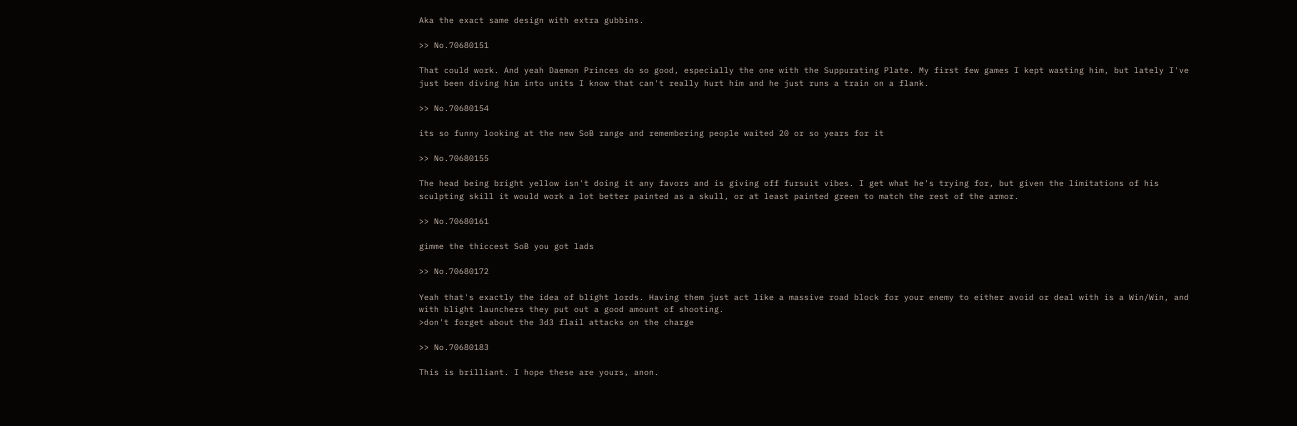Aka the exact same design with extra gubbins.

>> No.70680151

That could work. And yeah Daemon Princes do so good, especially the one with the Suppurating Plate. My first few games I kept wasting him, but lately I've just been diving him into units I know that can't really hurt him and he just runs a train on a flank.

>> No.70680154

its so funny looking at the new SoB range and remembering people waited 20 or so years for it

>> No.70680155

The head being bright yellow isn't doing it any favors and is giving off fursuit vibes. I get what he's trying for, but given the limitations of his sculpting skill it would work a lot better painted as a skull, or at least painted green to match the rest of the armor.

>> No.70680161

gimme the thiccest SoB you got lads

>> No.70680172

Yeah that's exactly the idea of blight lords. Having them just act like a massive road block for your enemy to either avoid or deal with is a Win/Win, and with blight launchers they put out a good amount of shooting.
>don't forget about the 3d3 flail attacks on the charge

>> No.70680183

This is brilliant. I hope these are yours, anon.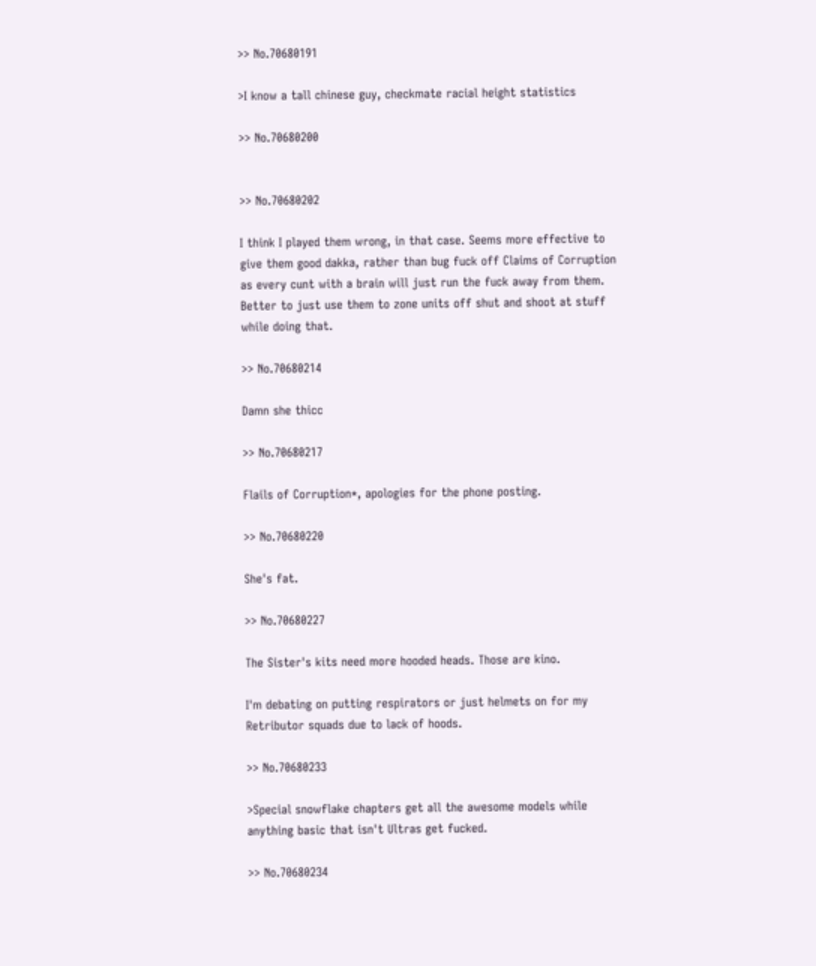>> No.70680191

>I know a tall chinese guy, checkmate racial height statistics

>> No.70680200


>> No.70680202

I think I played them wrong, in that case. Seems more effective to give them good dakka, rather than bug fuck off Claims of Corruption as every cunt with a brain will just run the fuck away from them. Better to just use them to zone units off shut and shoot at stuff while doing that.

>> No.70680214

Damn she thicc

>> No.70680217

Flails of Corruption*, apologies for the phone posting.

>> No.70680220

She's fat.

>> No.70680227

The Sister's kits need more hooded heads. Those are kino.

I'm debating on putting respirators or just helmets on for my Retributor squads due to lack of hoods.

>> No.70680233

>Special snowflake chapters get all the awesome models while anything basic that isn't Ultras get fucked.

>> No.70680234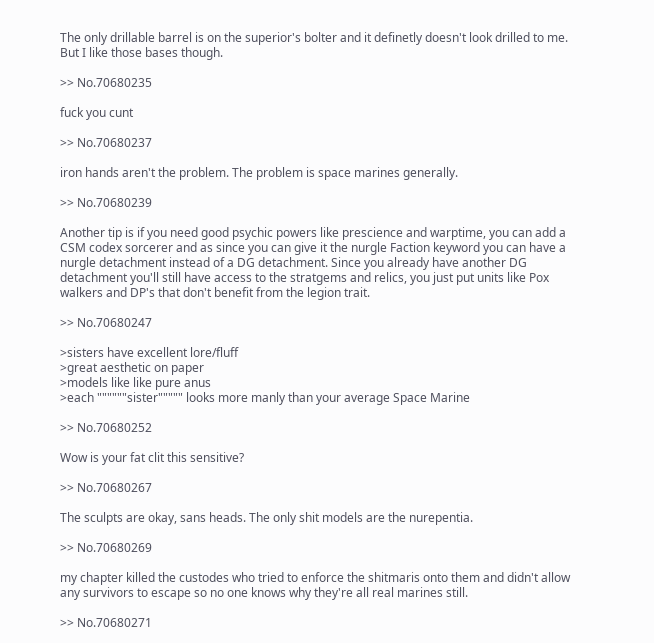The only drillable barrel is on the superior's bolter and it definetly doesn't look drilled to me.
But I like those bases though.

>> No.70680235

fuck you cunt

>> No.70680237

iron hands aren't the problem. The problem is space marines generally.

>> No.70680239

Another tip is if you need good psychic powers like prescience and warptime, you can add a CSM codex sorcerer and as since you can give it the nurgle Faction keyword you can have a nurgle detachment instead of a DG detachment. Since you already have another DG detachment you'll still have access to the stratgems and relics, you just put units like Pox walkers and DP's that don't benefit from the legion trait.

>> No.70680247

>sisters have excellent lore/fluff
>great aesthetic on paper
>models like like pure anus
>each """"""sister""""" looks more manly than your average Space Marine

>> No.70680252

Wow is your fat clit this sensitive?

>> No.70680267

The sculpts are okay, sans heads. The only shit models are the nurepentia.

>> No.70680269

my chapter killed the custodes who tried to enforce the shitmaris onto them and didn't allow any survivors to escape so no one knows why they're all real marines still.

>> No.70680271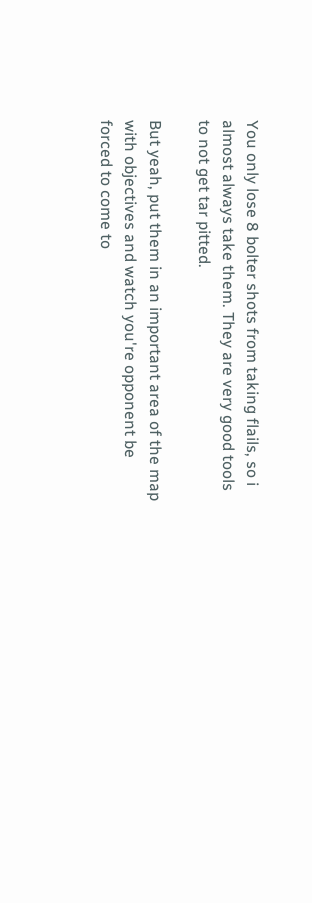You only lose 8 bolter shots from taking flails, so i almost always take them. They are very good tools to not get tar pitted.

But yeah, put them in an important area of the map with objectives and watch you're opponent be forced to come to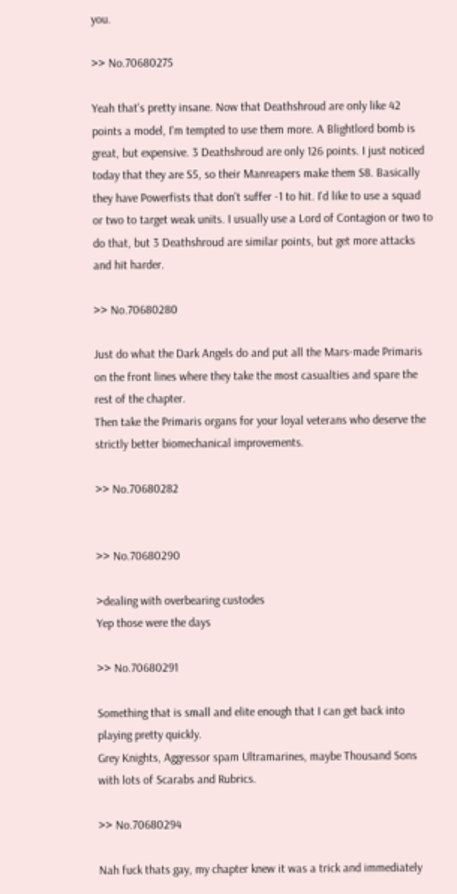you.

>> No.70680275

Yeah that's pretty insane. Now that Deathshroud are only like 42 points a model, I'm tempted to use them more. A Blightlord bomb is great, but expensive. 3 Deathshroud are only 126 points. I just noticed today that they are S5, so their Manreapers make them S8. Basically they have Powerfists that don't suffer -1 to hit. I'd like to use a squad or two to target weak units. I usually use a Lord of Contagion or two to do that, but 3 Deathshroud are similar points, but get more attacks and hit harder.

>> No.70680280

Just do what the Dark Angels do and put all the Mars-made Primaris on the front lines where they take the most casualties and spare the rest of the chapter.
Then take the Primaris organs for your loyal veterans who deserve the strictly better biomechanical improvements.

>> No.70680282


>> No.70680290

>dealing with overbearing custodes
Yep those were the days

>> No.70680291

Something that is small and elite enough that I can get back into playing pretty quickly.
Grey Knights, Aggressor spam Ultramarines, maybe Thousand Sons with lots of Scarabs and Rubrics.

>> No.70680294

Nah fuck thats gay, my chapter knew it was a trick and immediately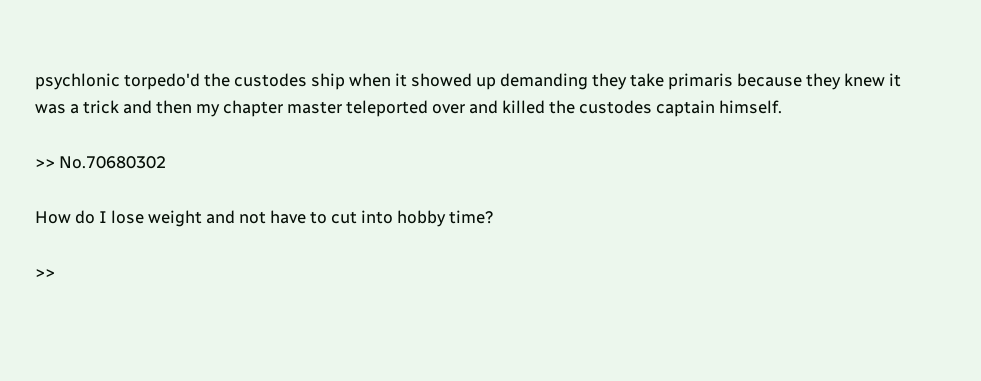psychlonic torpedo'd the custodes ship when it showed up demanding they take primaris because they knew it was a trick and then my chapter master teleported over and killed the custodes captain himself.

>> No.70680302

How do I lose weight and not have to cut into hobby time?

>>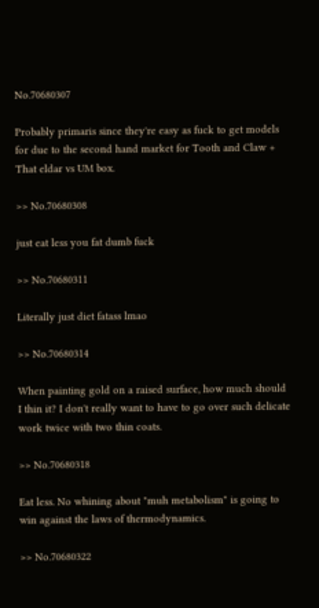No.70680307

Probably primaris since they're easy as fuck to get models for due to the second hand market for Tooth and Claw + That eldar vs UM box.

>> No.70680308

just eat less you fat dumb fuck

>> No.70680311

Literally just diet fatass lmao

>> No.70680314

When painting gold on a raised surface, how much should I thin it? I don't really want to have to go over such delicate work twice with two thin coats.

>> No.70680318

Eat less. No whining about "muh metabolism" is going to win against the laws of thermodynamics.

>> No.70680322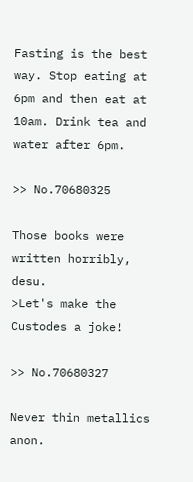Fasting is the best way. Stop eating at 6pm and then eat at 10am. Drink tea and water after 6pm.

>> No.70680325

Those books were written horribly, desu.
>Let's make the Custodes a joke!

>> No.70680327

Never thin metallics anon.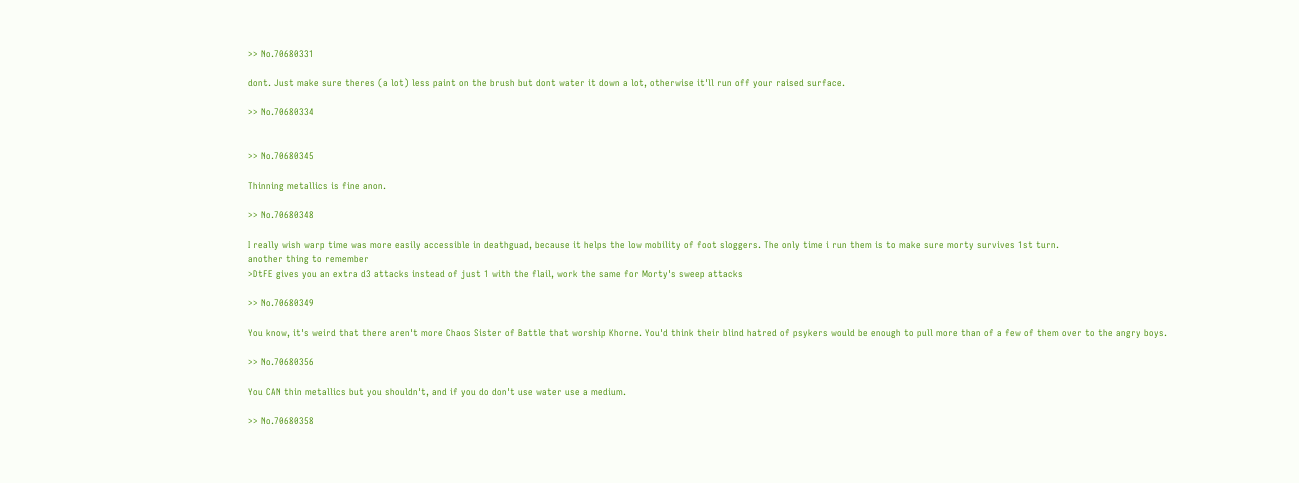>> No.70680331

dont. Just make sure theres (a lot) less paint on the brush but dont water it down a lot, otherwise it'll run off your raised surface.

>> No.70680334


>> No.70680345

Thinning metallics is fine anon.

>> No.70680348

I really wish warp time was more easily accessible in deathguad, because it helps the low mobility of foot sloggers. The only time i run them is to make sure morty survives 1st turn.
another thing to remember
>DtFE gives you an extra d3 attacks instead of just 1 with the flail, work the same for Morty's sweep attacks

>> No.70680349

You know, it's weird that there aren't more Chaos Sister of Battle that worship Khorne. You'd think their blind hatred of psykers would be enough to pull more than of a few of them over to the angry boys.

>> No.70680356

You CAN thin metallics but you shouldn't, and if you do don't use water use a medium.

>> No.70680358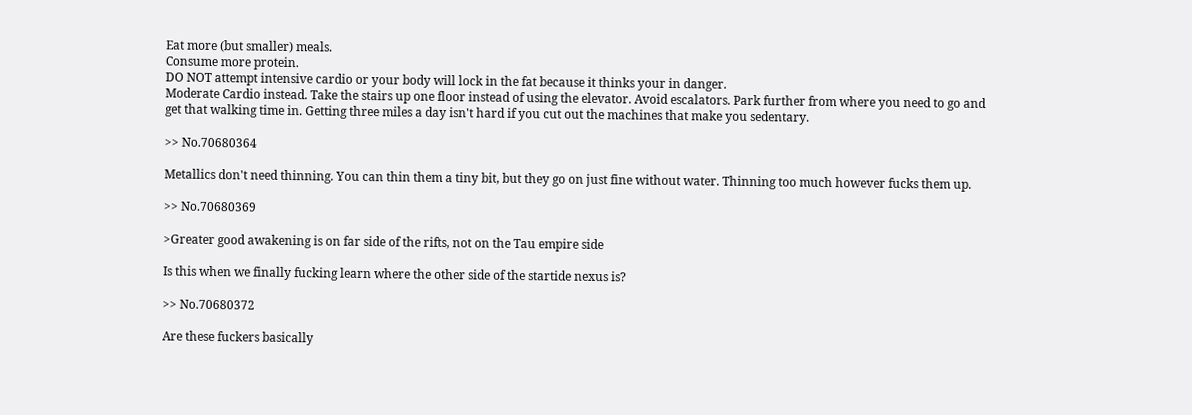Eat more (but smaller) meals.
Consume more protein.
DO NOT attempt intensive cardio or your body will lock in the fat because it thinks your in danger.
Moderate Cardio instead. Take the stairs up one floor instead of using the elevator. Avoid escalators. Park further from where you need to go and get that walking time in. Getting three miles a day isn't hard if you cut out the machines that make you sedentary.

>> No.70680364

Metallics don't need thinning. You can thin them a tiny bit, but they go on just fine without water. Thinning too much however fucks them up.

>> No.70680369

>Greater good awakening is on far side of the rifts, not on the Tau empire side

Is this when we finally fucking learn where the other side of the startide nexus is?

>> No.70680372

Are these fuckers basically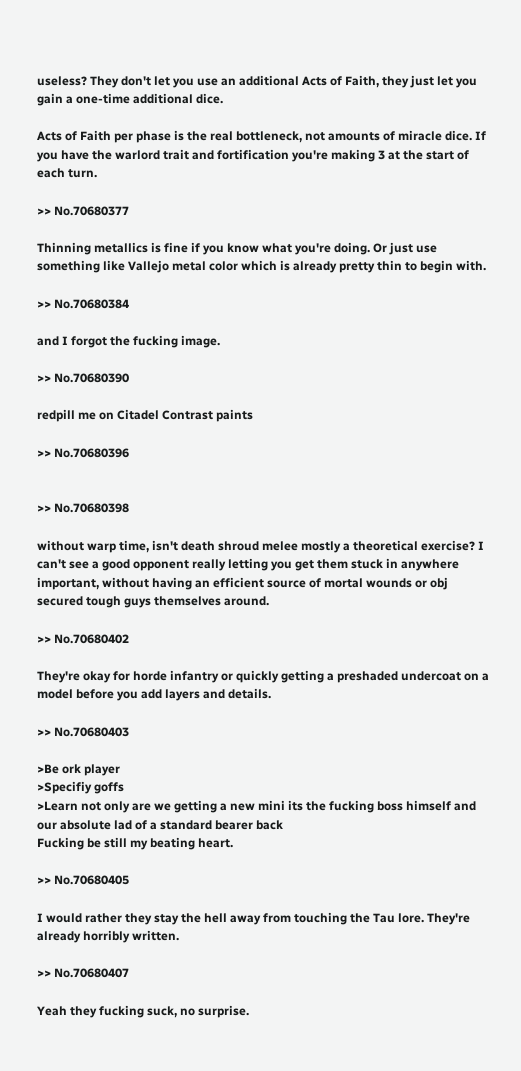useless? They don't let you use an additional Acts of Faith, they just let you gain a one-time additional dice.

Acts of Faith per phase is the real bottleneck, not amounts of miracle dice. If you have the warlord trait and fortification you're making 3 at the start of each turn.

>> No.70680377

Thinning metallics is fine if you know what you're doing. Or just use something like Vallejo metal color which is already pretty thin to begin with.

>> No.70680384

and I forgot the fucking image.

>> No.70680390

redpill me on Citadel Contrast paints

>> No.70680396


>> No.70680398

without warp time, isn't death shroud melee mostly a theoretical exercise? I can't see a good opponent really letting you get them stuck in anywhere important, without having an efficient source of mortal wounds or obj secured tough guys themselves around.

>> No.70680402

They're okay for horde infantry or quickly getting a preshaded undercoat on a model before you add layers and details.

>> No.70680403

>Be ork player
>Specifiy goffs
>Learn not only are we getting a new mini its the fucking boss himself and our absolute lad of a standard bearer back
Fucking be still my beating heart.

>> No.70680405

I would rather they stay the hell away from touching the Tau lore. They're already horribly written.

>> No.70680407

Yeah they fucking suck, no surprise.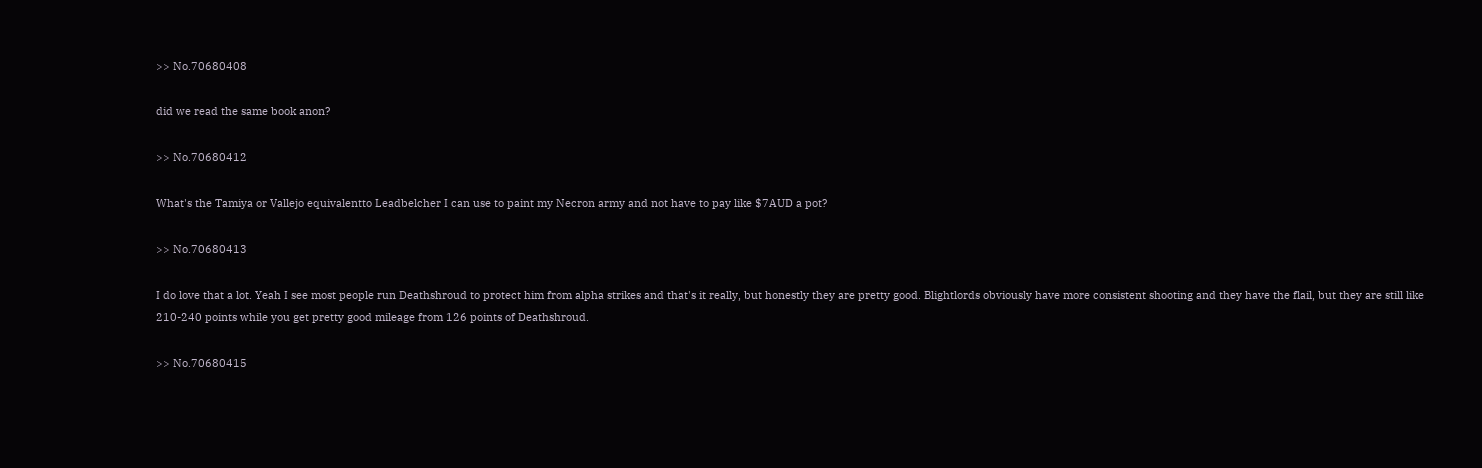>> No.70680408

did we read the same book anon?

>> No.70680412

What's the Tamiya or Vallejo equivalentto Leadbelcher I can use to paint my Necron army and not have to pay like $7AUD a pot?

>> No.70680413

I do love that a lot. Yeah I see most people run Deathshroud to protect him from alpha strikes and that's it really, but honestly they are pretty good. Blightlords obviously have more consistent shooting and they have the flail, but they are still like 210-240 points while you get pretty good mileage from 126 points of Deathshroud.

>> No.70680415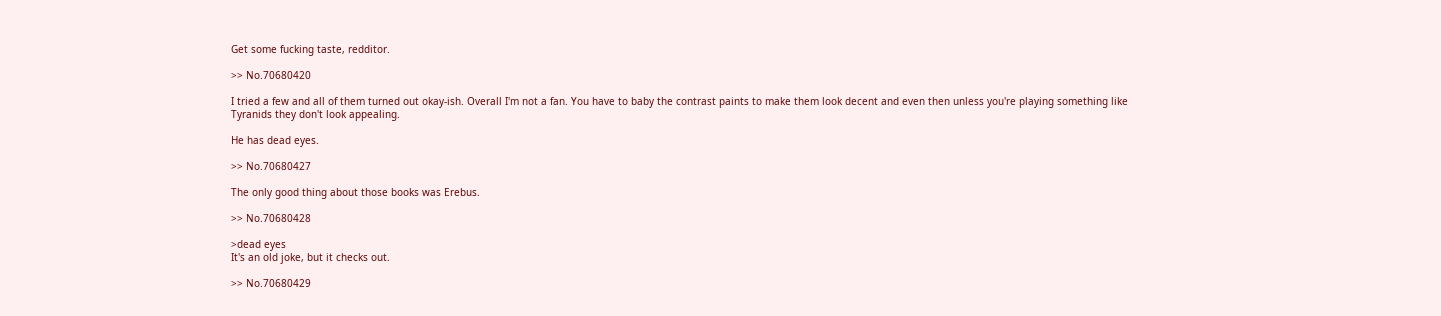Get some fucking taste, redditor.

>> No.70680420

I tried a few and all of them turned out okay-ish. Overall I'm not a fan. You have to baby the contrast paints to make them look decent and even then unless you're playing something like Tyranids they don't look appealing.

He has dead eyes.

>> No.70680427

The only good thing about those books was Erebus.

>> No.70680428

>dead eyes
It's an old joke, but it checks out.

>> No.70680429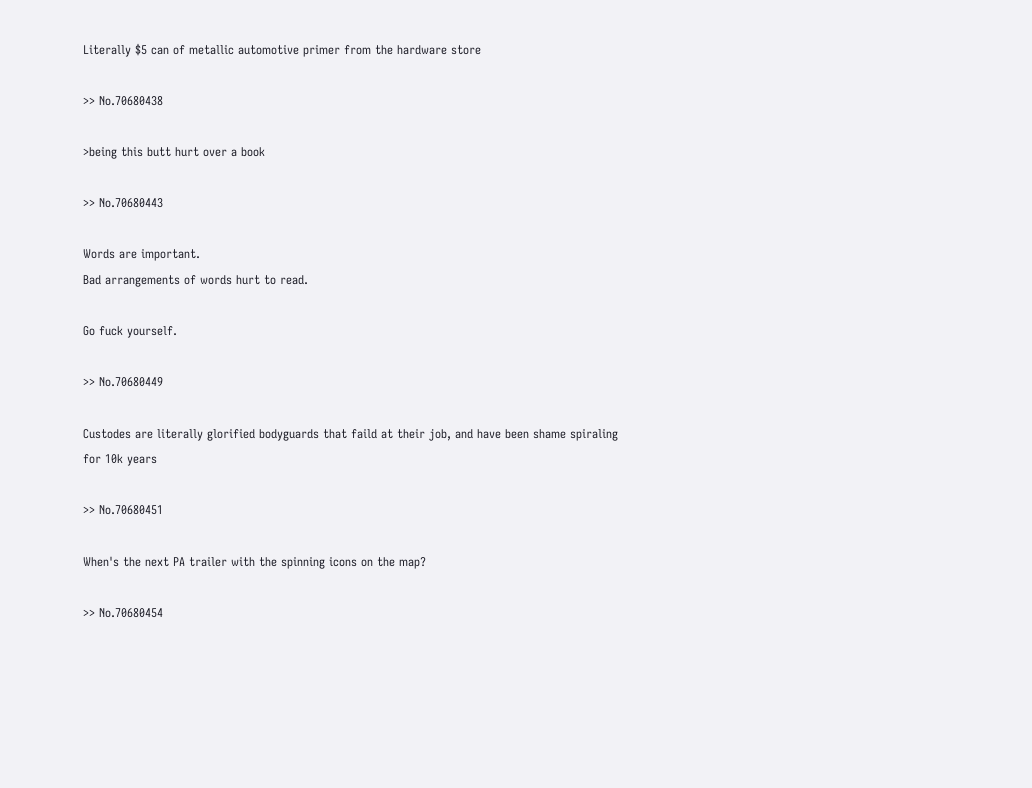Literally $5 can of metallic automotive primer from the hardware store

>> No.70680438

>being this butt hurt over a book

>> No.70680443

Words are important.
Bad arrangements of words hurt to read.

Go fuck yourself.

>> No.70680449

Custodes are literally glorified bodyguards that faild at their job, and have been shame spiraling for 10k years

>> No.70680451

When's the next PA trailer with the spinning icons on the map?

>> No.70680454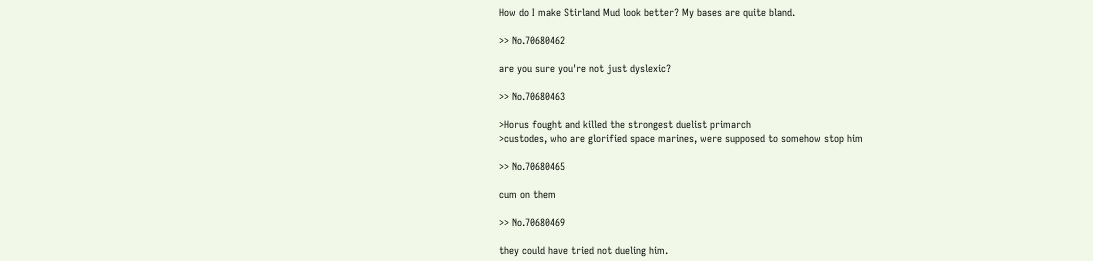How do I make Stirland Mud look better? My bases are quite bland.

>> No.70680462

are you sure you're not just dyslexic?

>> No.70680463

>Horus fought and killed the strongest duelist primarch
>custodes, who are glorified space marines, were supposed to somehow stop him

>> No.70680465

cum on them

>> No.70680469

they could have tried not dueling him.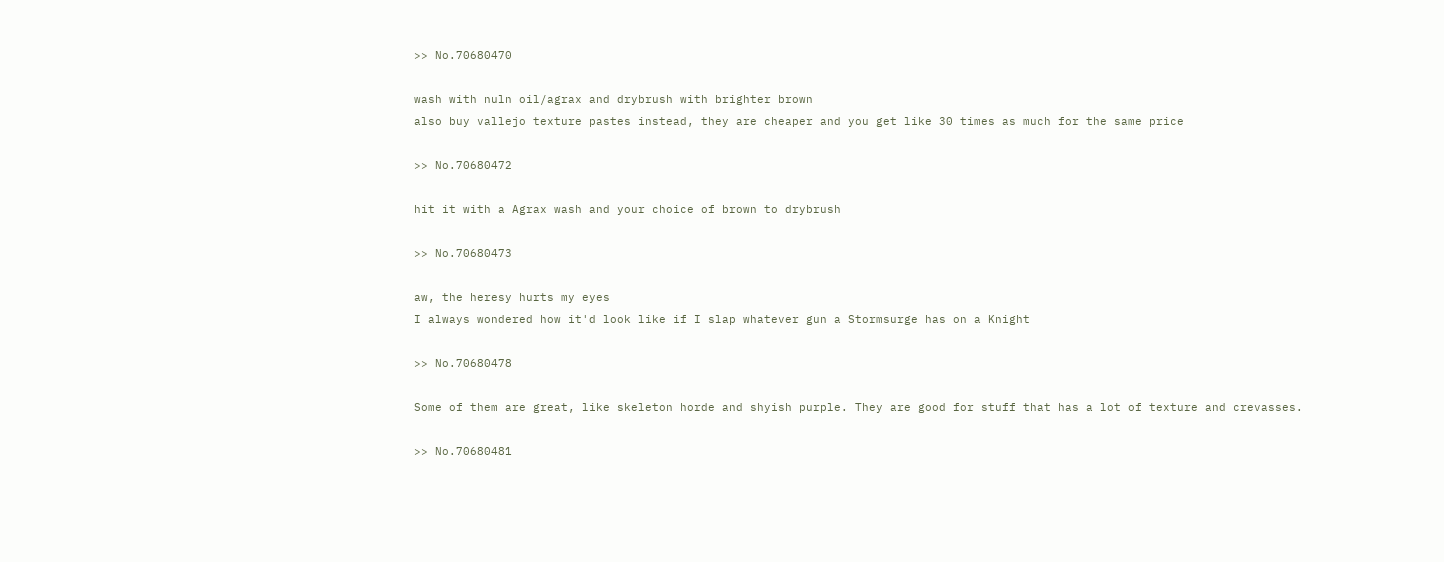>> No.70680470

wash with nuln oil/agrax and drybrush with brighter brown
also buy vallejo texture pastes instead, they are cheaper and you get like 30 times as much for the same price

>> No.70680472

hit it with a Agrax wash and your choice of brown to drybrush

>> No.70680473

aw, the heresy hurts my eyes
I always wondered how it'd look like if I slap whatever gun a Stormsurge has on a Knight

>> No.70680478

Some of them are great, like skeleton horde and shyish purple. They are good for stuff that has a lot of texture and crevasses.

>> No.70680481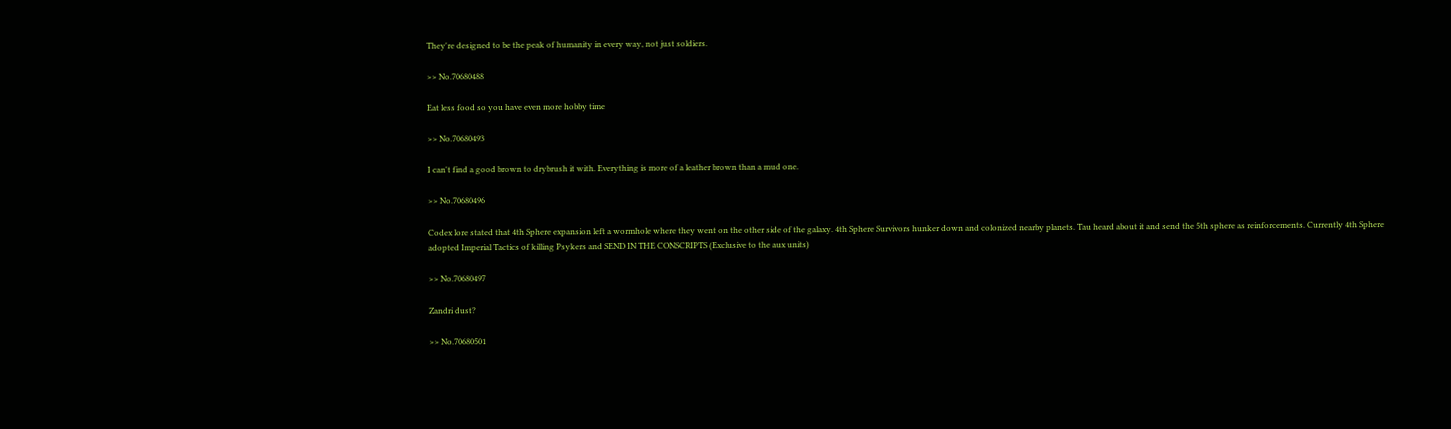They're designed to be the peak of humanity in every way, not just soldiers.

>> No.70680488

Eat less food so you have even more hobby time

>> No.70680493

I can't find a good brown to drybrush it with. Everything is more of a leather brown than a mud one.

>> No.70680496

Codex lore stated that 4th Sphere expansion left a wormhole where they went on the other side of the galaxy. 4th Sphere Survivors hunker down and colonized nearby planets. Tau heard about it and send the 5th sphere as reinforcements. Currently 4th Sphere adopted Imperial Tactics of killing Psykers and SEND IN THE CONSCRIPTS (Exclusive to the aux units)

>> No.70680497

Zandri dust?

>> No.70680501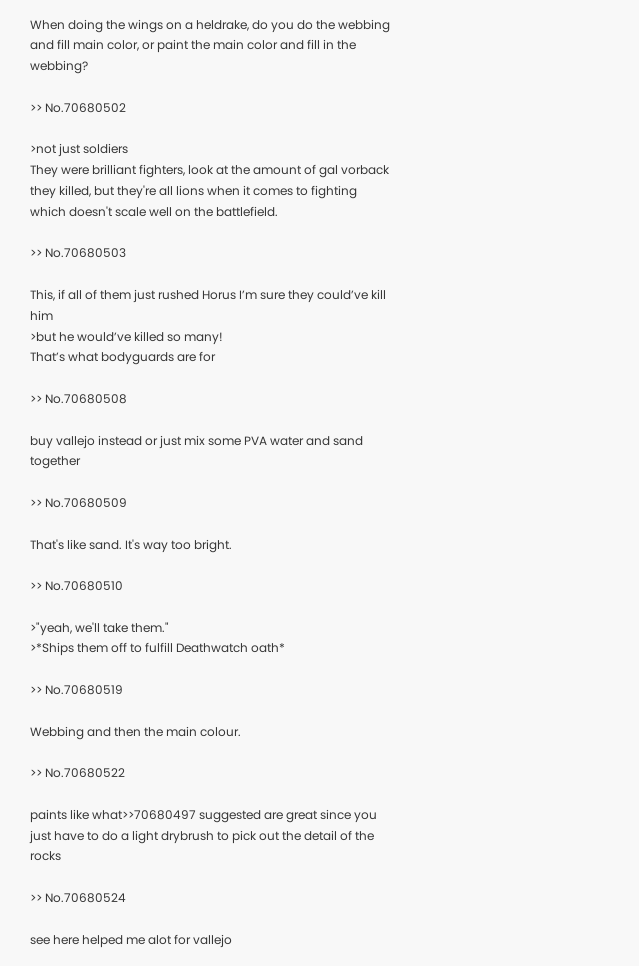When doing the wings on a heldrake, do you do the webbing and fill main color, or paint the main color and fill in the webbing?

>> No.70680502

>not just soldiers
They were brilliant fighters, look at the amount of gal vorback they killed, but they're all lions when it comes to fighting which doesn't scale well on the battlefield.

>> No.70680503

This, if all of them just rushed Horus I’m sure they could’ve kill him
>but he would’ve killed so many!
That’s what bodyguards are for

>> No.70680508

buy vallejo instead or just mix some PVA water and sand together

>> No.70680509

That's like sand. It's way too bright.

>> No.70680510

>"yeah, we'll take them."
>*Ships them off to fulfill Deathwatch oath*

>> No.70680519

Webbing and then the main colour.

>> No.70680522

paints like what>>70680497 suggested are great since you just have to do a light drybrush to pick out the detail of the rocks

>> No.70680524

see here helped me alot for vallejo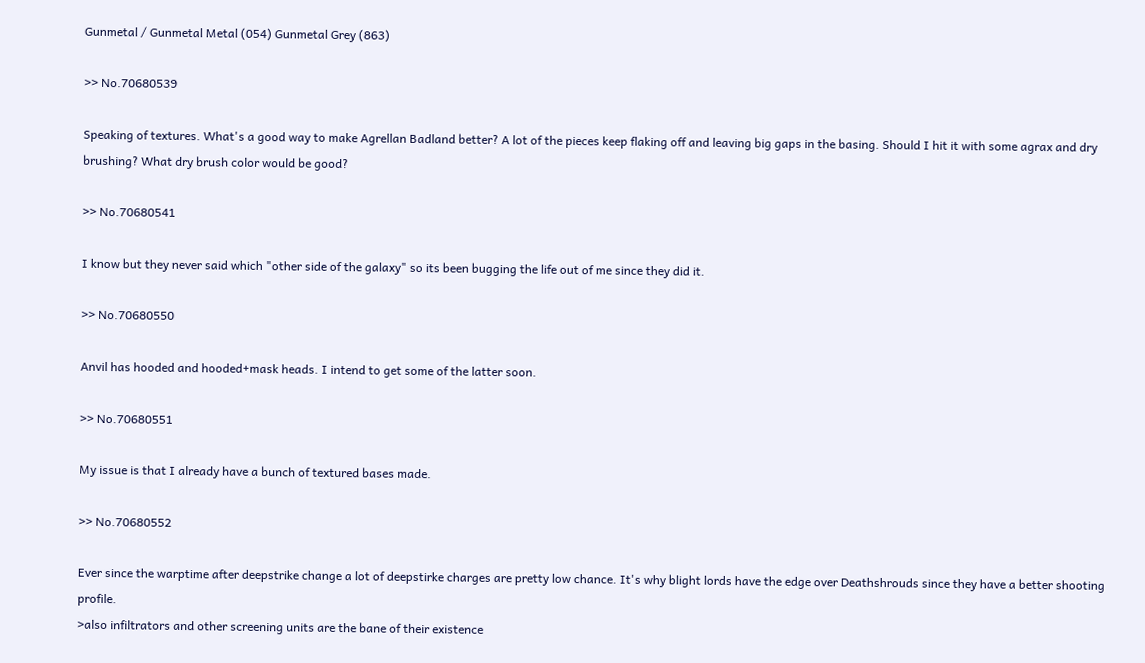Gunmetal / Gunmetal Metal (054) Gunmetal Grey (863)

>> No.70680539

Speaking of textures. What's a good way to make Agrellan Badland better? A lot of the pieces keep flaking off and leaving big gaps in the basing. Should I hit it with some agrax and dry brushing? What dry brush color would be good?

>> No.70680541

I know but they never said which "other side of the galaxy" so its been bugging the life out of me since they did it.

>> No.70680550

Anvil has hooded and hooded+mask heads. I intend to get some of the latter soon.

>> No.70680551

My issue is that I already have a bunch of textured bases made.

>> No.70680552

Ever since the warptime after deepstrike change a lot of deepstirke charges are pretty low chance. It's why blight lords have the edge over Deathshrouds since they have a better shooting profile.
>also infiltrators and other screening units are the bane of their existence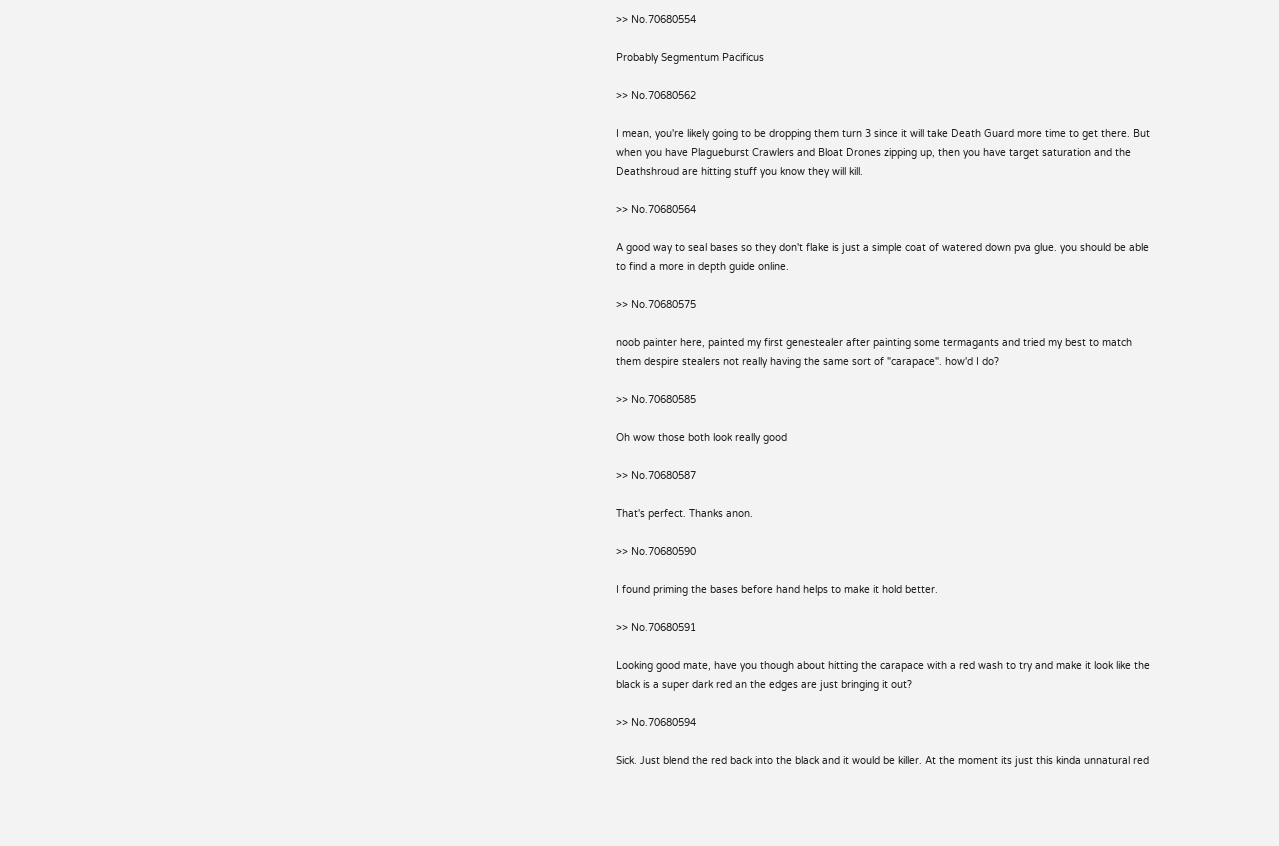>> No.70680554

Probably Segmentum Pacificus

>> No.70680562

I mean, you're likely going to be dropping them turn 3 since it will take Death Guard more time to get there. But when you have Plagueburst Crawlers and Bloat Drones zipping up, then you have target saturation and the Deathshroud are hitting stuff you know they will kill.

>> No.70680564

A good way to seal bases so they don't flake is just a simple coat of watered down pva glue. you should be able to find a more in depth guide online.

>> No.70680575

noob painter here, painted my first genestealer after painting some termagants and tried my best to match them despire stealers not really having the same sort of "carapace". how'd I do?

>> No.70680585

Oh wow those both look really good

>> No.70680587

That's perfect. Thanks anon.

>> No.70680590

I found priming the bases before hand helps to make it hold better.

>> No.70680591

Looking good mate, have you though about hitting the carapace with a red wash to try and make it look like the black is a super dark red an the edges are just bringing it out?

>> No.70680594

Sick. Just blend the red back into the black and it would be killer. At the moment its just this kinda unnatural red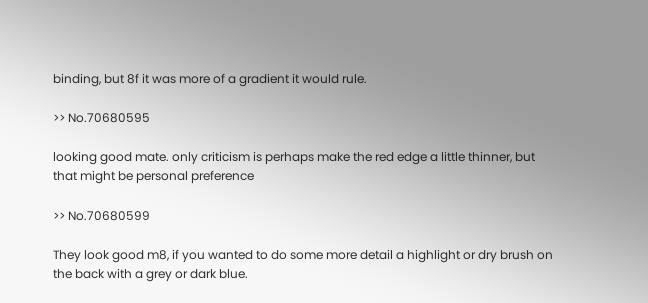binding, but 8f it was more of a gradient it would rule.

>> No.70680595

looking good mate. only criticism is perhaps make the red edge a little thinner, but that might be personal preference

>> No.70680599

They look good m8, if you wanted to do some more detail a highlight or dry brush on the back with a grey or dark blue.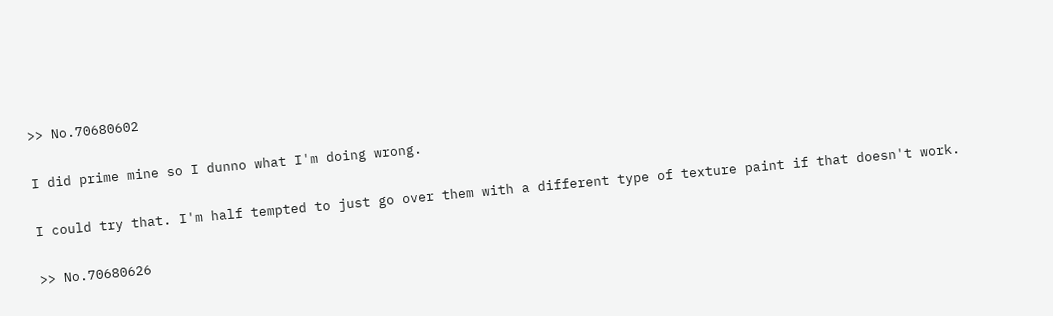>> No.70680602

I did prime mine so I dunno what I'm doing wrong.

I could try that. I'm half tempted to just go over them with a different type of texture paint if that doesn't work.

>> No.70680626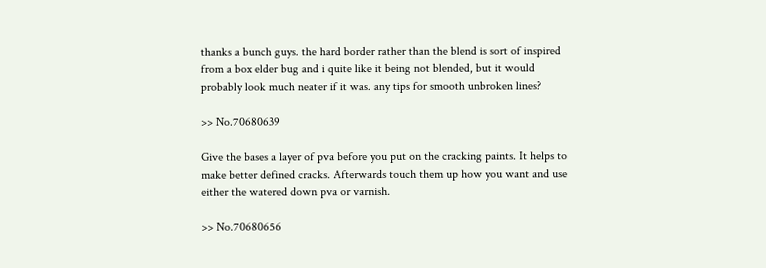thanks a bunch guys. the hard border rather than the blend is sort of inspired from a box elder bug and i quite like it being not blended, but it would probably look much neater if it was. any tips for smooth unbroken lines?

>> No.70680639

Give the bases a layer of pva before you put on the cracking paints. It helps to make better defined cracks. Afterwards touch them up how you want and use either the watered down pva or varnish.

>> No.70680656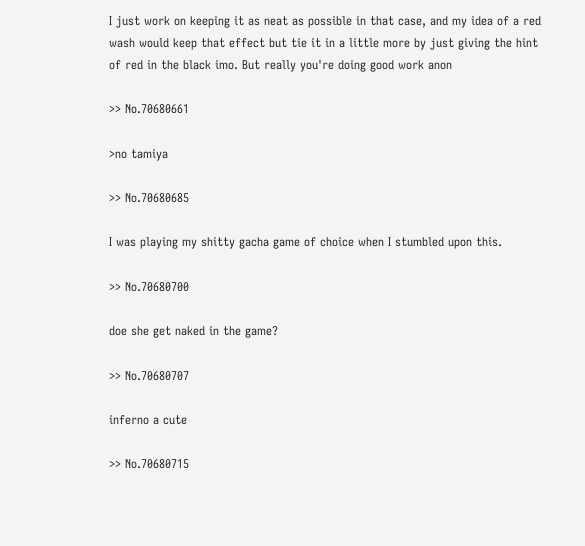I just work on keeping it as neat as possible in that case, and my idea of a red wash would keep that effect but tie it in a little more by just giving the hint of red in the black imo. But really you're doing good work anon

>> No.70680661

>no tamiya

>> No.70680685

I was playing my shitty gacha game of choice when I stumbled upon this.

>> No.70680700

doe she get naked in the game?

>> No.70680707

inferno a cute

>> No.70680715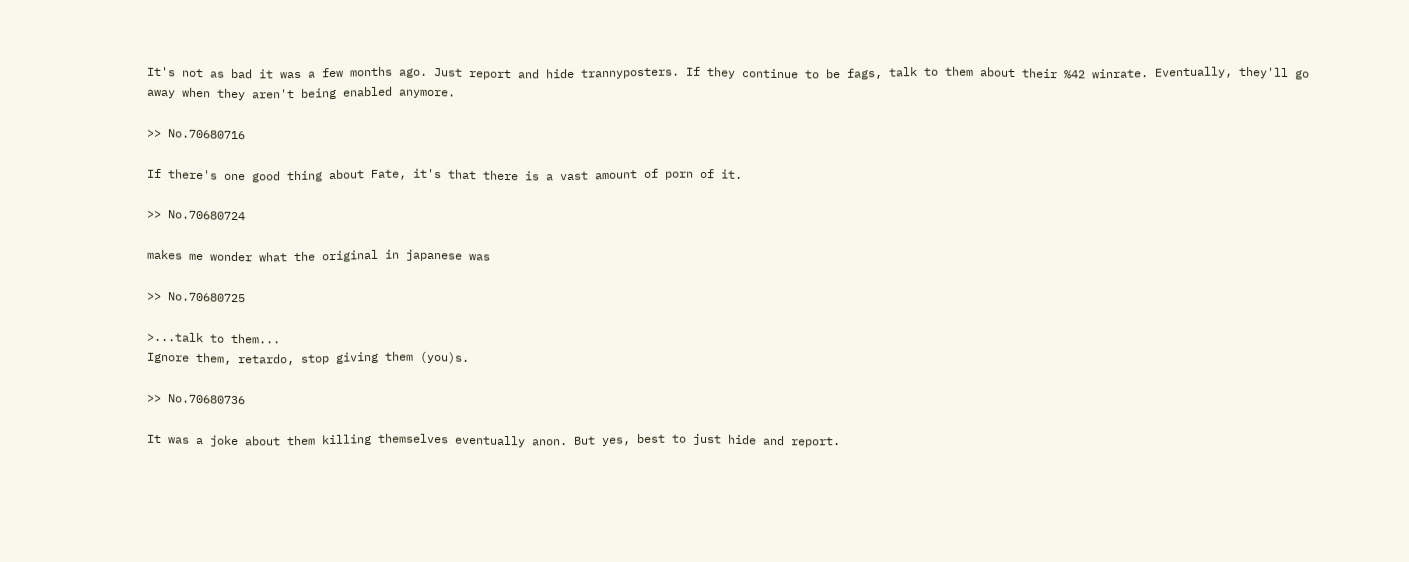It's not as bad it was a few months ago. Just report and hide trannyposters. If they continue to be fags, talk to them about their %42 winrate. Eventually, they'll go away when they aren't being enabled anymore.

>> No.70680716

If there's one good thing about Fate, it's that there is a vast amount of porn of it.

>> No.70680724

makes me wonder what the original in japanese was

>> No.70680725

>...talk to them...
Ignore them, retardo, stop giving them (you)s.

>> No.70680736

It was a joke about them killing themselves eventually anon. But yes, best to just hide and report.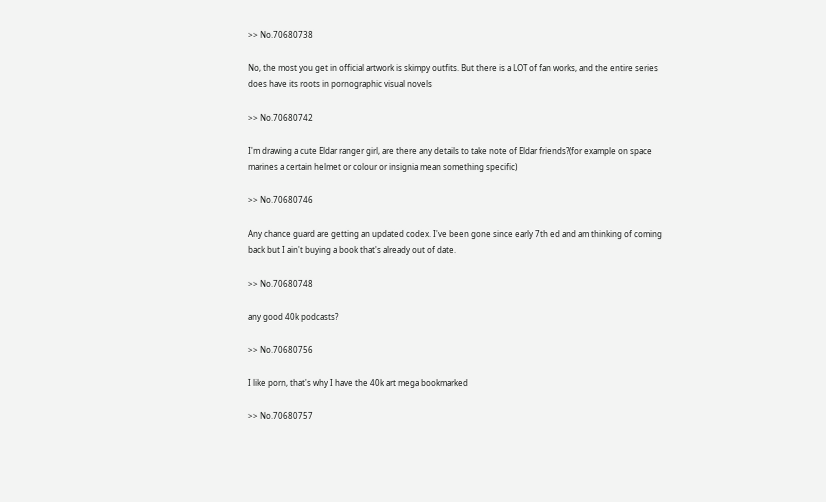>> No.70680738

No, the most you get in official artwork is skimpy outfits. But there is a LOT of fan works, and the entire series does have its roots in pornographic visual novels

>> No.70680742

I'm drawing a cute Eldar ranger girl, are there any details to take note of Eldar friends?(for example on space marines a certain helmet or colour or insignia mean something specific)

>> No.70680746

Any chance guard are getting an updated codex. I've been gone since early 7th ed and am thinking of coming back but I ain't buying a book that's already out of date.

>> No.70680748

any good 40k podcasts?

>> No.70680756

I like porn, that's why I have the 40k art mega bookmarked

>> No.70680757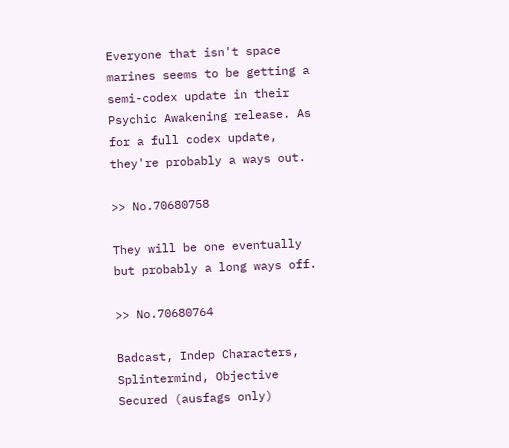Everyone that isn't space marines seems to be getting a semi-codex update in their Psychic Awakening release. As for a full codex update, they're probably a ways out.

>> No.70680758

They will be one eventually but probably a long ways off.

>> No.70680764

Badcast, Indep Characters, Splintermind, Objective Secured (ausfags only)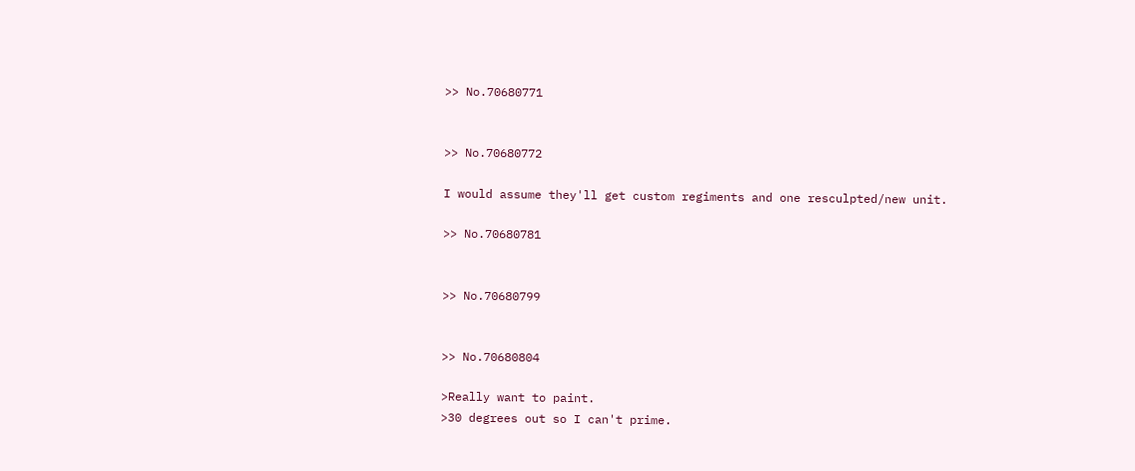>> No.70680771


>> No.70680772

I would assume they'll get custom regiments and one resculpted/new unit.

>> No.70680781


>> No.70680799


>> No.70680804

>Really want to paint.
>30 degrees out so I can't prime.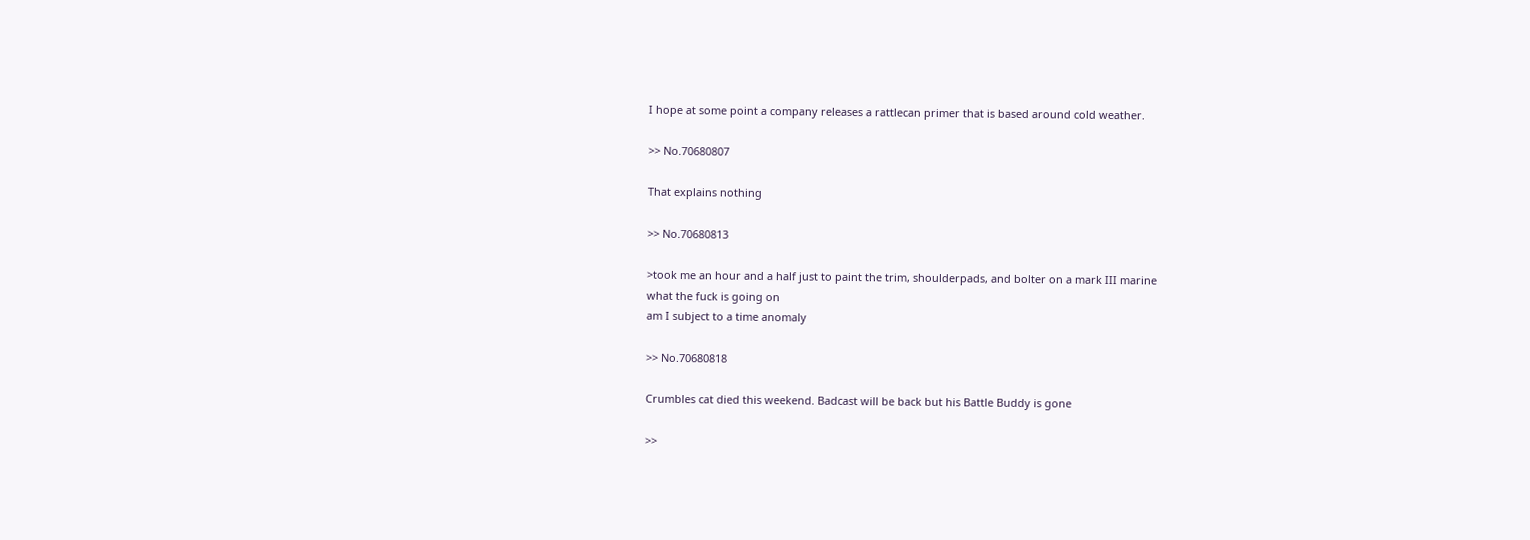I hope at some point a company releases a rattlecan primer that is based around cold weather.

>> No.70680807

That explains nothing

>> No.70680813

>took me an hour and a half just to paint the trim, shoulderpads, and bolter on a mark III marine
what the fuck is going on
am I subject to a time anomaly

>> No.70680818

Crumbles cat died this weekend. Badcast will be back but his Battle Buddy is gone

>>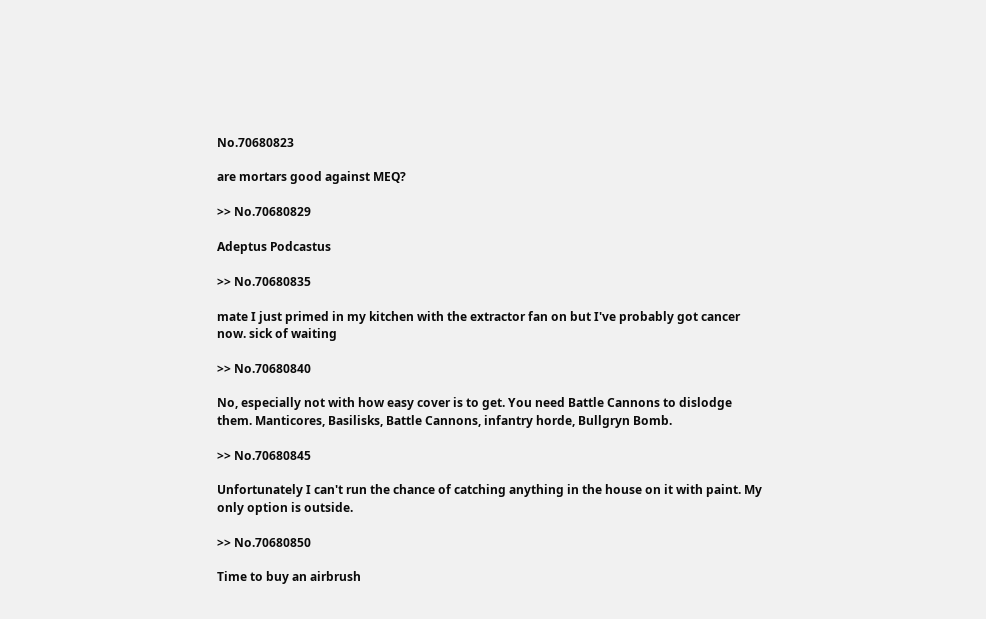No.70680823

are mortars good against MEQ?

>> No.70680829

Adeptus Podcastus

>> No.70680835

mate I just primed in my kitchen with the extractor fan on but I've probably got cancer now. sick of waiting

>> No.70680840

No, especially not with how easy cover is to get. You need Battle Cannons to dislodge them. Manticores, Basilisks, Battle Cannons, infantry horde, Bullgryn Bomb.

>> No.70680845

Unfortunately I can't run the chance of catching anything in the house on it with paint. My only option is outside.

>> No.70680850

Time to buy an airbrush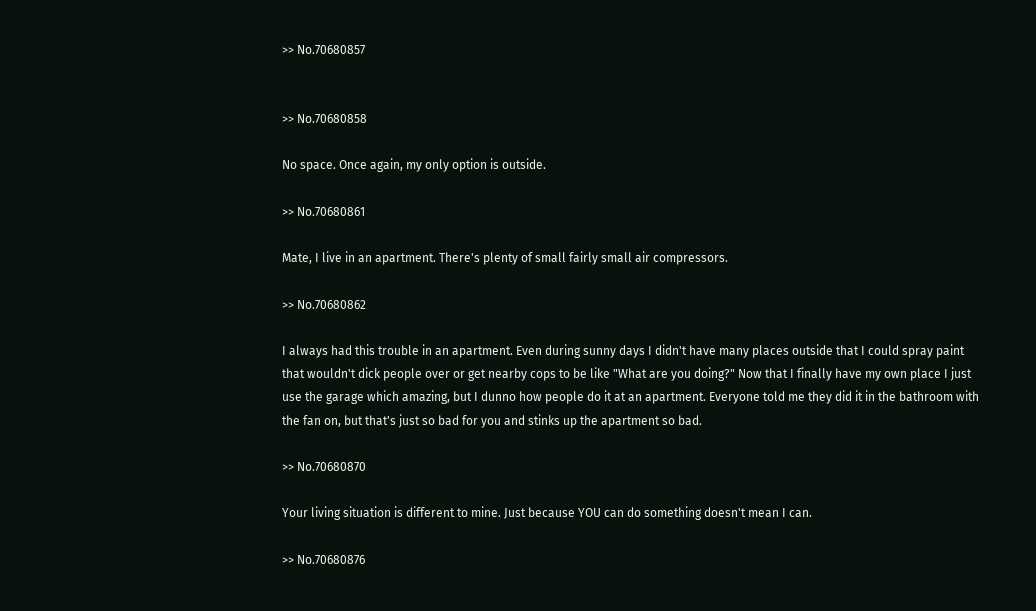>> No.70680857


>> No.70680858

No space. Once again, my only option is outside.

>> No.70680861

Mate, I live in an apartment. There's plenty of small fairly small air compressors.

>> No.70680862

I always had this trouble in an apartment. Even during sunny days I didn't have many places outside that I could spray paint that wouldn't dick people over or get nearby cops to be like "What are you doing?" Now that I finally have my own place I just use the garage which amazing, but I dunno how people do it at an apartment. Everyone told me they did it in the bathroom with the fan on, but that's just so bad for you and stinks up the apartment so bad.

>> No.70680870

Your living situation is different to mine. Just because YOU can do something doesn't mean I can.

>> No.70680876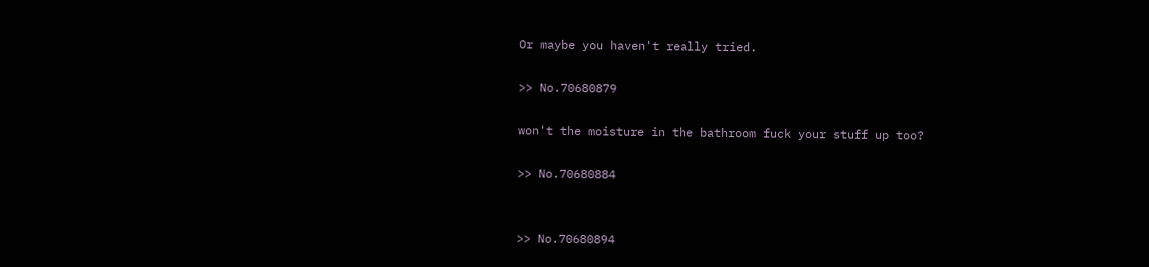Or maybe you haven't really tried.

>> No.70680879

won't the moisture in the bathroom fuck your stuff up too?

>> No.70680884


>> No.70680894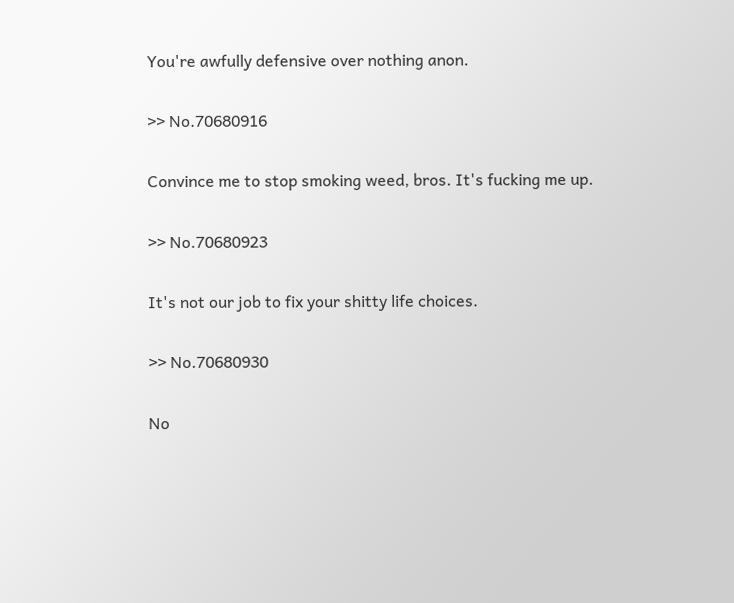You're awfully defensive over nothing anon.

>> No.70680916

Convince me to stop smoking weed, bros. It's fucking me up.

>> No.70680923

It's not our job to fix your shitty life choices.

>> No.70680930

No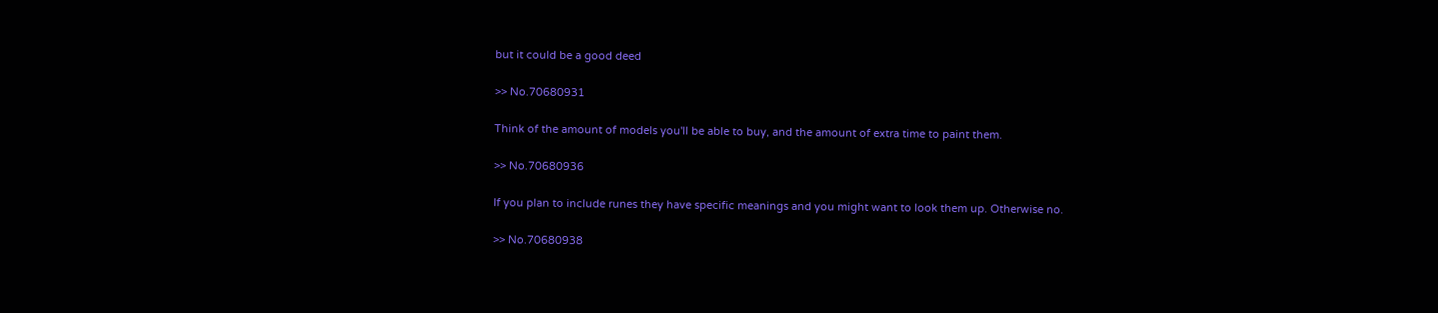but it could be a good deed

>> No.70680931

Think of the amount of models you'll be able to buy, and the amount of extra time to paint them.

>> No.70680936

If you plan to include runes they have specific meanings and you might want to look them up. Otherwise no.

>> No.70680938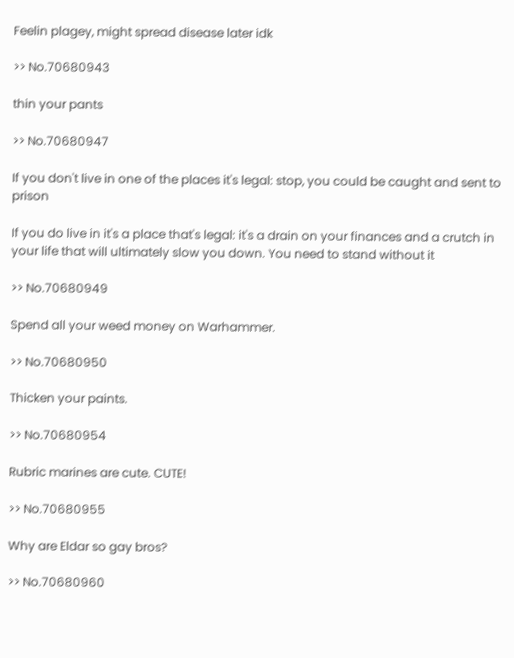Feelin plagey, might spread disease later idk

>> No.70680943

thin your pants

>> No.70680947

If you don't live in one of the places it's legal: stop, you could be caught and sent to prison

If you do live in it's a place that's legal: it's a drain on your finances and a crutch in your life that will ultimately slow you down. You need to stand without it

>> No.70680949

Spend all your weed money on Warhammer.

>> No.70680950

Thicken your paints.

>> No.70680954

Rubric marines are cute. CUTE!

>> No.70680955

Why are Eldar so gay bros?

>> No.70680960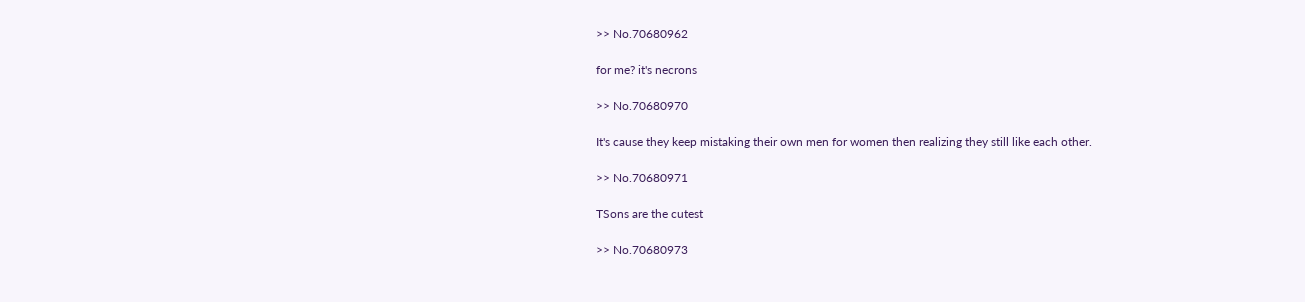>> No.70680962

for me? it's necrons

>> No.70680970

It's cause they keep mistaking their own men for women then realizing they still like each other.

>> No.70680971

TSons are the cutest

>> No.70680973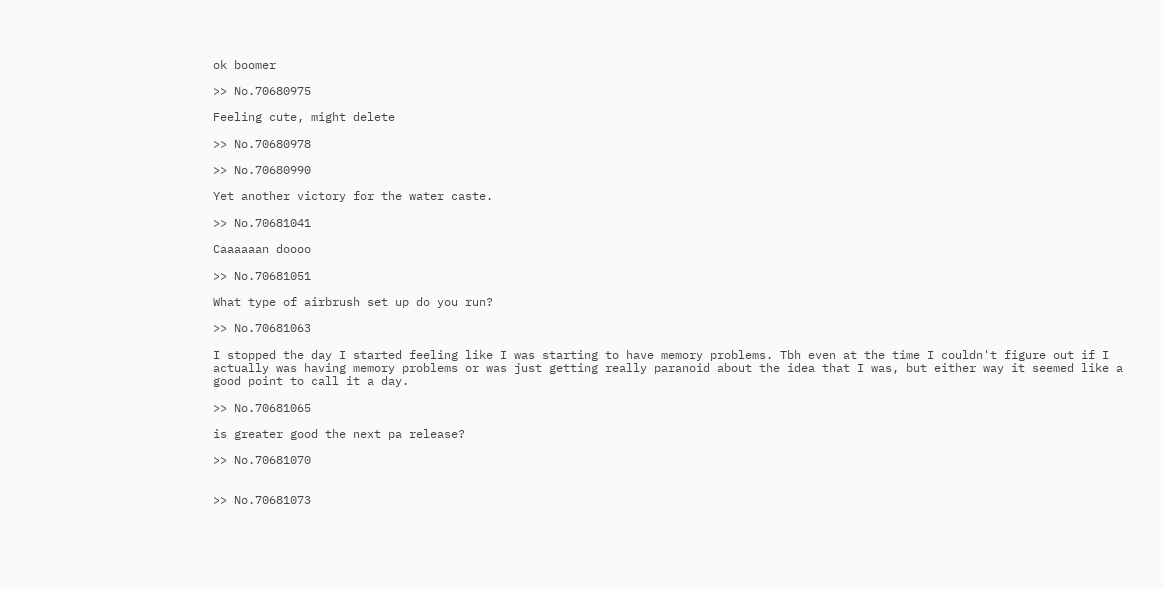ok boomer

>> No.70680975

Feeling cute, might delete

>> No.70680978

>> No.70680990

Yet another victory for the water caste.

>> No.70681041

Caaaaaan doooo

>> No.70681051

What type of airbrush set up do you run?

>> No.70681063

I stopped the day I started feeling like I was starting to have memory problems. Tbh even at the time I couldn't figure out if I actually was having memory problems or was just getting really paranoid about the idea that I was, but either way it seemed like a good point to call it a day.

>> No.70681065

is greater good the next pa release?

>> No.70681070


>> No.70681073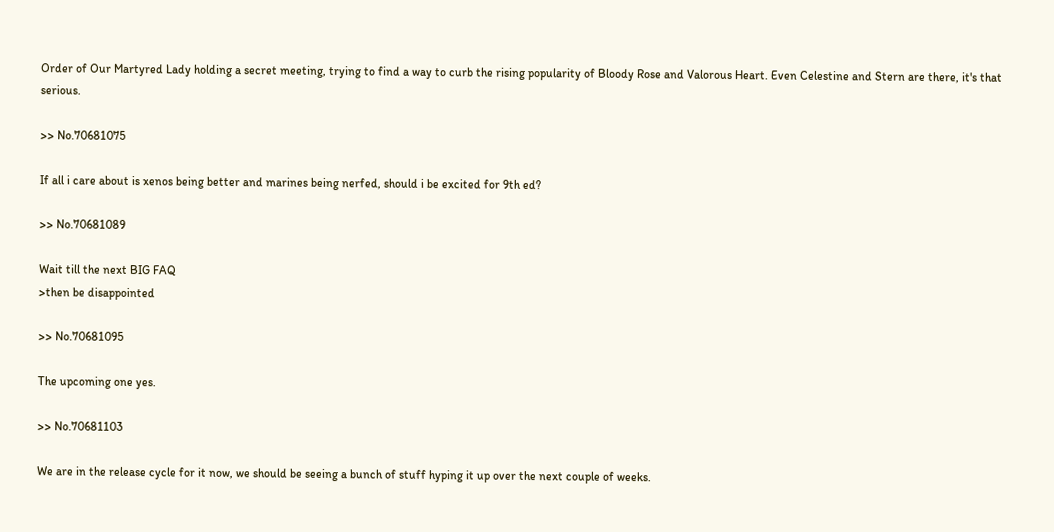Order of Our Martyred Lady holding a secret meeting, trying to find a way to curb the rising popularity of Bloody Rose and Valorous Heart. Even Celestine and Stern are there, it's that serious.

>> No.70681075

If all i care about is xenos being better and marines being nerfed, should i be excited for 9th ed?

>> No.70681089

Wait till the next BIG FAQ
>then be disappointed

>> No.70681095

The upcoming one yes.

>> No.70681103

We are in the release cycle for it now, we should be seeing a bunch of stuff hyping it up over the next couple of weeks.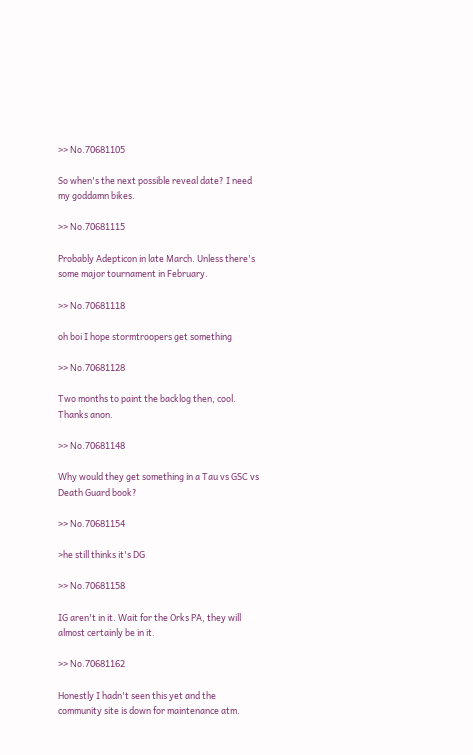>> No.70681105

So when's the next possible reveal date? I need my goddamn bikes.

>> No.70681115

Probably Adepticon in late March. Unless there's some major tournament in February.

>> No.70681118

oh boi I hope stormtroopers get something

>> No.70681128

Two months to paint the backlog then, cool. Thanks anon.

>> No.70681148

Why would they get something in a Tau vs GSC vs Death Guard book?

>> No.70681154

>he still thinks it's DG

>> No.70681158

IG aren't in it. Wait for the Orks PA, they will almost certainly be in it.

>> No.70681162

Honestly I hadn't seen this yet and the community site is down for maintenance atm.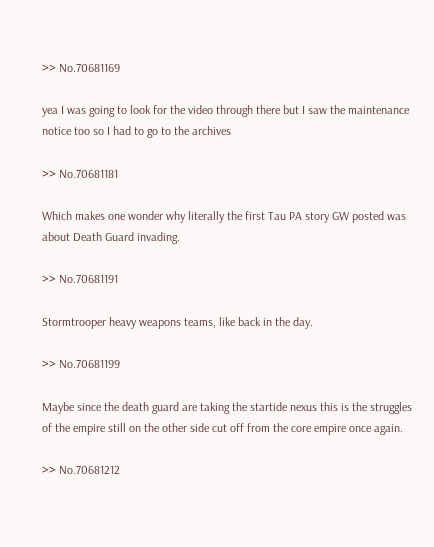>> No.70681169

yea I was going to look for the video through there but I saw the maintenance notice too so I had to go to the archives

>> No.70681181

Which makes one wonder why literally the first Tau PA story GW posted was about Death Guard invading.

>> No.70681191

Stormtrooper heavy weapons teams, like back in the day.

>> No.70681199

Maybe since the death guard are taking the startide nexus this is the struggles of the empire still on the other side cut off from the core empire once again.

>> No.70681212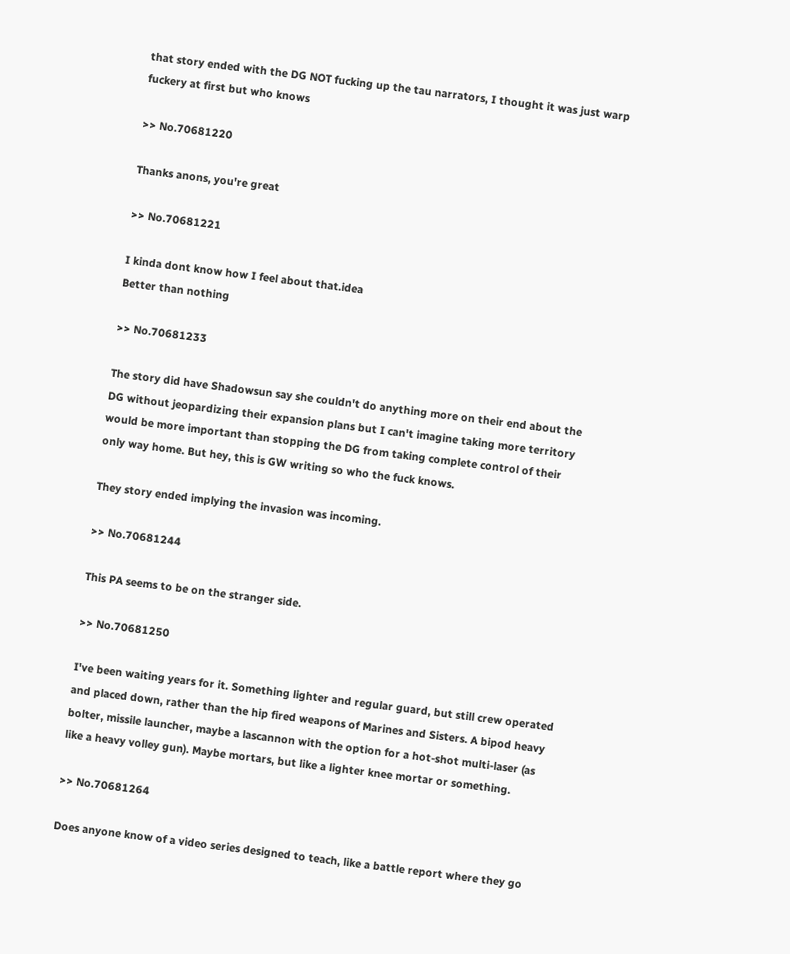that story ended with the DG NOT fucking up the tau narrators, I thought it was just warp fuckery at first but who knows

>> No.70681220

Thanks anons, you're great

>> No.70681221

I kinda dont know how I feel about that.idea
Better than nothing

>> No.70681233

The story did have Shadowsun say she couldn't do anything more on their end about the DG without jeopardizing their expansion plans but I can't imagine taking more territory would be more important than stopping the DG from taking complete control of their only way home. But hey, this is GW writing so who the fuck knows.

They story ended implying the invasion was incoming.

>> No.70681244

This PA seems to be on the stranger side.

>> No.70681250

I've been waiting years for it. Something lighter and regular guard, but still crew operated and placed down, rather than the hip fired weapons of Marines and Sisters. A bipod heavy bolter, missile launcher, maybe a lascannon with the option for a hot-shot multi-laser (as like a heavy volley gun). Maybe mortars, but like a lighter knee mortar or something.

>> No.70681264

Does anyone know of a video series designed to teach, like a battle report where they go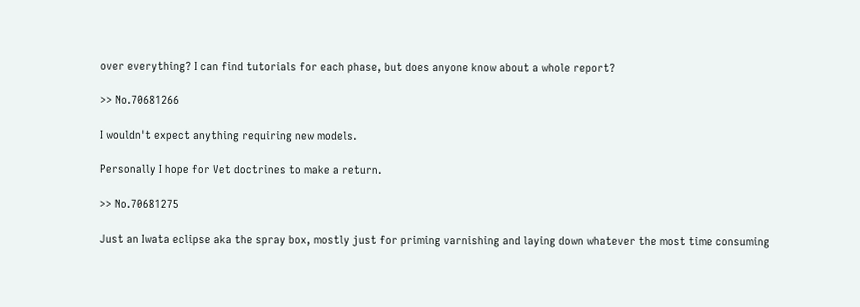over everything? I can find tutorials for each phase, but does anyone know about a whole report?

>> No.70681266

I wouldn't expect anything requiring new models.

Personally I hope for Vet doctrines to make a return.

>> No.70681275

Just an Iwata eclipse aka the spray box, mostly just for priming varnishing and laying down whatever the most time consuming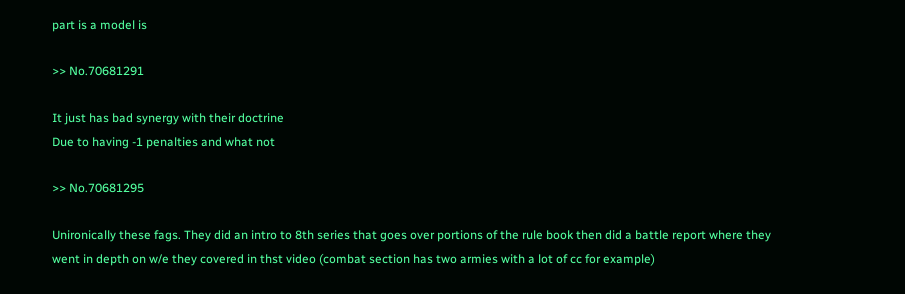part is a model is

>> No.70681291

It just has bad synergy with their doctrine
Due to having -1 penalties and what not

>> No.70681295

Unironically these fags. They did an intro to 8th series that goes over portions of the rule book then did a battle report where they went in depth on w/e they covered in thst video (combat section has two armies with a lot of cc for example)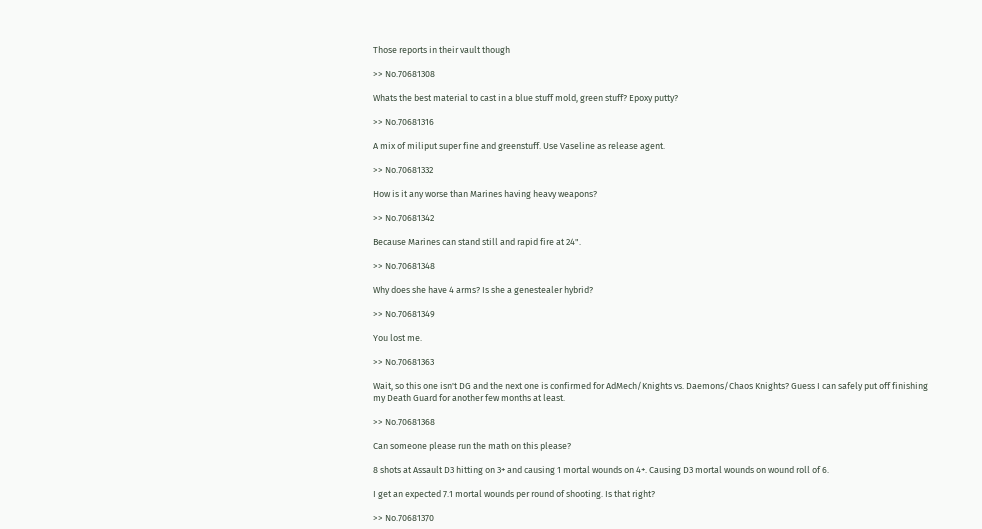Those reports in their vault though

>> No.70681308

Whats the best material to cast in a blue stuff mold, green stuff? Epoxy putty?

>> No.70681316

A mix of miliput super fine and greenstuff. Use Vaseline as release agent.

>> No.70681332

How is it any worse than Marines having heavy weapons?

>> No.70681342

Because Marines can stand still and rapid fire at 24".

>> No.70681348

Why does she have 4 arms? Is she a genestealer hybrid?

>> No.70681349

You lost me.

>> No.70681363

Wait, so this one isn't DG and the next one is confirmed for AdMech/Knights vs. Daemons/Chaos Knights? Guess I can safely put off finishing my Death Guard for another few months at least.

>> No.70681368

Can someone please run the math on this please?

8 shots at Assault D3 hitting on 3+ and causing 1 mortal wounds on 4+. Causing D3 mortal wounds on wound roll of 6.

I get an expected 7.1 mortal wounds per round of shooting. Is that right?

>> No.70681370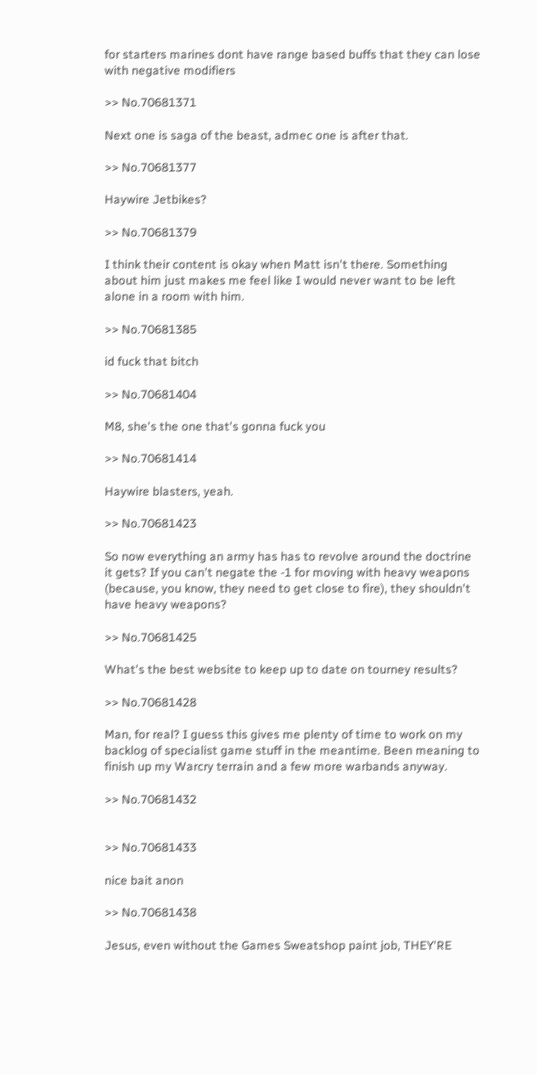for starters marines dont have range based buffs that they can lose with negative modifiers

>> No.70681371

Next one is saga of the beast, admec one is after that.

>> No.70681377

Haywire Jetbikes?

>> No.70681379

I think their content is okay when Matt isn't there. Something about him just makes me feel like I would never want to be left alone in a room with him.

>> No.70681385

id fuck that bitch

>> No.70681404

M8, she's the one that's gonna fuck you

>> No.70681414

Haywire blasters, yeah.

>> No.70681423

So now everything an army has has to revolve around the doctrine it gets? If you can't negate the -1 for moving with heavy weapons (because, you know, they need to get close to fire), they shouldn't have heavy weapons?

>> No.70681425

What's the best website to keep up to date on tourney results?

>> No.70681428

Man, for real? I guess this gives me plenty of time to work on my backlog of specialist game stuff in the meantime. Been meaning to finish up my Warcry terrain and a few more warbands anyway.

>> No.70681432


>> No.70681433

nice bait anon

>> No.70681438

Jesus, even without the Games Sweatshop paint job, THEY'RE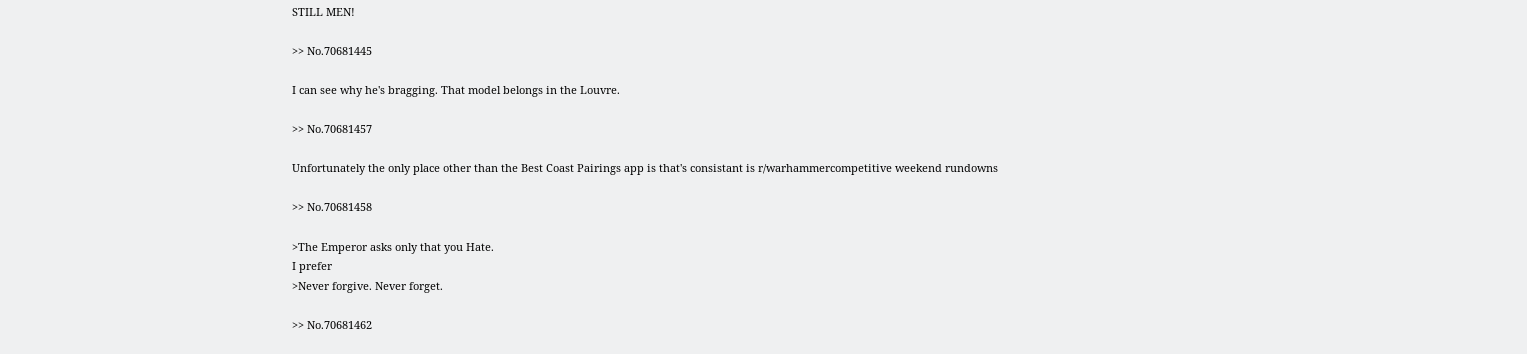STILL MEN!

>> No.70681445

I can see why he's bragging. That model belongs in the Louvre.

>> No.70681457

Unfortunately the only place other than the Best Coast Pairings app is that's consistant is r/warhammercompetitive weekend rundowns

>> No.70681458

>The Emperor asks only that you Hate.
I prefer
>Never forgive. Never forget.

>> No.70681462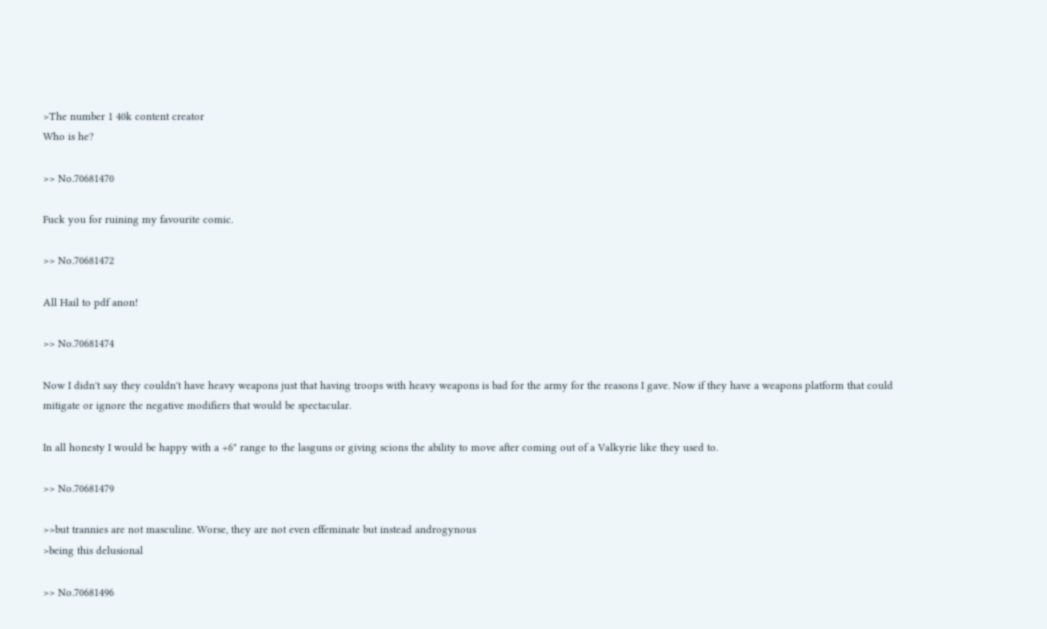>The number 1 40k content creator
Who is he?

>> No.70681470

Fuck you for ruining my favourite comic.

>> No.70681472

All Hail to pdf anon!

>> No.70681474

Now I didn't say they couldn't have heavy weapons just that having troops with heavy weapons is bad for the army for the reasons I gave. Now if they have a weapons platform that could mitigate or ignore the negative modifiers that would be spectacular.

In all honesty I would be happy with a +6" range to the lasguns or giving scions the ability to move after coming out of a Valkyrie like they used to.

>> No.70681479

>>but trannies are not masculine. Worse, they are not even effeminate but instead androgynous
>being this delusional

>> No.70681496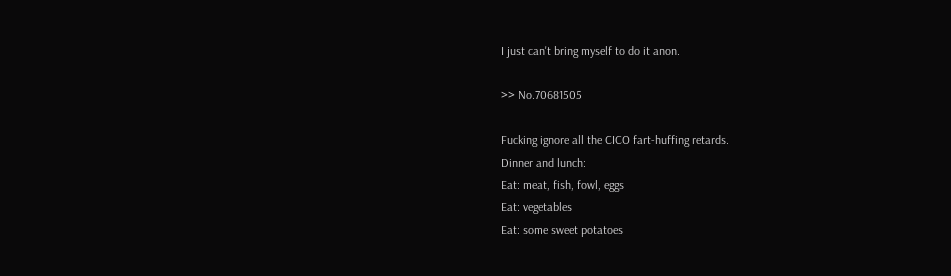I just can't bring myself to do it anon.

>> No.70681505

Fucking ignore all the CICO fart-huffing retards.
Dinner and lunch:
Eat: meat, fish, fowl, eggs
Eat: vegetables
Eat: some sweet potatoes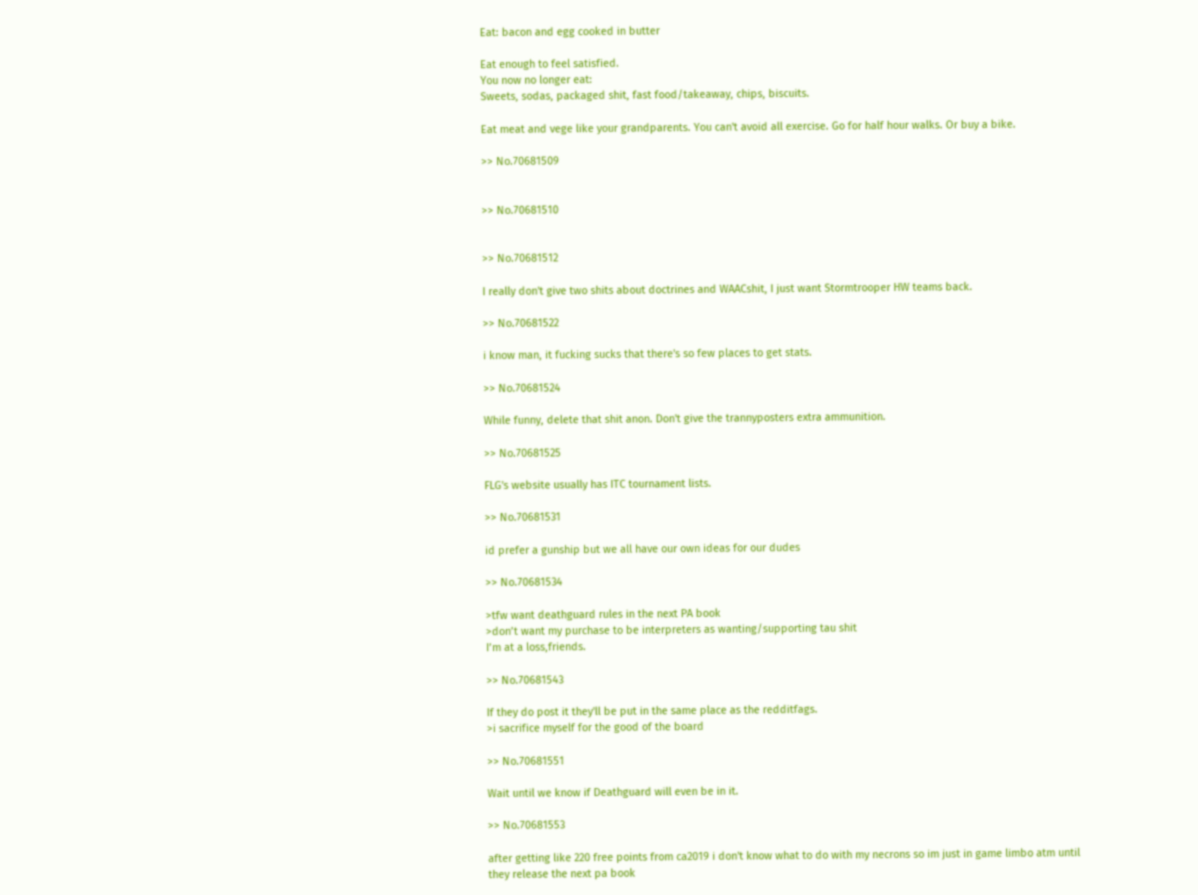Eat: bacon and egg cooked in butter

Eat enough to feel satisfied.
You now no longer eat:
Sweets, sodas, packaged shit, fast food/takeaway, chips, biscuits.

Eat meat and vege like your grandparents. You can't avoid all exercise. Go for half hour walks. Or buy a bike.

>> No.70681509


>> No.70681510


>> No.70681512

I really don't give two shits about doctrines and WAACshit, I just want Stormtrooper HW teams back.

>> No.70681522

i know man, it fucking sucks that there's so few places to get stats.

>> No.70681524

While funny, delete that shit anon. Don't give the trannyposters extra ammunition.

>> No.70681525

FLG's website usually has ITC tournament lists.

>> No.70681531

id prefer a gunship but we all have our own ideas for our dudes

>> No.70681534

>tfw want deathguard rules in the next PA book
>don’t want my purchase to be interpreters as wanting/supporting tau shit
I’m at a loss,friends.

>> No.70681543

If they do post it they'll be put in the same place as the redditfags.
>i sacrifice myself for the good of the board

>> No.70681551

Wait until we know if Deathguard will even be in it.

>> No.70681553

after getting like 220 free points from ca2019 i don't know what to do with my necrons so im just in game limbo atm until they release the next pa book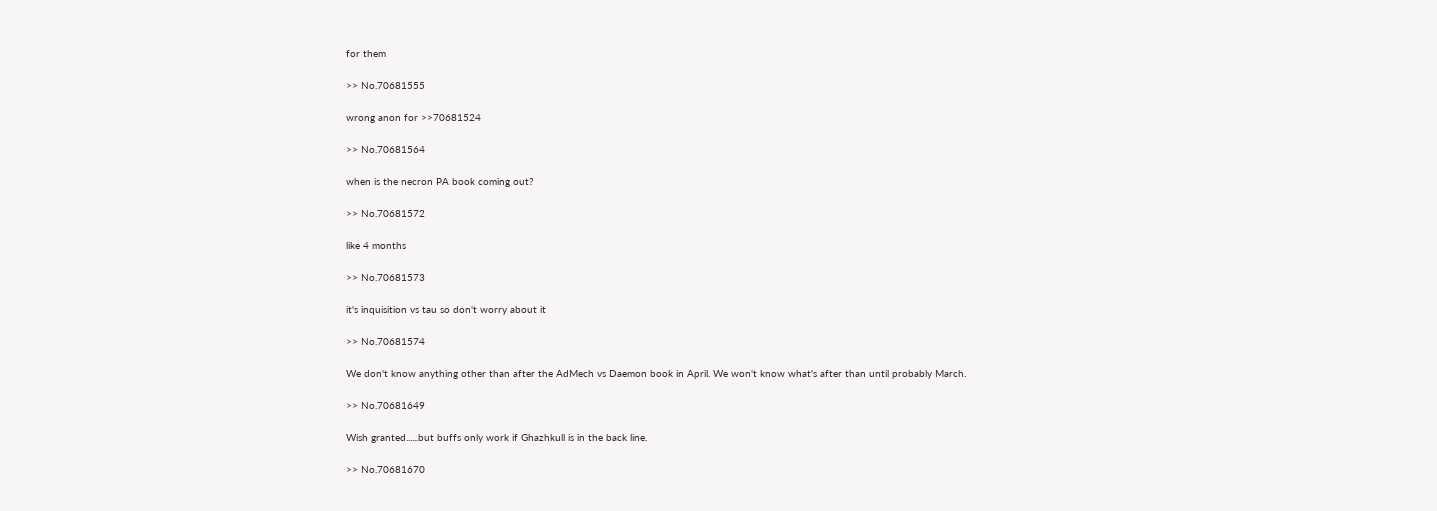for them

>> No.70681555

wrong anon for >>70681524

>> No.70681564

when is the necron PA book coming out?

>> No.70681572

like 4 months

>> No.70681573

it's inquisition vs tau so don't worry about it

>> No.70681574

We don't know anything other than after the AdMech vs Daemon book in April. We won't know what's after than until probably March.

>> No.70681649

Wish granted......but buffs only work if Ghazhkull is in the back line.

>> No.70681670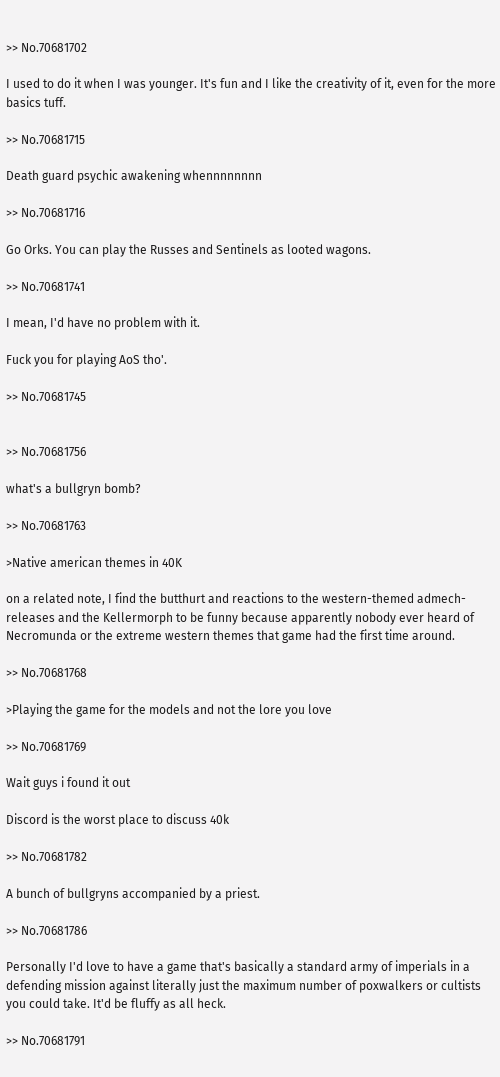>> No.70681702

I used to do it when I was younger. It's fun and I like the creativity of it, even for the more basics tuff.

>> No.70681715

Death guard psychic awakening whennnnnnnn

>> No.70681716

Go Orks. You can play the Russes and Sentinels as looted wagons.

>> No.70681741

I mean, I'd have no problem with it.

Fuck you for playing AoS tho'.

>> No.70681745


>> No.70681756

what's a bullgryn bomb?

>> No.70681763

>Native american themes in 40K

on a related note, I find the butthurt and reactions to the western-themed admech-releases and the Kellermorph to be funny because apparently nobody ever heard of Necromunda or the extreme western themes that game had the first time around.

>> No.70681768

>Playing the game for the models and not the lore you love

>> No.70681769

Wait guys i found it out

Discord is the worst place to discuss 40k

>> No.70681782

A bunch of bullgryns accompanied by a priest.

>> No.70681786

Personally I'd love to have a game that's basically a standard army of imperials in a defending mission against literally just the maximum number of poxwalkers or cultists you could take. It'd be fluffy as all heck.

>> No.70681791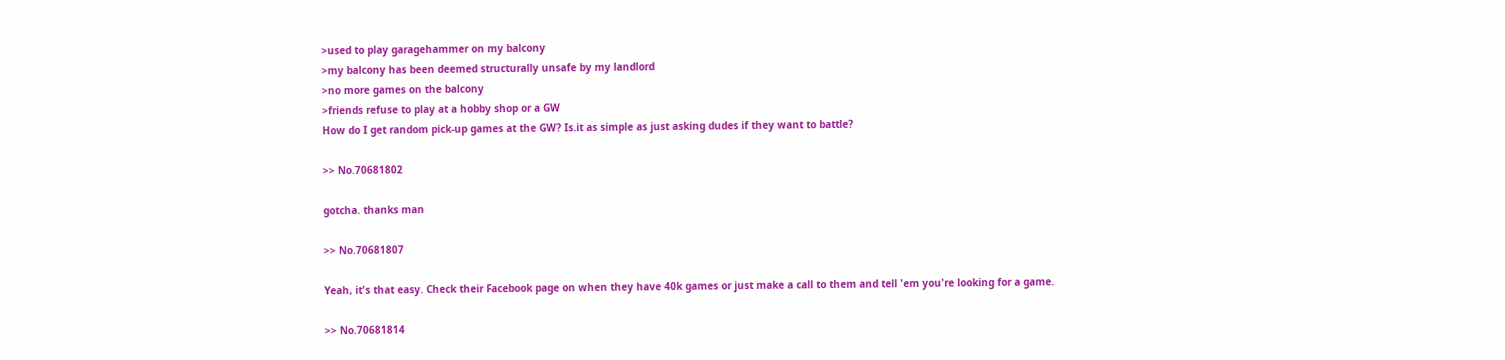>used to play garagehammer on my balcony
>my balcony has been deemed structurally unsafe by my landlord
>no more games on the balcony
>friends refuse to play at a hobby shop or a GW
How do I get random pick-up games at the GW? Is.it as simple as just asking dudes if they want to battle?

>> No.70681802

gotcha. thanks man

>> No.70681807

Yeah, it's that easy. Check their Facebook page on when they have 40k games or just make a call to them and tell 'em you're looking for a game.

>> No.70681814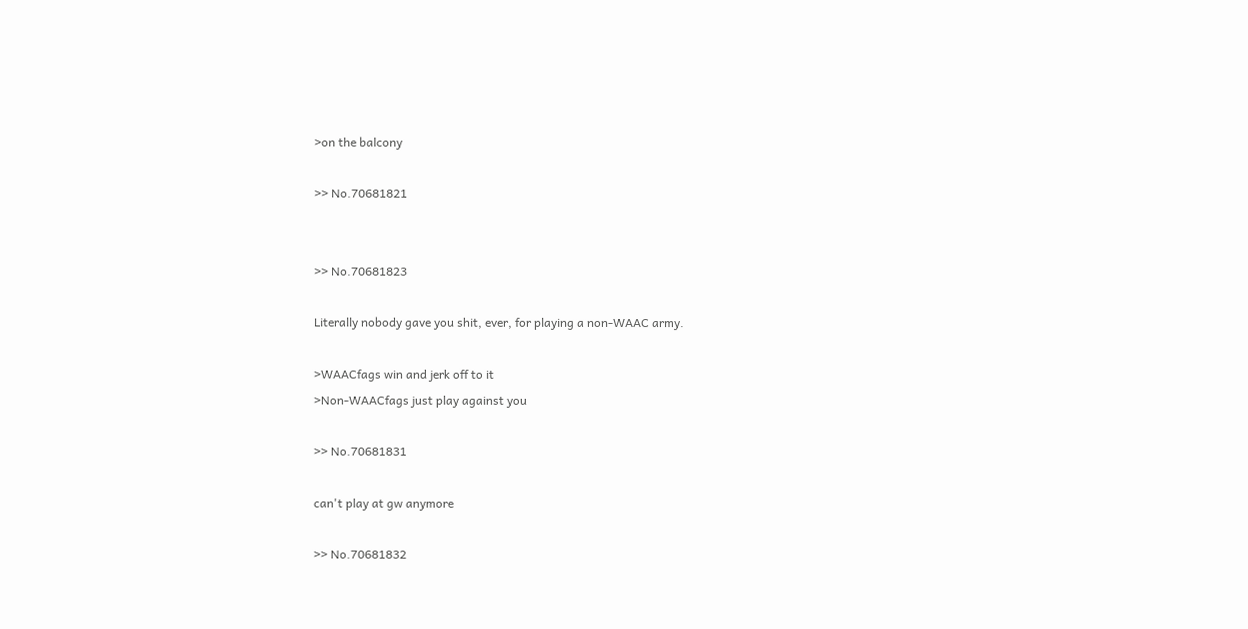>on the balcony

>> No.70681821


>> No.70681823

Literally nobody gave you shit, ever, for playing a non-WAAC army.

>WAACfags win and jerk off to it
>Non-WAACfags just play against you

>> No.70681831

can't play at gw anymore

>> No.70681832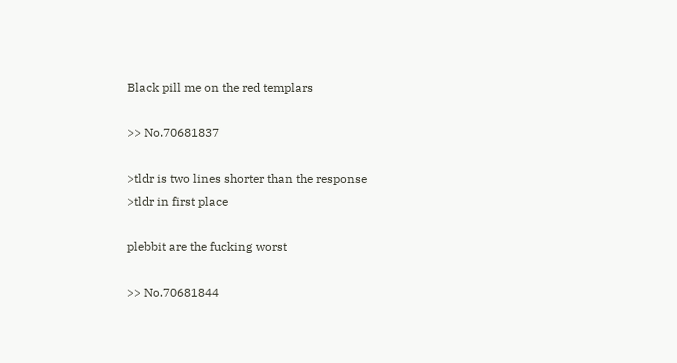Black pill me on the red templars

>> No.70681837

>tldr is two lines shorter than the response
>tldr in first place

plebbit are the fucking worst

>> No.70681844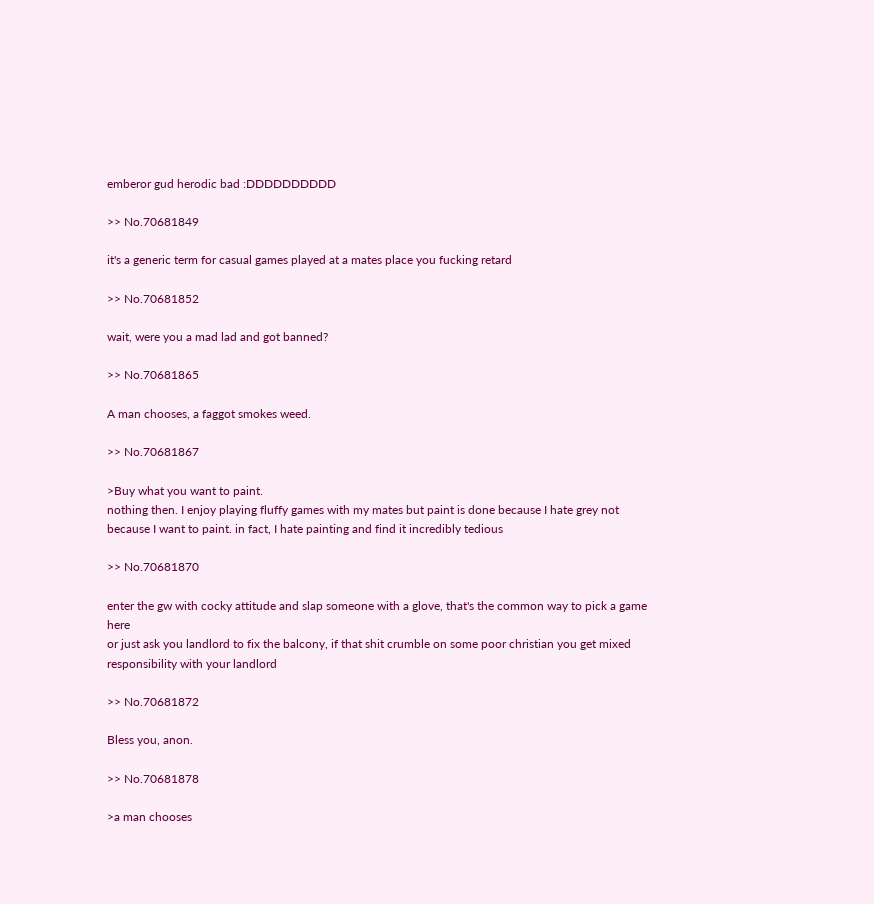emberor gud herodic bad :DDDDDDDDDD

>> No.70681849

it's a generic term for casual games played at a mates place you fucking retard

>> No.70681852

wait, were you a mad lad and got banned?

>> No.70681865

A man chooses, a faggot smokes weed.

>> No.70681867

>Buy what you want to paint.
nothing then. I enjoy playing fluffy games with my mates but paint is done because I hate grey not because I want to paint. in fact, I hate painting and find it incredibly tedious

>> No.70681870

enter the gw with cocky attitude and slap someone with a glove, that's the common way to pick a game here
or just ask you landlord to fix the balcony, if that shit crumble on some poor christian you get mixed responsibility with your landlord

>> No.70681872

Bless you, anon.

>> No.70681878

>a man chooses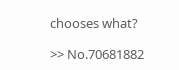chooses what?

>> No.70681882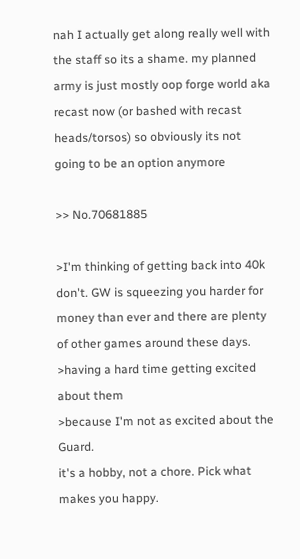nah I actually get along really well with the staff so its a shame. my planned army is just mostly oop forge world aka recast now (or bashed with recast heads/torsos) so obviously its not going to be an option anymore

>> No.70681885

>I'm thinking of getting back into 40k
don't. GW is squeezing you harder for money than ever and there are plenty of other games around these days.
>having a hard time getting excited about them
>because I'm not as excited about the Guard.
it's a hobby, not a chore. Pick what makes you happy.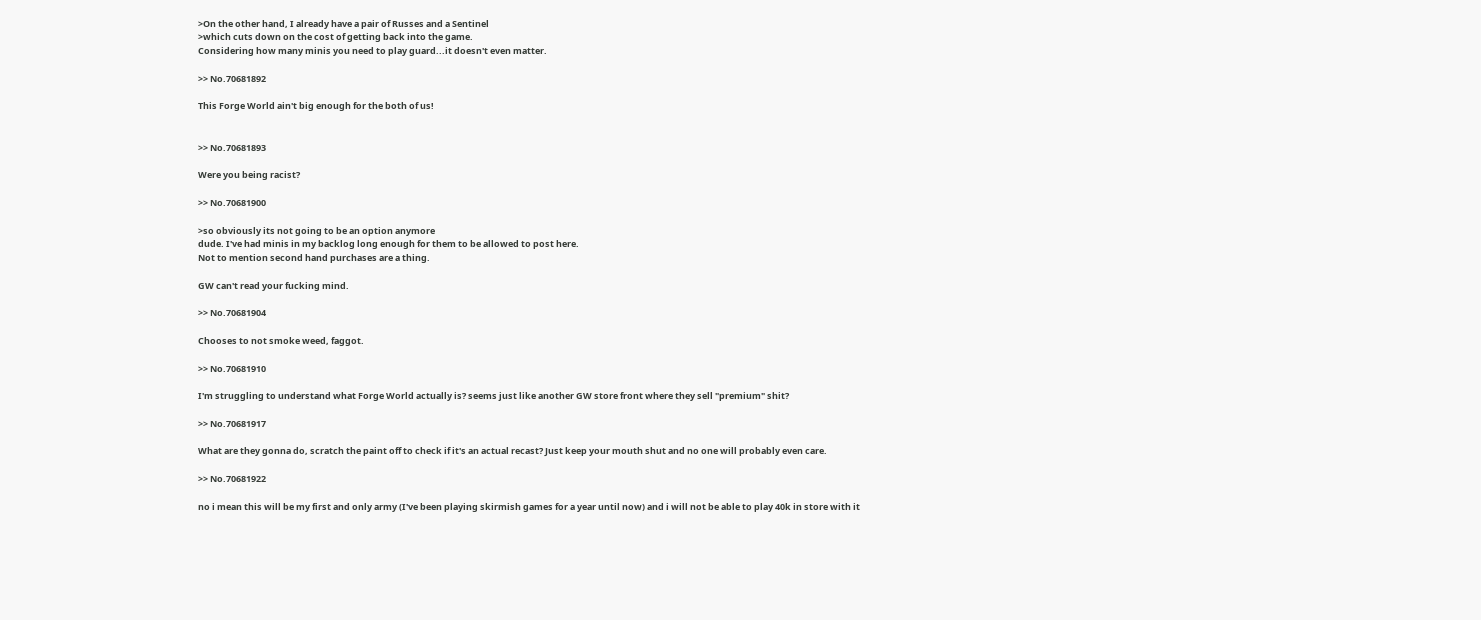>On the other hand, I already have a pair of Russes and a Sentinel
>which cuts down on the cost of getting back into the game.
Considering how many minis you need to play guard...it doesn't even matter.

>> No.70681892

This Forge World ain't big enough for the both of us!


>> No.70681893

Were you being racist?

>> No.70681900

>so obviously its not going to be an option anymore
dude. I've had minis in my backlog long enough for them to be allowed to post here.
Not to mention second hand purchases are a thing.

GW can't read your fucking mind.

>> No.70681904

Chooses to not smoke weed, faggot.

>> No.70681910

I'm struggling to understand what Forge World actually is? seems just like another GW store front where they sell "premium" shit?

>> No.70681917

What are they gonna do, scratch the paint off to check if it's an actual recast? Just keep your mouth shut and no one will probably even care.

>> No.70681922

no i mean this will be my first and only army (I've been playing skirmish games for a year until now) and i will not be able to play 40k in store with it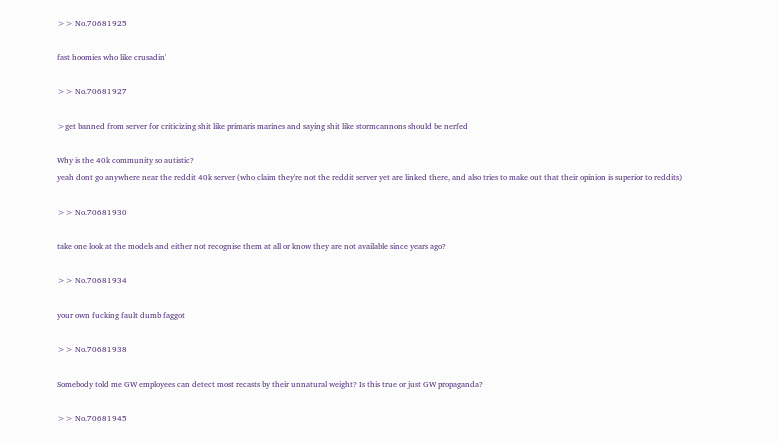>> No.70681925

fast hoomies who like crusadin'

>> No.70681927

>get banned from server for criticizing shit like primaris marines and saying shit like stormcannons should be nerfed

Why is the 40k community so autistic?
yeah dont go anywhere near the reddit 40k server (who claim they're not the reddit server yet are linked there, and also tries to make out that their opinion is superior to reddits)

>> No.70681930

take one look at the models and either not recognise them at all or know they are not available since years ago?

>> No.70681934

your own fucking fault dumb faggot

>> No.70681938

Somebody told me GW employees can detect most recasts by their unnatural weight? Is this true or just GW propaganda?

>> No.70681945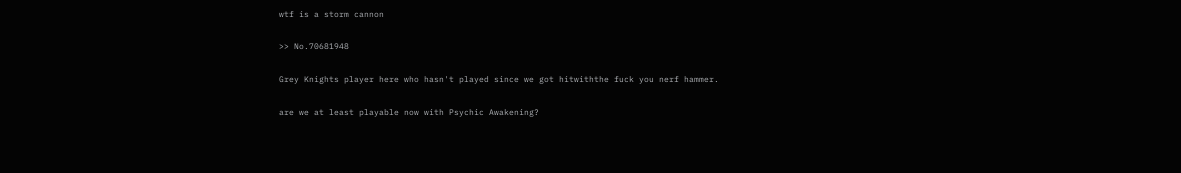wtf is a storm cannon

>> No.70681948

Grey Knights player here who hasn't played since we got hitwiththe fuck you nerf hammer.

are we at least playable now with Psychic Awakening?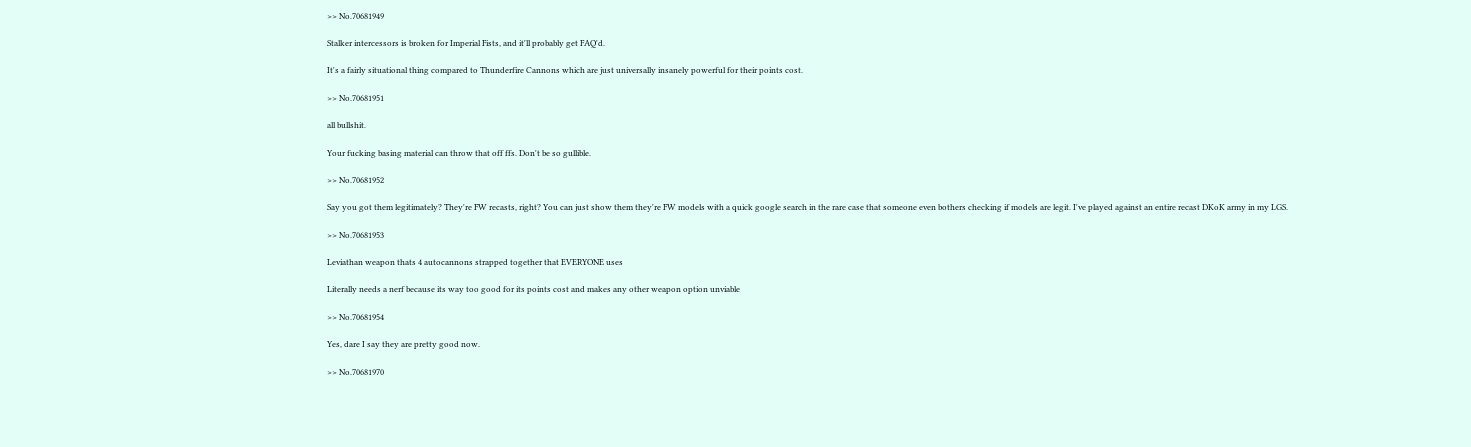>> No.70681949

Stalker intercessors is broken for Imperial Fists, and it'll probably get FAQ'd.

It's a fairly situational thing compared to Thunderfire Cannons which are just universally insanely powerful for their points cost.

>> No.70681951

all bullshit.

Your fucking basing material can throw that off ffs. Don't be so gullible.

>> No.70681952

Say you got them legitimately? They're FW recasts, right? You can just show them they're FW models with a quick google search in the rare case that someone even bothers checking if models are legit. I've played against an entire recast DKoK army in my LGS.

>> No.70681953

Leviathan weapon thats 4 autocannons strapped together that EVERYONE uses

Literally needs a nerf because its way too good for its points cost and makes any other weapon option unviable

>> No.70681954

Yes, dare I say they are pretty good now.

>> No.70681970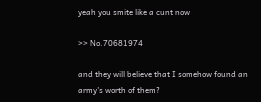yeah you smite like a cunt now

>> No.70681974

and they will believe that I somehow found an army's worth of them?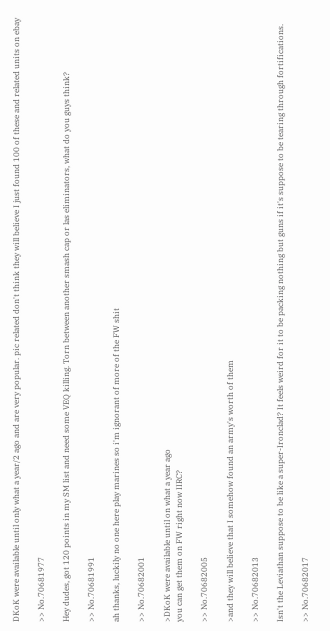DKoK were available until only what a year/2 ago and are very popular. pic related don't think they will believe I just found 100 of these and related units on ebay

>> No.70681977

Hey dudes, got 120 points in my SM list and need some VEQ killing. Torn between another smash cap or las eliminators, what do you guys think?

>> No.70681991

ah thanks, luckily no one here play marines so i'm ignorant of more of the FW shit

>> No.70682001

>DKoK were available until on what a year ago
you can get them on FW right now IIRC?

>> No.70682005

>and they will believe that I somehow found an army's worth of them

>> No.70682013

Isn't the Leviathan suppose to be like a super-Ironclad? It feels weird for it to be packing nothing but guns if it's suppose to be tearing through fortifications.

>> No.70682017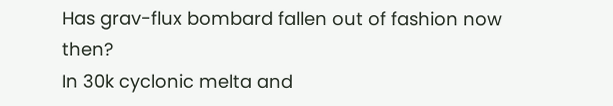Has grav-flux bombard fallen out of fashion now then?
In 30k cyclonic melta and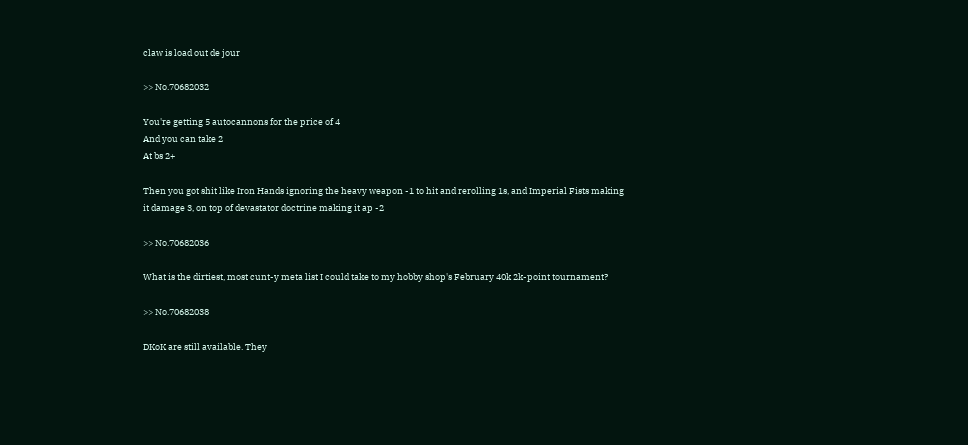claw is load out de jour

>> No.70682032

You're getting 5 autocannons for the price of 4
And you can take 2
At bs 2+

Then you got shit like Iron Hands ignoring the heavy weapon -1 to hit and rerolling 1s, and Imperial Fists making it damage 3, on top of devastator doctrine making it ap -2

>> No.70682036

What is the dirtiest, most cunt-y meta list I could take to my hobby shop's February 40k 2k-point tournament?

>> No.70682038

DKoK are still available. They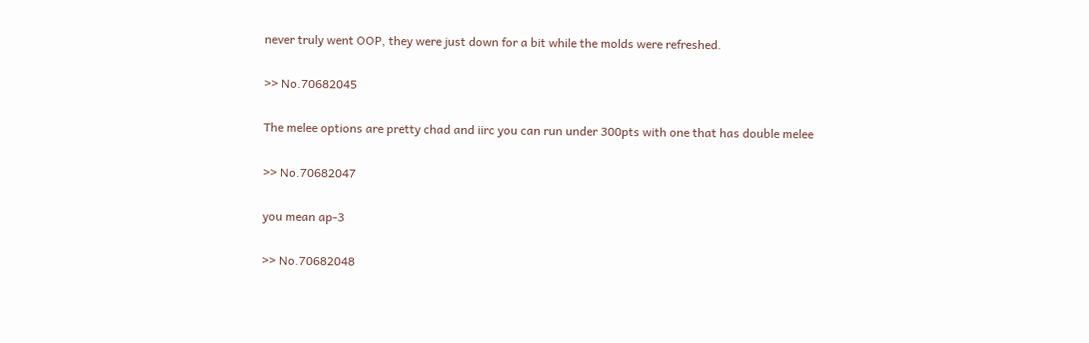never truly went OOP, they were just down for a bit while the molds were refreshed.

>> No.70682045

The melee options are pretty chad and iirc you can run under 300pts with one that has double melee

>> No.70682047

you mean ap-3

>> No.70682048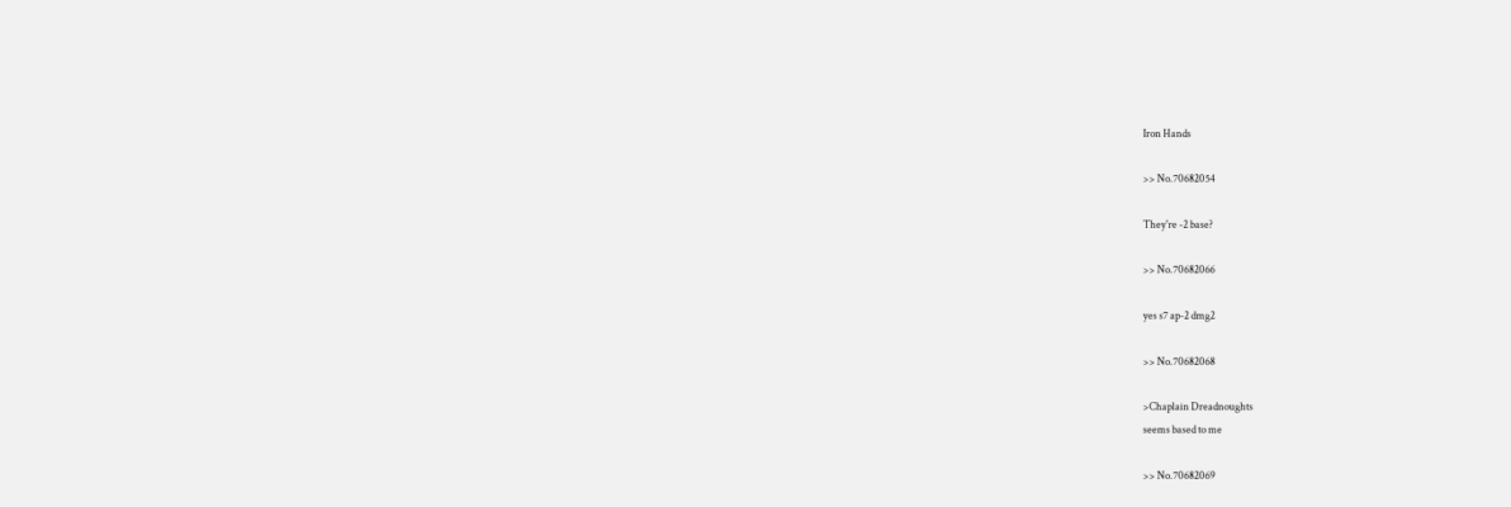Iron Hands

>> No.70682054

They're -2 base?

>> No.70682066

yes s7 ap-2 dmg2

>> No.70682068

>Chaplain Dreadnoughts
seems based to me

>> No.70682069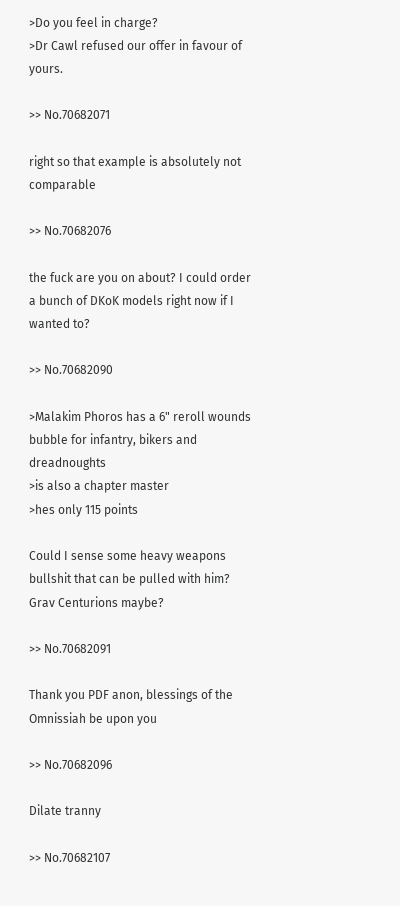>Do you feel in charge?
>Dr Cawl refused our offer in favour of yours.

>> No.70682071

right so that example is absolutely not comparable

>> No.70682076

the fuck are you on about? I could order a bunch of DKoK models right now if I wanted to?

>> No.70682090

>Malakim Phoros has a 6" reroll wounds bubble for infantry, bikers and dreadnoughts
>is also a chapter master
>hes only 115 points

Could I sense some heavy weapons bullshit that can be pulled with him?
Grav Centurions maybe?

>> No.70682091

Thank you PDF anon, blessings of the Omnissiah be upon you

>> No.70682096

Dilate tranny

>> No.70682107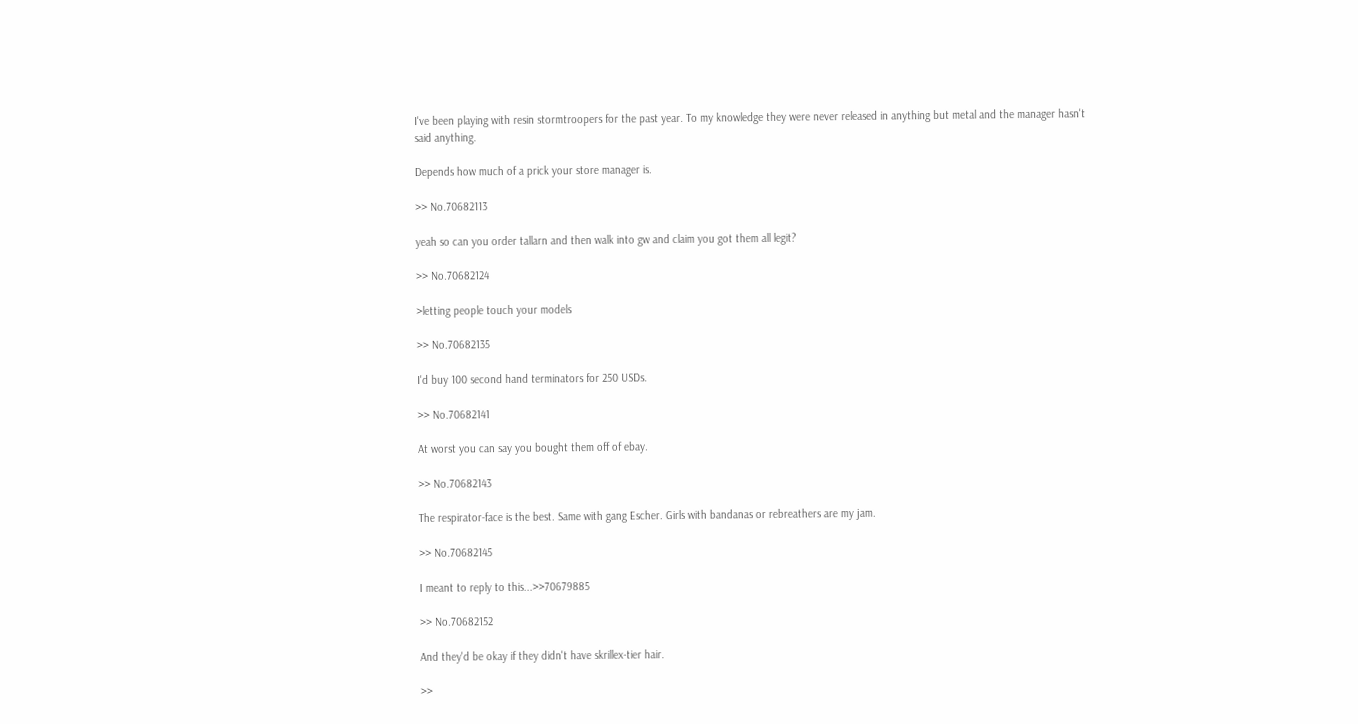I've been playing with resin stormtroopers for the past year. To my knowledge they were never released in anything but metal and the manager hasn't said anything.

Depends how much of a prick your store manager is.

>> No.70682113

yeah so can you order tallarn and then walk into gw and claim you got them all legit?

>> No.70682124

>letting people touch your models

>> No.70682135

I'd buy 100 second hand terminators for 250 USDs.

>> No.70682141

At worst you can say you bought them off of ebay.

>> No.70682143

The respirator-face is the best. Same with gang Escher. Girls with bandanas or rebreathers are my jam.

>> No.70682145

I meant to reply to this...>>70679885

>> No.70682152

And they'd be okay if they didn't have skrillex-tier hair.

>>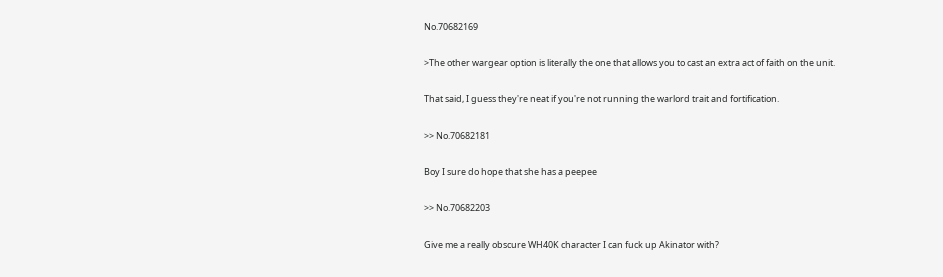No.70682169

>The other wargear option is literally the one that allows you to cast an extra act of faith on the unit.

That said, I guess they're neat if you're not running the warlord trait and fortification.

>> No.70682181

Boy I sure do hope that she has a peepee

>> No.70682203

Give me a really obscure WH40K character I can fuck up Akinator with?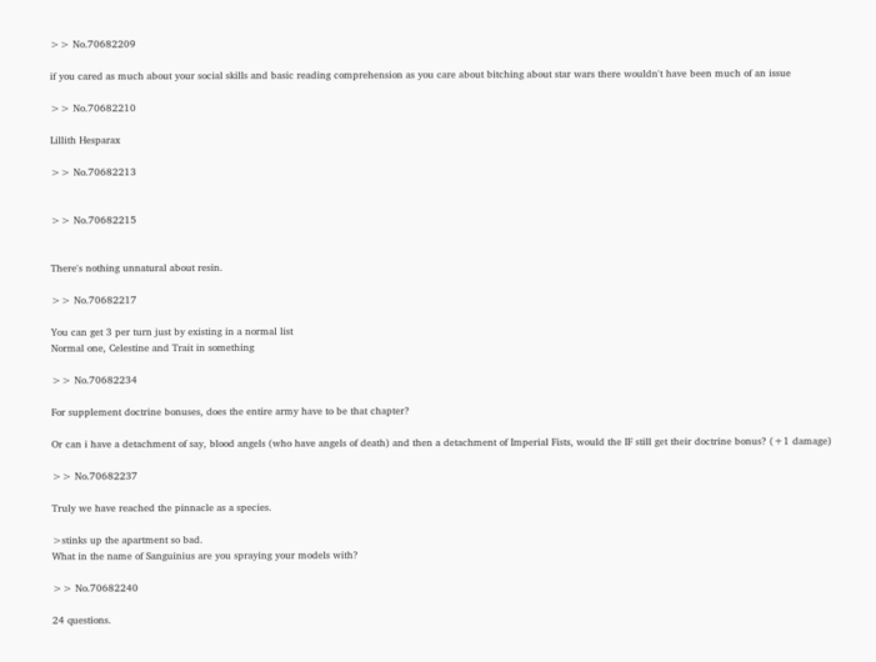>> No.70682209

if you cared as much about your social skills and basic reading comprehension as you care about bitching about star wars there wouldn't have been much of an issue

>> No.70682210

Lillith Hesparax

>> No.70682213


>> No.70682215


There's nothing unnatural about resin.

>> No.70682217

You can get 3 per turn just by existing in a normal list
Normal one, Celestine and Trait in something

>> No.70682234

For supplement doctrine bonuses, does the entire army have to be that chapter?

Or can i have a detachment of say, blood angels (who have angels of death) and then a detachment of Imperial Fists, would the IF still get their doctrine bonus? (+1 damage)

>> No.70682237

Truly we have reached the pinnacle as a species.

>stinks up the apartment so bad.
What in the name of Sanguinius are you spraying your models with?

>> No.70682240

24 questions.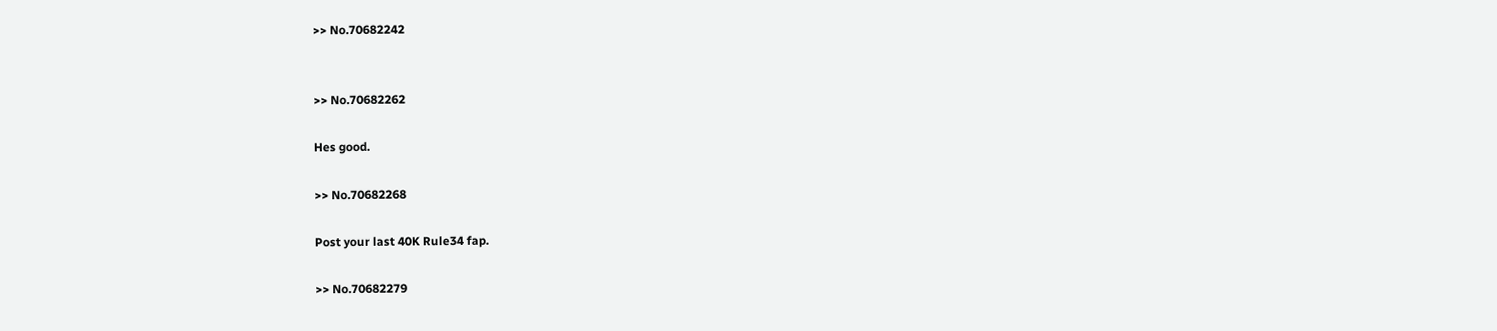>> No.70682242


>> No.70682262

Hes good.

>> No.70682268

Post your last 40K Rule34 fap.

>> No.70682279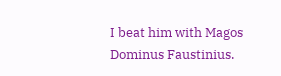I beat him with Magos Dominus Faustinius.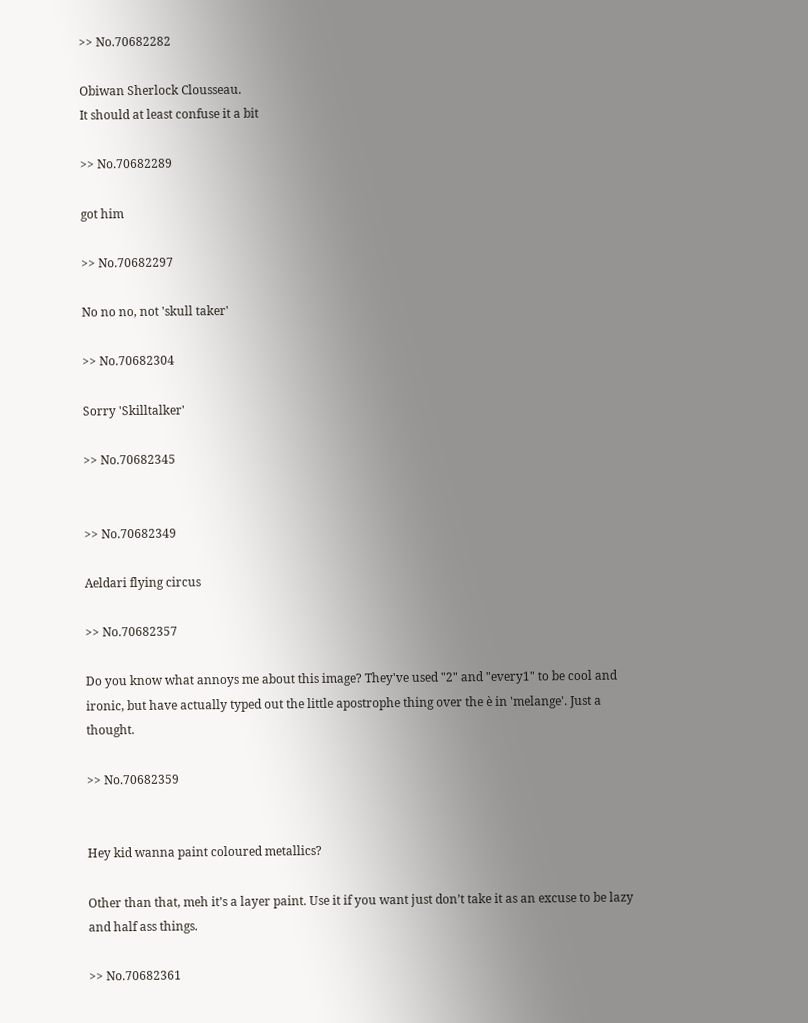>> No.70682282

Obiwan Sherlock Clousseau.
It should at least confuse it a bit

>> No.70682289

got him

>> No.70682297

No no no, not 'skull taker'

>> No.70682304

Sorry 'Skilltalker'

>> No.70682345


>> No.70682349

Aeldari flying circus

>> No.70682357

Do you know what annoys me about this image? They've used "2" and "every1" to be cool and ironic, but have actually typed out the little apostrophe thing over the è in 'melange'. Just a thought.

>> No.70682359


Hey kid wanna paint coloured metallics?

Other than that, meh it’s a layer paint. Use it if you want just don’t take it as an excuse to be lazy and half ass things.

>> No.70682361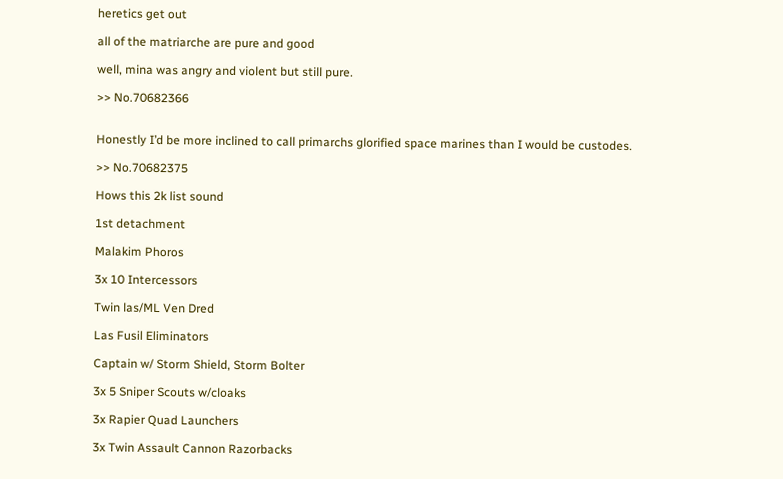heretics get out

all of the matriarche are pure and good

well, mina was angry and violent but still pure.

>> No.70682366


Honestly I’d be more inclined to call primarchs glorified space marines than I would be custodes.

>> No.70682375

Hows this 2k list sound

1st detachment

Malakim Phoros

3x 10 Intercessors

Twin las/ML Ven Dred

Las Fusil Eliminators

Captain w/ Storm Shield, Storm Bolter

3x 5 Sniper Scouts w/cloaks

3x Rapier Quad Launchers

3x Twin Assault Cannon Razorbacks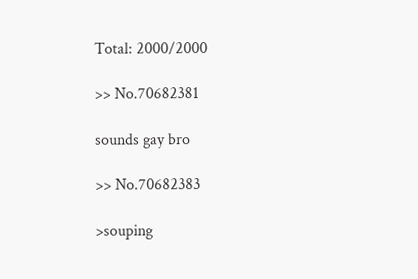Total: 2000/2000

>> No.70682381

sounds gay bro

>> No.70682383

>souping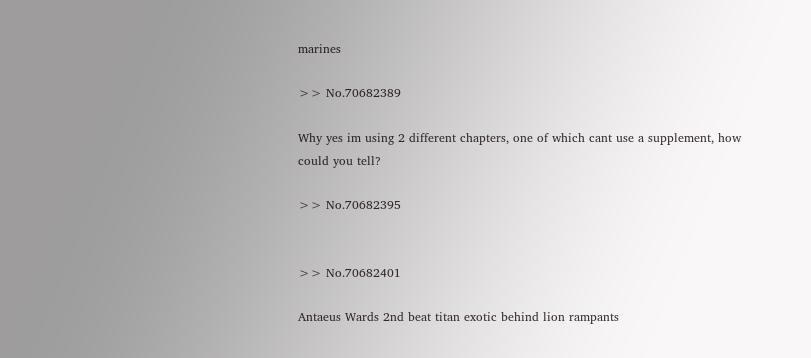marines

>> No.70682389

Why yes im using 2 different chapters, one of which cant use a supplement, how could you tell?

>> No.70682395


>> No.70682401

Antaeus Wards 2nd beat titan exotic behind lion rampants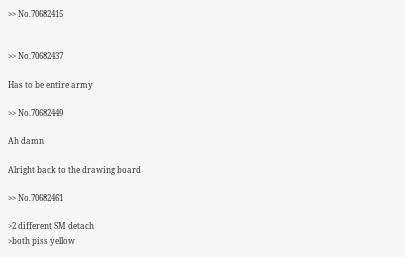>> No.70682415


>> No.70682437

Has to be entire army

>> No.70682449

Ah damn

Alright back to the drawing board

>> No.70682461

>2 different SM detach
>both piss yellow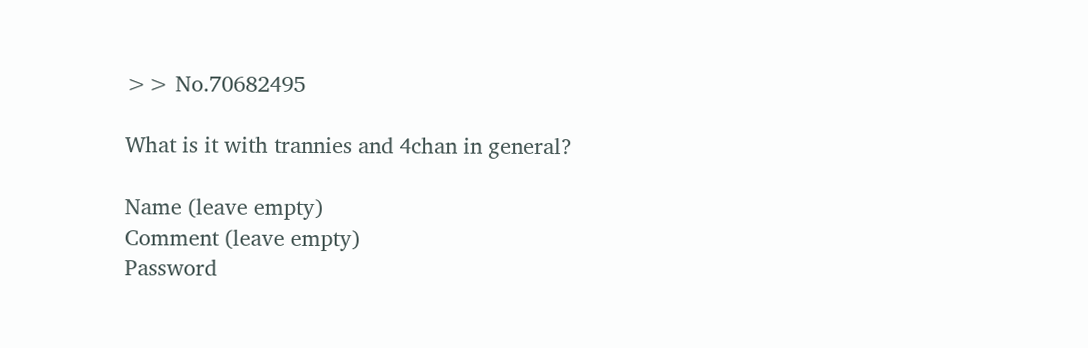>> No.70682495

What is it with trannies and 4chan in general?

Name (leave empty)
Comment (leave empty)
Password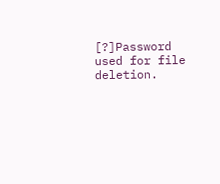[?]Password used for file deletion.